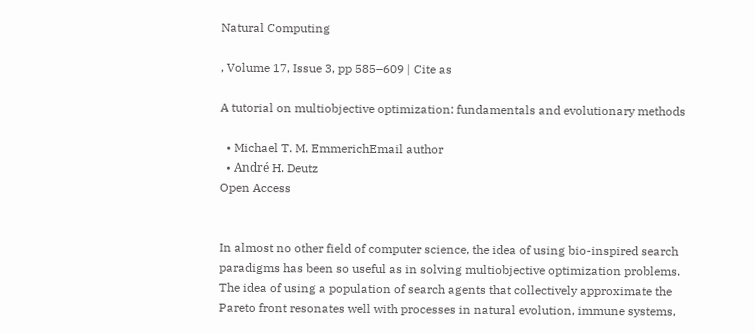Natural Computing

, Volume 17, Issue 3, pp 585–609 | Cite as

A tutorial on multiobjective optimization: fundamentals and evolutionary methods

  • Michael T. M. EmmerichEmail author
  • André H. Deutz
Open Access


In almost no other field of computer science, the idea of using bio-inspired search paradigms has been so useful as in solving multiobjective optimization problems. The idea of using a population of search agents that collectively approximate the Pareto front resonates well with processes in natural evolution, immune systems,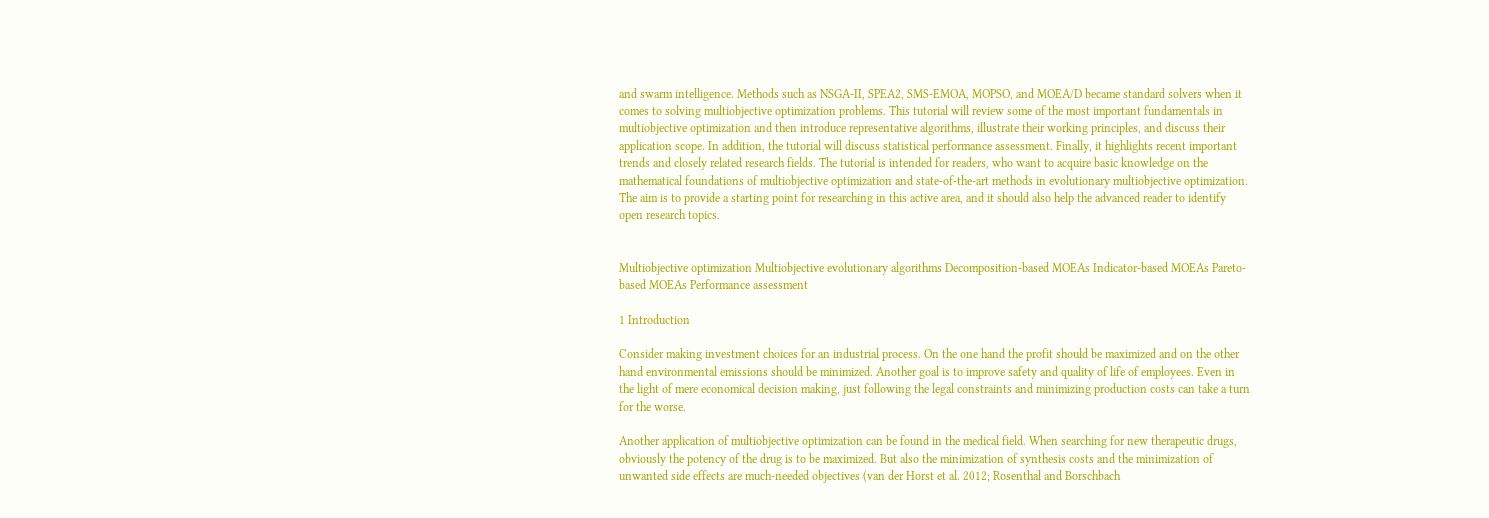and swarm intelligence. Methods such as NSGA-II, SPEA2, SMS-EMOA, MOPSO, and MOEA/D became standard solvers when it comes to solving multiobjective optimization problems. This tutorial will review some of the most important fundamentals in multiobjective optimization and then introduce representative algorithms, illustrate their working principles, and discuss their application scope. In addition, the tutorial will discuss statistical performance assessment. Finally, it highlights recent important trends and closely related research fields. The tutorial is intended for readers, who want to acquire basic knowledge on the mathematical foundations of multiobjective optimization and state-of-the-art methods in evolutionary multiobjective optimization. The aim is to provide a starting point for researching in this active area, and it should also help the advanced reader to identify open research topics.


Multiobjective optimization Multiobjective evolutionary algorithms Decomposition-based MOEAs Indicator-based MOEAs Pareto-based MOEAs Performance assessment

1 Introduction

Consider making investment choices for an industrial process. On the one hand the profit should be maximized and on the other hand environmental emissions should be minimized. Another goal is to improve safety and quality of life of employees. Even in the light of mere economical decision making, just following the legal constraints and minimizing production costs can take a turn for the worse.

Another application of multiobjective optimization can be found in the medical field. When searching for new therapeutic drugs, obviously the potency of the drug is to be maximized. But also the minimization of synthesis costs and the minimization of unwanted side effects are much-needed objectives (van der Horst et al. 2012; Rosenthal and Borschbach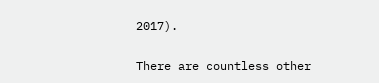2017).

There are countless other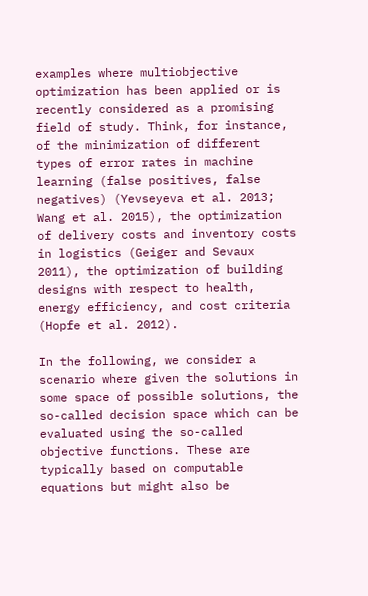examples where multiobjective optimization has been applied or is recently considered as a promising field of study. Think, for instance, of the minimization of different types of error rates in machine learning (false positives, false negatives) (Yevseyeva et al. 2013; Wang et al. 2015), the optimization of delivery costs and inventory costs in logistics (Geiger and Sevaux 2011), the optimization of building designs with respect to health, energy efficiency, and cost criteria (Hopfe et al. 2012).

In the following, we consider a scenario where given the solutions in some space of possible solutions, the so-called decision space which can be evaluated using the so-called objective functions. These are typically based on computable equations but might also be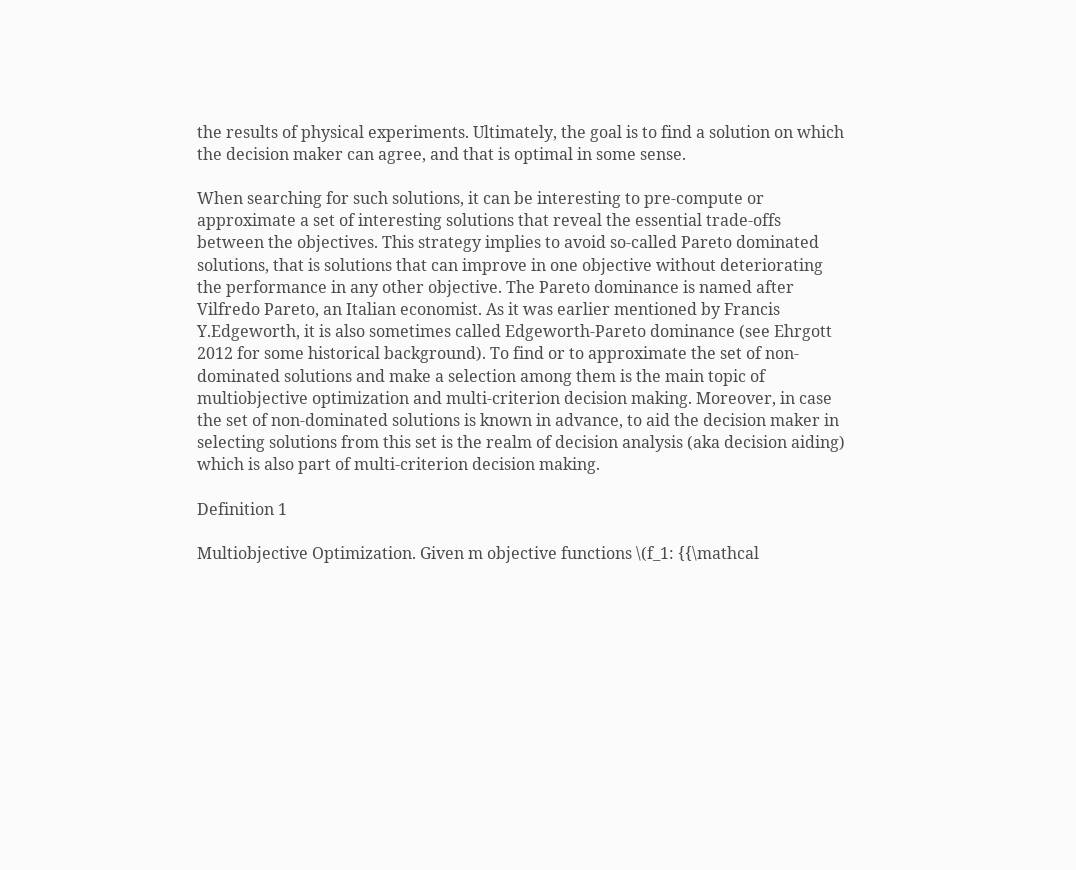the results of physical experiments. Ultimately, the goal is to find a solution on which the decision maker can agree, and that is optimal in some sense.

When searching for such solutions, it can be interesting to pre-compute or approximate a set of interesting solutions that reveal the essential trade-offs between the objectives. This strategy implies to avoid so-called Pareto dominated solutions, that is solutions that can improve in one objective without deteriorating the performance in any other objective. The Pareto dominance is named after Vilfredo Pareto, an Italian economist. As it was earlier mentioned by Francis Y.Edgeworth, it is also sometimes called Edgeworth-Pareto dominance (see Ehrgott 2012 for some historical background). To find or to approximate the set of non-dominated solutions and make a selection among them is the main topic of multiobjective optimization and multi-criterion decision making. Moreover, in case the set of non-dominated solutions is known in advance, to aid the decision maker in selecting solutions from this set is the realm of decision analysis (aka decision aiding) which is also part of multi-criterion decision making.

Definition 1

Multiobjective Optimization. Given m objective functions \(f_1: {{\mathcal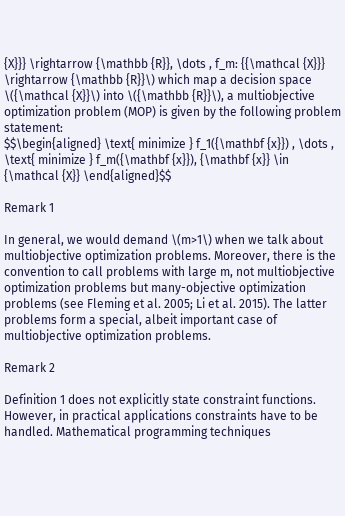{X}}} \rightarrow {\mathbb {R}}, \dots , f_m: {{\mathcal {X}}} \rightarrow {\mathbb {R}}\) which map a decision space \({\mathcal {X}}\) into \({\mathbb {R}}\), a multiobjective optimization problem (MOP) is given by the following problem statement:
$$\begin{aligned} \text{ minimize } f_1({\mathbf {x}}) , \dots , \text{ minimize } f_m({\mathbf {x}}), {\mathbf {x}} \in {\mathcal {X}} \end{aligned}$$

Remark 1

In general, we would demand \(m>1\) when we talk about multiobjective optimization problems. Moreover, there is the convention to call problems with large m, not multiobjective optimization problems but many-objective optimization problems (see Fleming et al. 2005; Li et al. 2015). The latter problems form a special, albeit important case of multiobjective optimization problems.

Remark 2

Definition 1 does not explicitly state constraint functions. However, in practical applications constraints have to be handled. Mathematical programming techniques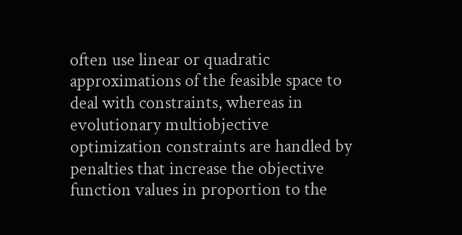often use linear or quadratic approximations of the feasible space to deal with constraints, whereas in evolutionary multiobjective optimization constraints are handled by penalties that increase the objective function values in proportion to the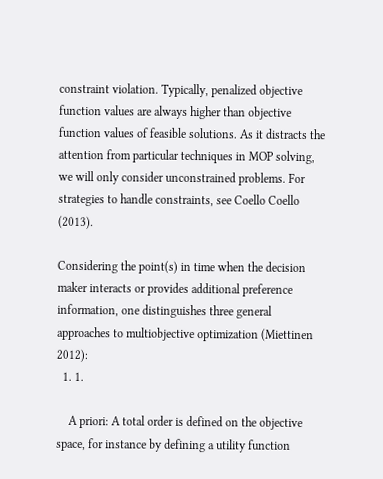constraint violation. Typically, penalized objective function values are always higher than objective function values of feasible solutions. As it distracts the attention from particular techniques in MOP solving, we will only consider unconstrained problems. For strategies to handle constraints, see Coello Coello (2013).

Considering the point(s) in time when the decision maker interacts or provides additional preference information, one distinguishes three general approaches to multiobjective optimization (Miettinen 2012):
  1. 1.

    A priori: A total order is defined on the objective space, for instance by defining a utility function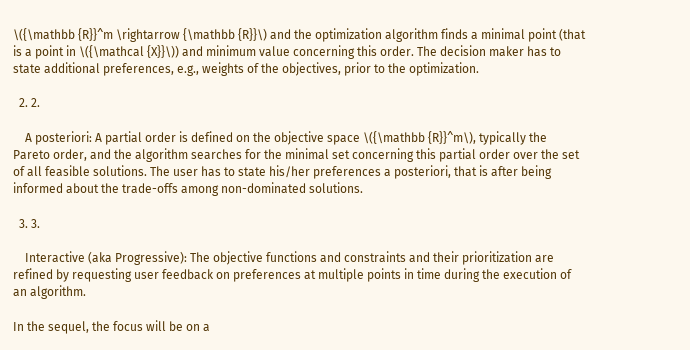\({\mathbb {R}}^m \rightarrow {\mathbb {R}}\) and the optimization algorithm finds a minimal point (that is a point in \({\mathcal {X}}\)) and minimum value concerning this order. The decision maker has to state additional preferences, e.g., weights of the objectives, prior to the optimization.

  2. 2.

    A posteriori: A partial order is defined on the objective space \({\mathbb {R}}^m\), typically the Pareto order, and the algorithm searches for the minimal set concerning this partial order over the set of all feasible solutions. The user has to state his/her preferences a posteriori, that is after being informed about the trade-offs among non-dominated solutions.

  3. 3.

    Interactive (aka Progressive): The objective functions and constraints and their prioritization are refined by requesting user feedback on preferences at multiple points in time during the execution of an algorithm.

In the sequel, the focus will be on a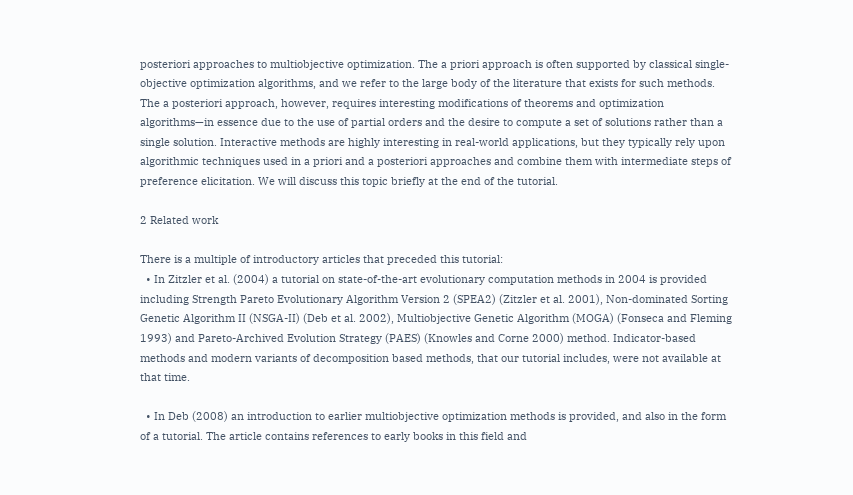posteriori approaches to multiobjective optimization. The a priori approach is often supported by classical single-objective optimization algorithms, and we refer to the large body of the literature that exists for such methods. The a posteriori approach, however, requires interesting modifications of theorems and optimization algorithms—in essence due to the use of partial orders and the desire to compute a set of solutions rather than a single solution. Interactive methods are highly interesting in real-world applications, but they typically rely upon algorithmic techniques used in a priori and a posteriori approaches and combine them with intermediate steps of preference elicitation. We will discuss this topic briefly at the end of the tutorial.

2 Related work

There is a multiple of introductory articles that preceded this tutorial:
  • In Zitzler et al. (2004) a tutorial on state-of-the-art evolutionary computation methods in 2004 is provided including Strength Pareto Evolutionary Algorithm Version 2 (SPEA2) (Zitzler et al. 2001), Non-dominated Sorting Genetic Algorithm II (NSGA-II) (Deb et al. 2002), Multiobjective Genetic Algorithm (MOGA) (Fonseca and Fleming 1993) and Pareto-Archived Evolution Strategy (PAES) (Knowles and Corne 2000) method. Indicator-based methods and modern variants of decomposition based methods, that our tutorial includes, were not available at that time.

  • In Deb (2008) an introduction to earlier multiobjective optimization methods is provided, and also in the form of a tutorial. The article contains references to early books in this field and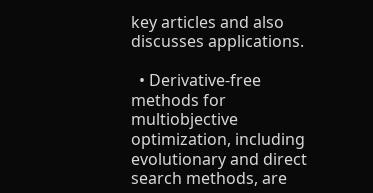key articles and also discusses applications.

  • Derivative-free methods for multiobjective optimization, including evolutionary and direct search methods, are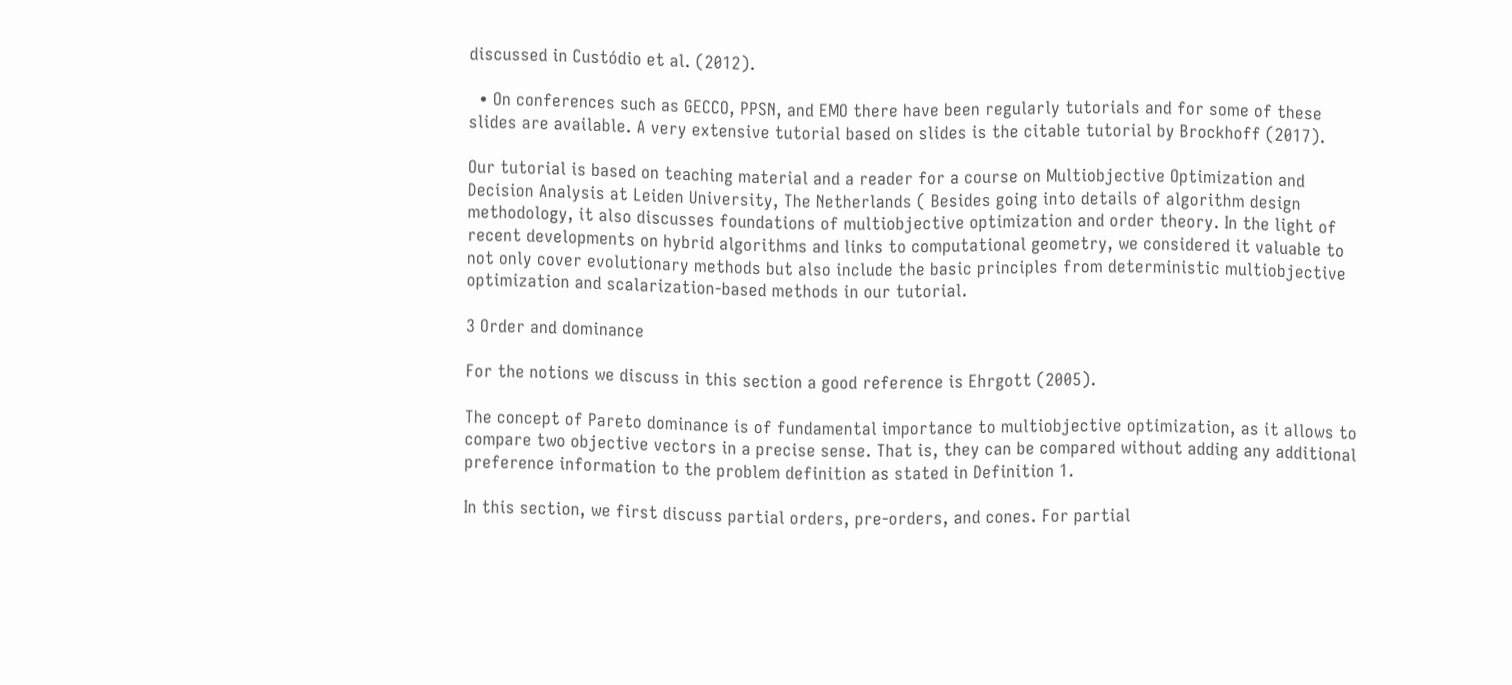discussed in Custódio et al. (2012).

  • On conferences such as GECCO, PPSN, and EMO there have been regularly tutorials and for some of these slides are available. A very extensive tutorial based on slides is the citable tutorial by Brockhoff (2017).

Our tutorial is based on teaching material and a reader for a course on Multiobjective Optimization and Decision Analysis at Leiden University, The Netherlands ( Besides going into details of algorithm design methodology, it also discusses foundations of multiobjective optimization and order theory. In the light of recent developments on hybrid algorithms and links to computational geometry, we considered it valuable to not only cover evolutionary methods but also include the basic principles from deterministic multiobjective optimization and scalarization-based methods in our tutorial.

3 Order and dominance

For the notions we discuss in this section a good reference is Ehrgott (2005).

The concept of Pareto dominance is of fundamental importance to multiobjective optimization, as it allows to compare two objective vectors in a precise sense. That is, they can be compared without adding any additional preference information to the problem definition as stated in Definition 1.

In this section, we first discuss partial orders, pre-orders, and cones. For partial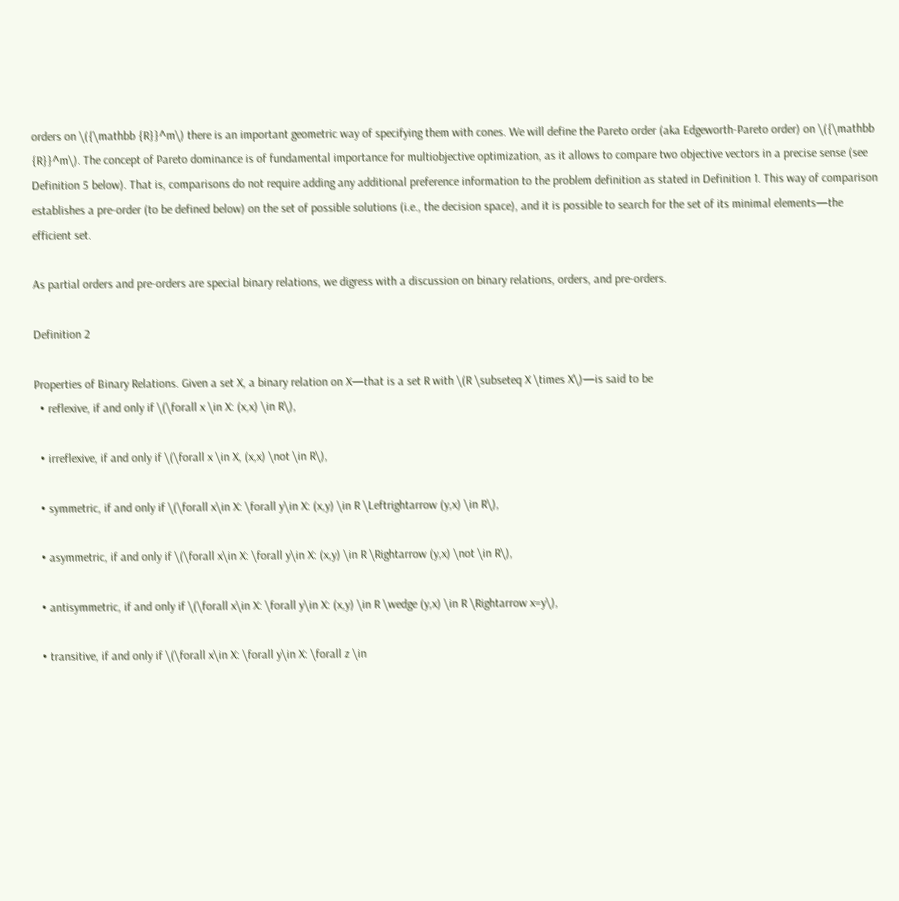orders on \({\mathbb {R}}^m\) there is an important geometric way of specifying them with cones. We will define the Pareto order (aka Edgeworth-Pareto order) on \({\mathbb {R}}^m\). The concept of Pareto dominance is of fundamental importance for multiobjective optimization, as it allows to compare two objective vectors in a precise sense (see Definition 5 below). That is, comparisons do not require adding any additional preference information to the problem definition as stated in Definition 1. This way of comparison establishes a pre-order (to be defined below) on the set of possible solutions (i.e., the decision space), and it is possible to search for the set of its minimal elements—the efficient set.

As partial orders and pre-orders are special binary relations, we digress with a discussion on binary relations, orders, and pre-orders.

Definition 2

Properties of Binary Relations. Given a set X, a binary relation on X—that is a set R with \(R \subseteq X \times X\)—is said to be
  • reflexive, if and only if \(\forall x \in X: (x,x) \in R\),

  • irreflexive, if and only if \(\forall x \in X, (x,x) \not \in R\),

  • symmetric, if and only if \(\forall x\in X: \forall y\in X: (x,y) \in R \Leftrightarrow (y,x) \in R\),

  • asymmetric, if and only if \(\forall x\in X: \forall y\in X: (x,y) \in R \Rightarrow (y,x) \not \in R\),

  • antisymmetric, if and only if \(\forall x\in X: \forall y\in X: (x,y) \in R \wedge (y,x) \in R \Rightarrow x=y\),

  • transitive, if and only if \(\forall x\in X: \forall y\in X: \forall z \in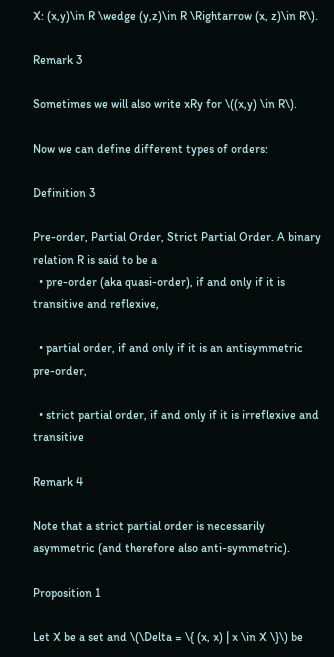X: (x,y)\in R \wedge (y,z)\in R \Rightarrow (x, z)\in R\).

Remark 3

Sometimes we will also write xRy for \((x,y) \in R\).

Now we can define different types of orders:

Definition 3

Pre-order, Partial Order, Strict Partial Order. A binary relation R is said to be a
  • pre-order (aka quasi-order), if and only if it is transitive and reflexive,

  • partial order, if and only if it is an antisymmetric pre-order,

  • strict partial order, if and only if it is irreflexive and transitive

Remark 4

Note that a strict partial order is necessarily asymmetric (and therefore also anti-symmetric).

Proposition 1

Let X be a set and \(\Delta = \{ (x, x) | x \in X \}\) be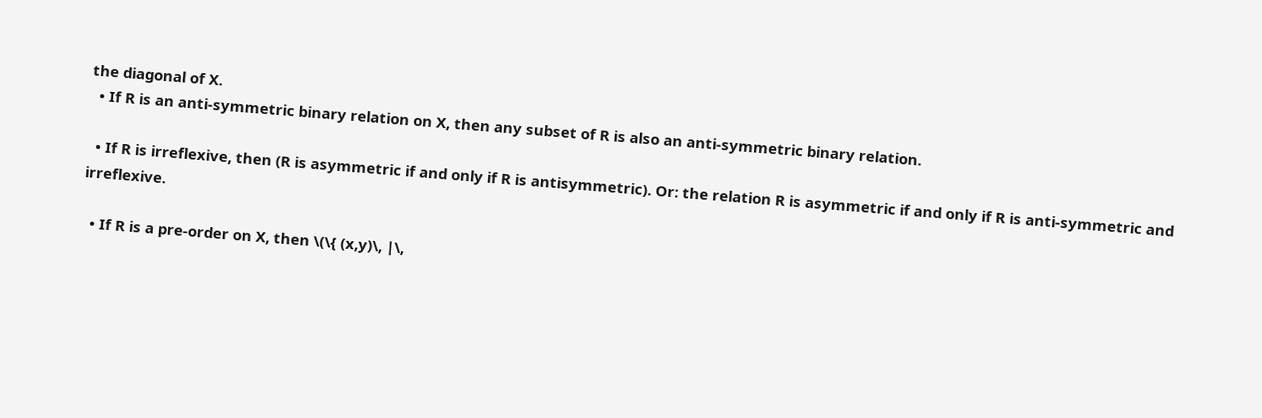the diagonal of X.
  • If R is an anti-symmetric binary relation on X, then any subset of R is also an anti-symmetric binary relation.

  • If R is irreflexive, then (R is asymmetric if and only if R is antisymmetric). Or: the relation R is asymmetric if and only if R is anti-symmetric and irreflexive.

  • If R is a pre-order on X, then \(\{ (x,y)\, |\,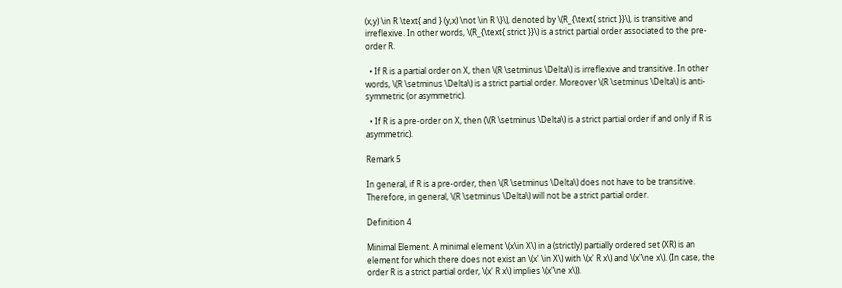(x,y) \in R \text{ and } (y,x) \not \in R \}\), denoted by \(R_{\text{ strict }}\), is transitive and irreflexive. In other words, \(R_{\text{ strict }}\) is a strict partial order associated to the pre-order R.

  • If R is a partial order on X, then \(R \setminus \Delta\) is irreflexive and transitive. In other words, \(R \setminus \Delta\) is a strict partial order. Moreover \(R \setminus \Delta\) is anti-symmetric (or asymmetric).

  • If R is a pre-order on X, then (\(R \setminus \Delta\) is a strict partial order if and only if R is asymmetric).

Remark 5

In general, if R is a pre-order, then \(R \setminus \Delta\) does not have to be transitive. Therefore, in general, \(R \setminus \Delta\) will not be a strict partial order.

Definition 4

Minimal Element. A minimal element \(x\in X\) in a (strictly) partially ordered set (XR) is an element for which there does not exist an \(x' \in X\) with \(x' R x\) and \(x'\ne x\). (In case, the order R is a strict partial order, \(x' R x\) implies \(x'\ne x\)).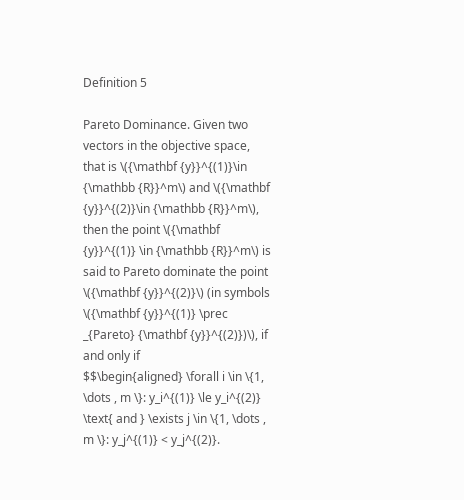Definition 5

Pareto Dominance. Given two vectors in the objective space, that is \({\mathbf {y}}^{(1)}\in {\mathbb {R}}^m\) and \({\mathbf {y}}^{(2)}\in {\mathbb {R}}^m\), then the point \({\mathbf {y}}^{(1)} \in {\mathbb {R}}^m\) is said to Pareto dominate the point \({\mathbf {y}}^{(2)}\) (in symbols \({\mathbf {y}}^{(1)} \prec _{Pareto} {\mathbf {y}}^{(2)})\), if and only if
$$\begin{aligned} \forall i \in \{1, \dots , m \}: y_i^{(1)} \le y_i^{(2)} \text{ and } \exists j \in \{1, \dots , m \}: y_j^{(1)} < y_j^{(2)}.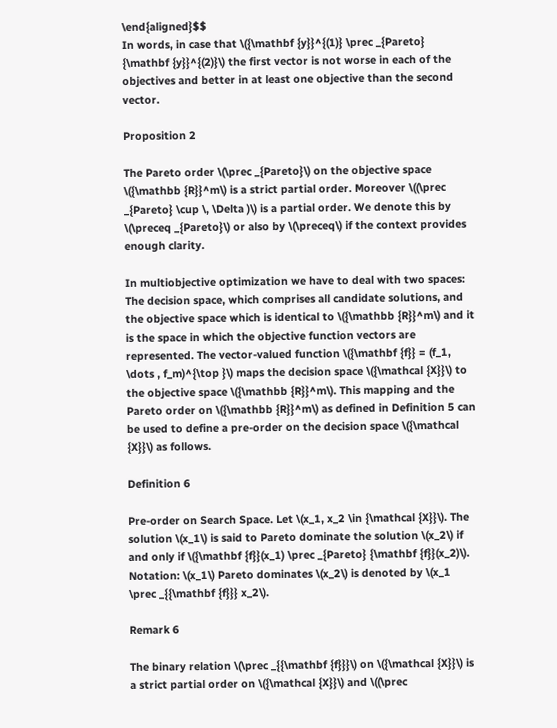\end{aligned}$$
In words, in case that \({\mathbf {y}}^{(1)} \prec _{Pareto} {\mathbf {y}}^{(2)}\) the first vector is not worse in each of the objectives and better in at least one objective than the second vector.

Proposition 2

The Pareto order \(\prec _{Pareto}\) on the objective space \({\mathbb {R}}^m\) is a strict partial order. Moreover \((\prec _{Pareto} \cup \, \Delta )\) is a partial order. We denote this by \(\preceq _{Pareto}\) or also by \(\preceq\) if the context provides enough clarity.

In multiobjective optimization we have to deal with two spaces: The decision space, which comprises all candidate solutions, and the objective space which is identical to \({\mathbb {R}}^m\) and it is the space in which the objective function vectors are represented. The vector-valued function \({\mathbf {f}} = (f_1, \dots , f_m)^{\top }\) maps the decision space \({\mathcal {X}}\) to the objective space \({\mathbb {R}}^m\). This mapping and the Pareto order on \({\mathbb {R}}^m\) as defined in Definition 5 can be used to define a pre-order on the decision space \({\mathcal {X}}\) as follows.

Definition 6

Pre-order on Search Space. Let \(x_1, x_2 \in {\mathcal {X}}\). The solution \(x_1\) is said to Pareto dominate the solution \(x_2\) if and only if \({\mathbf {f}}(x_1) \prec _{Pareto} {\mathbf {f}}(x_2)\). Notation: \(x_1\) Pareto dominates \(x_2\) is denoted by \(x_1 \prec _{{\mathbf {f}}} x_2\).

Remark 6

The binary relation \(\prec _{{\mathbf {f}}}\) on \({\mathcal {X}}\) is a strict partial order on \({\mathcal {X}}\) and \((\prec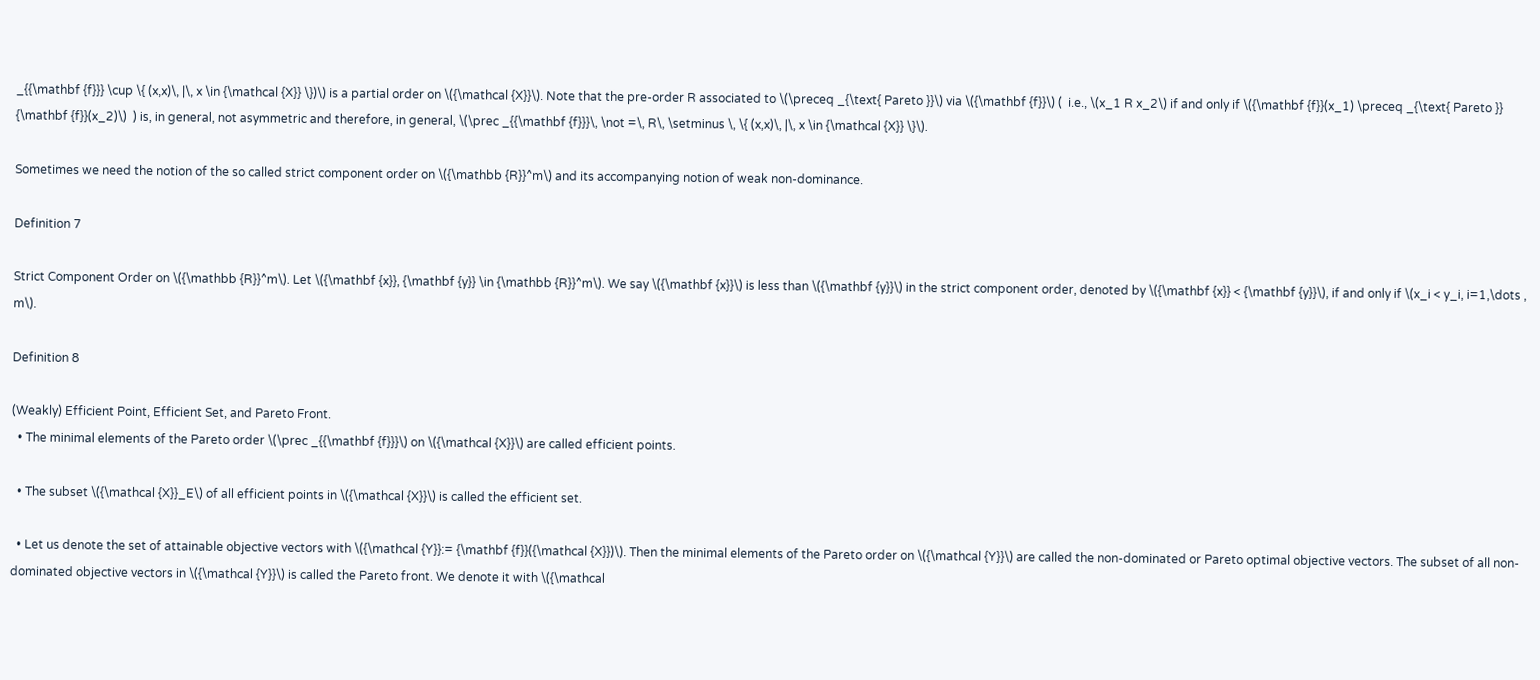_{{\mathbf {f}}} \cup \{ (x,x)\, |\, x \in {\mathcal {X}} \})\) is a partial order on \({\mathcal {X}}\). Note that the pre-order R associated to \(\preceq _{\text{ Pareto }}\) via \({\mathbf {f}}\) (  i.e., \(x_1 R x_2\) if and only if \({\mathbf {f}}(x_1) \preceq _{\text{ Pareto }} {\mathbf {f}}(x_2)\)  ) is, in general, not asymmetric and therefore, in general, \(\prec _{{\mathbf {f}}}\, \not =\, R\, \setminus \, \{ (x,x)\, |\, x \in {\mathcal {X}} \}\).

Sometimes we need the notion of the so called strict component order on \({\mathbb {R}}^m\) and its accompanying notion of weak non-dominance.

Definition 7

Strict Component Order on \({\mathbb {R}}^m\). Let \({\mathbf {x}}, {\mathbf {y}} \in {\mathbb {R}}^m\). We say \({\mathbf {x}}\) is less than \({\mathbf {y}}\) in the strict component order, denoted by \({\mathbf {x}} < {\mathbf {y}}\), if and only if \(x_i < y_i, i=1,\dots , m\).

Definition 8

(Weakly) Efficient Point, Efficient Set, and Pareto Front.
  • The minimal elements of the Pareto order \(\prec _{{\mathbf {f}}}\) on \({\mathcal {X}}\) are called efficient points.

  • The subset \({\mathcal {X}}_E\) of all efficient points in \({\mathcal {X}}\) is called the efficient set.

  • Let us denote the set of attainable objective vectors with \({\mathcal {Y}}:= {\mathbf {f}}({\mathcal {X}})\). Then the minimal elements of the Pareto order on \({\mathcal {Y}}\) are called the non-dominated or Pareto optimal objective vectors. The subset of all non-dominated objective vectors in \({\mathcal {Y}}\) is called the Pareto front. We denote it with \({\mathcal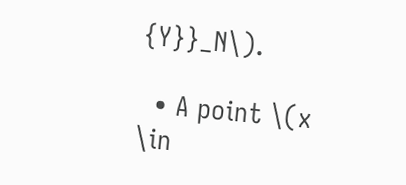{Y}}_N\).

  • A point \(x \in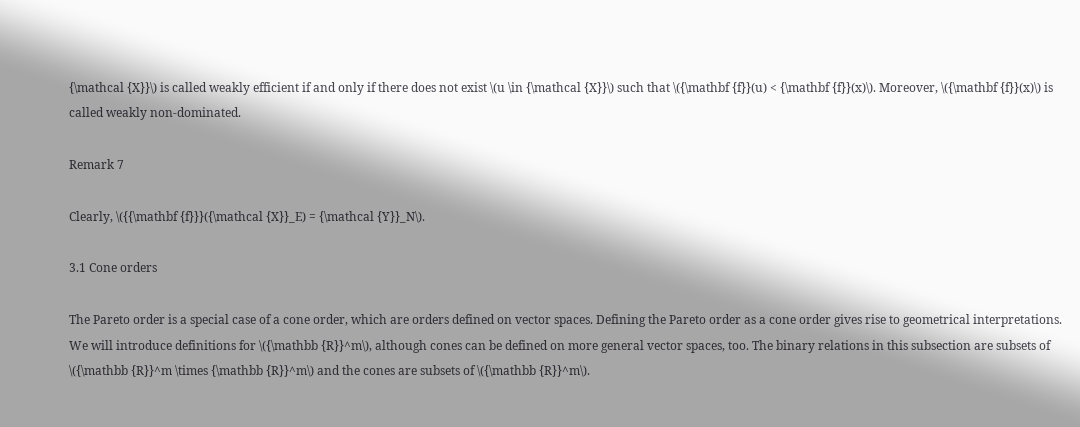{\mathcal {X}}\) is called weakly efficient if and only if there does not exist \(u \in {\mathcal {X}}\) such that \({\mathbf {f}}(u) < {\mathbf {f}}(x)\). Moreover, \({\mathbf {f}}(x)\) is called weakly non-dominated.

Remark 7

Clearly, \({{\mathbf {f}}}({\mathcal {X}}_E) = {\mathcal {Y}}_N\).

3.1 Cone orders

The Pareto order is a special case of a cone order, which are orders defined on vector spaces. Defining the Pareto order as a cone order gives rise to geometrical interpretations. We will introduce definitions for \({\mathbb {R}}^m\), although cones can be defined on more general vector spaces, too. The binary relations in this subsection are subsets of \({\mathbb {R}}^m \times {\mathbb {R}}^m\) and the cones are subsets of \({\mathbb {R}}^m\).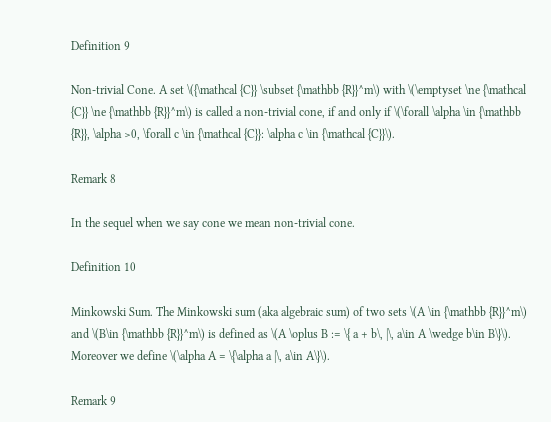Definition 9

Non-trivial Cone. A set \({\mathcal {C}} \subset {\mathbb {R}}^m\) with \(\emptyset \ne {\mathcal {C}} \ne {\mathbb {R}}^m\) is called a non-trivial cone, if and only if \(\forall \alpha \in {\mathbb {R}}, \alpha >0, \forall c \in {\mathcal {C}}: \alpha c \in {\mathcal {C}}\).

Remark 8

In the sequel when we say cone we mean non-trivial cone.

Definition 10

Minkowski Sum. The Minkowski sum (aka algebraic sum) of two sets \(A \in {\mathbb {R}}^m\) and \(B\in {\mathbb {R}}^m\) is defined as \(A \oplus B := \{ a + b\, |\, a\in A \wedge b\in B\}\). Moreover we define \(\alpha A = \{\alpha a |\, a\in A\}\).

Remark 9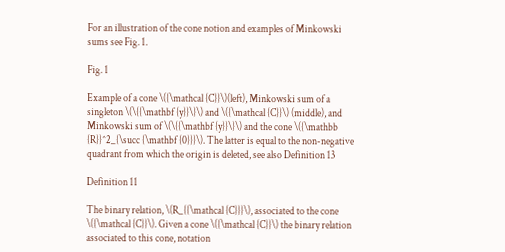For an illustration of the cone notion and examples of Minkowski sums see Fig. 1.

Fig. 1

Example of a cone \({\mathcal {C}}\)(left), Minkowski sum of a singleton \(\{{\mathbf {y}}\}\) and \({\mathcal {C}}\) (middle), and Minkowski sum of \(\{{\mathbf {y}}\}\) and the cone \({\mathbb {R}}^2_{\succ {\mathbf {0}}}\). The latter is equal to the non-negative quadrant from which the origin is deleted, see also Definition 13

Definition 11

The binary relation, \(R_{{\mathcal {C}}}\), associated to the cone \({\mathcal {C}}\). Given a cone \({\mathcal {C}}\) the binary relation associated to this cone, notation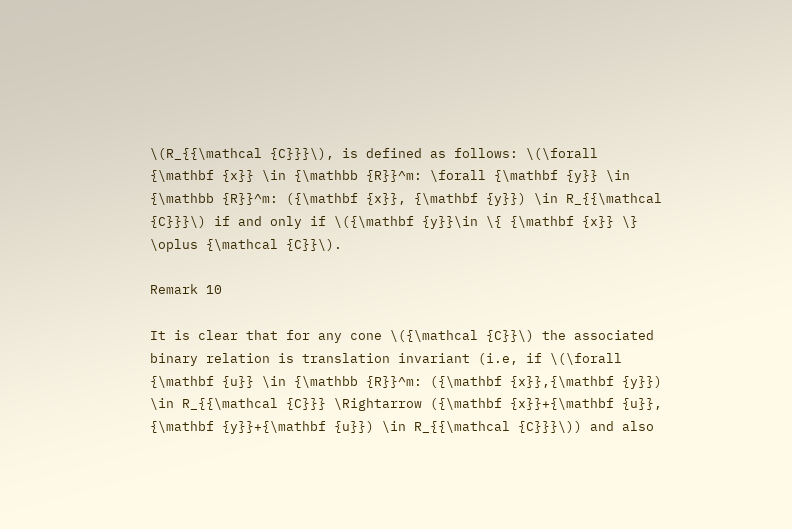\(R_{{\mathcal {C}}}\), is defined as follows: \(\forall {\mathbf {x}} \in {\mathbb {R}}^m: \forall {\mathbf {y}} \in {\mathbb {R}}^m: ({\mathbf {x}}, {\mathbf {y}}) \in R_{{\mathcal {C}}}\) if and only if \({\mathbf {y}}\in \{ {\mathbf {x}} \} \oplus {\mathcal {C}}\).

Remark 10

It is clear that for any cone \({\mathcal {C}}\) the associated binary relation is translation invariant (i.e, if \(\forall {\mathbf {u}} \in {\mathbb {R}}^m: ({\mathbf {x}},{\mathbf {y}}) \in R_{{\mathcal {C}}} \Rightarrow ({\mathbf {x}}+{\mathbf {u}}, {\mathbf {y}}+{\mathbf {u}}) \in R_{{\mathcal {C}}}\)) and also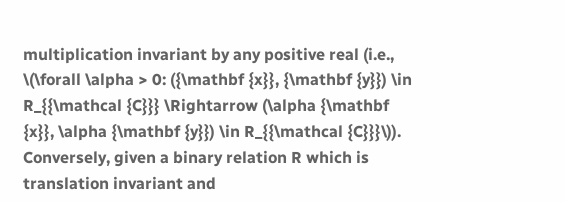multiplication invariant by any positive real (i.e., \(\forall \alpha > 0: ({\mathbf {x}}, {\mathbf {y}}) \in R_{{\mathcal {C}}} \Rightarrow (\alpha {\mathbf {x}}, \alpha {\mathbf {y}}) \in R_{{\mathcal {C}}}\)). Conversely, given a binary relation R which is translation invariant and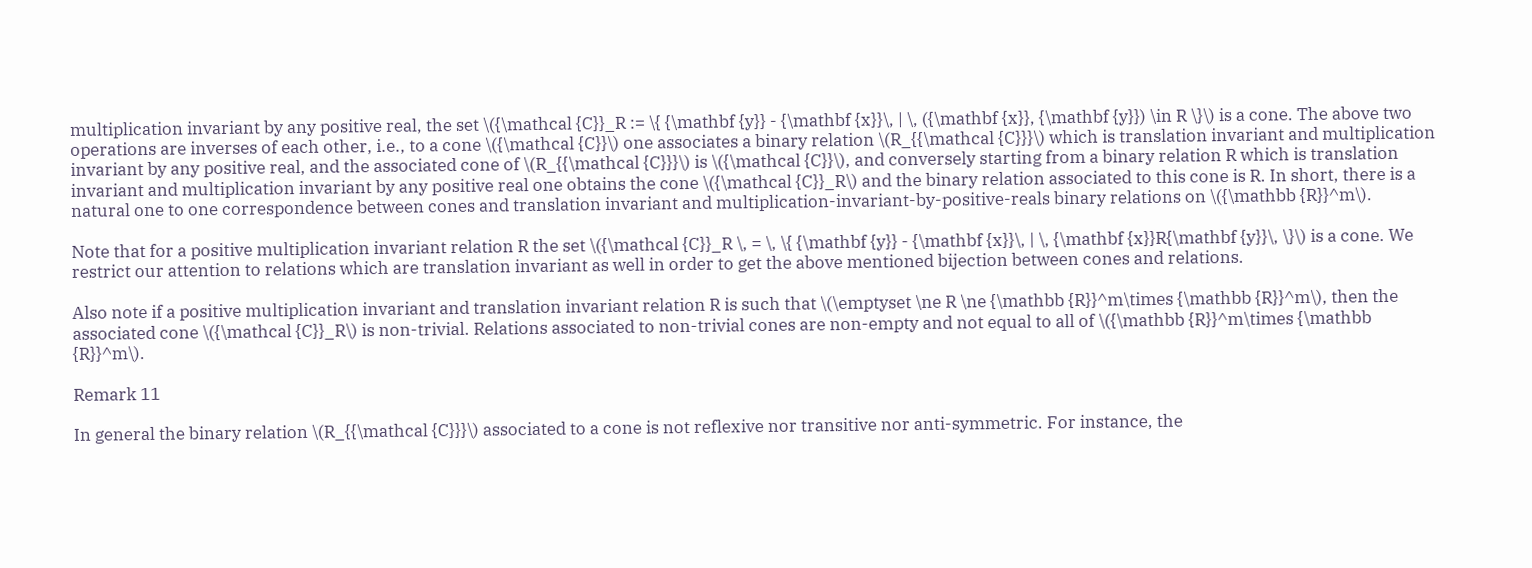multiplication invariant by any positive real, the set \({\mathcal {C}}_R := \{ {\mathbf {y}} - {\mathbf {x}}\, | \, ({\mathbf {x}}, {\mathbf {y}}) \in R \}\) is a cone. The above two operations are inverses of each other, i.e., to a cone \({\mathcal {C}}\) one associates a binary relation \(R_{{\mathcal {C}}}\) which is translation invariant and multiplication invariant by any positive real, and the associated cone of \(R_{{\mathcal {C}}}\) is \({\mathcal {C}}\), and conversely starting from a binary relation R which is translation invariant and multiplication invariant by any positive real one obtains the cone \({\mathcal {C}}_R\) and the binary relation associated to this cone is R. In short, there is a natural one to one correspondence between cones and translation invariant and multiplication-invariant-by-positive-reals binary relations on \({\mathbb {R}}^m\).

Note that for a positive multiplication invariant relation R the set \({\mathcal {C}}_R \, = \, \{ {\mathbf {y}} - {\mathbf {x}}\, | \, {\mathbf {x}}R{\mathbf {y}}\, \}\) is a cone. We restrict our attention to relations which are translation invariant as well in order to get the above mentioned bijection between cones and relations.

Also note if a positive multiplication invariant and translation invariant relation R is such that \(\emptyset \ne R \ne {\mathbb {R}}^m\times {\mathbb {R}}^m\), then the associated cone \({\mathcal {C}}_R\) is non-trivial. Relations associated to non-trivial cones are non-empty and not equal to all of \({\mathbb {R}}^m\times {\mathbb {R}}^m\).

Remark 11

In general the binary relation \(R_{{\mathcal {C}}}\) associated to a cone is not reflexive nor transitive nor anti-symmetric. For instance, the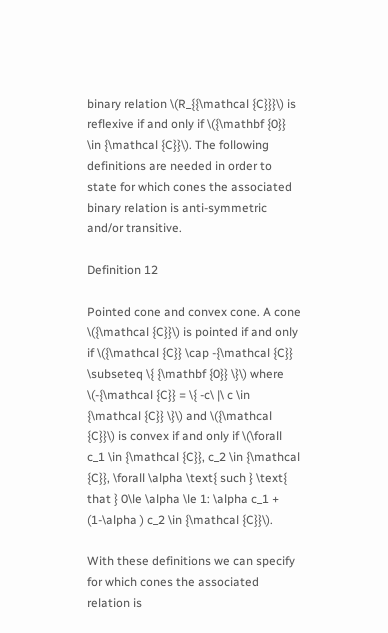binary relation \(R_{{\mathcal {C}}}\) is reflexive if and only if \({\mathbf {0}} \in {\mathcal {C}}\). The following definitions are needed in order to state for which cones the associated binary relation is anti-symmetric and/or transitive.

Definition 12

Pointed cone and convex cone. A cone \({\mathcal {C}}\) is pointed if and only if \({\mathcal {C}} \cap -{\mathcal {C}} \subseteq \{ {\mathbf {0}} \}\) where \(-{\mathcal {C}} = \{ -c\ |\ c \in {\mathcal {C}} \}\) and \({\mathcal {C}}\) is convex if and only if \(\forall c_1 \in {\mathcal {C}}, c_2 \in {\mathcal {C}}, \forall \alpha \text{ such } \text{ that } 0\le \alpha \le 1: \alpha c_1 + (1-\alpha ) c_2 \in {\mathcal {C}}\).

With these definitions we can specify for which cones the associated relation is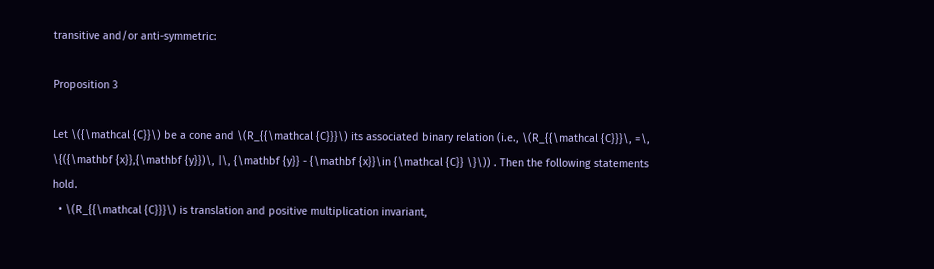transitive and/or anti-symmetric:

Proposition 3

Let \({\mathcal {C}}\) be a cone and \(R_{{\mathcal {C}}}\) its associated binary relation (i.e., \(R_{{\mathcal {C}}}\, =\, \{({\mathbf {x}},{\mathbf {y}})\, |\, {\mathbf {y}} - {\mathbf {x}}\in {\mathcal {C}} \}\)) . Then the following statements hold.
  • \(R_{{\mathcal {C}}}\) is translation and positive multiplication invariant,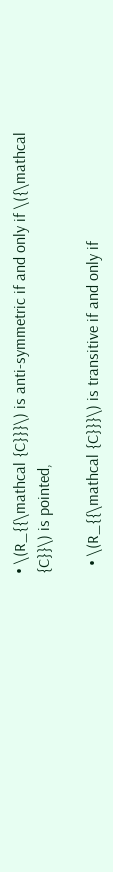• \(R_{{\mathcal {C}}}\) is anti-symmetric if and only if \({\mathcal {C}}\) is pointed,

  • \(R_{{\mathcal {C}}}\) is transitive if and only if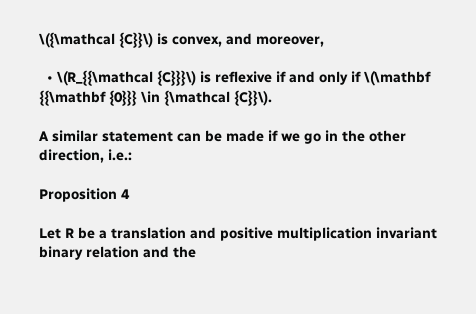\({\mathcal {C}}\) is convex, and moreover,

  • \(R_{{\mathcal {C}}}\) is reflexive if and only if \(\mathbf {{\mathbf {0}}} \in {\mathcal {C}}\).

A similar statement can be made if we go in the other direction, i.e.:

Proposition 4

Let R be a translation and positive multiplication invariant binary relation and the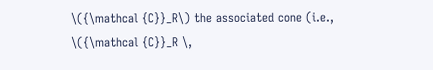\({\mathcal {C}}_R\) the associated cone (i.e., \({\mathcal {C}}_R \,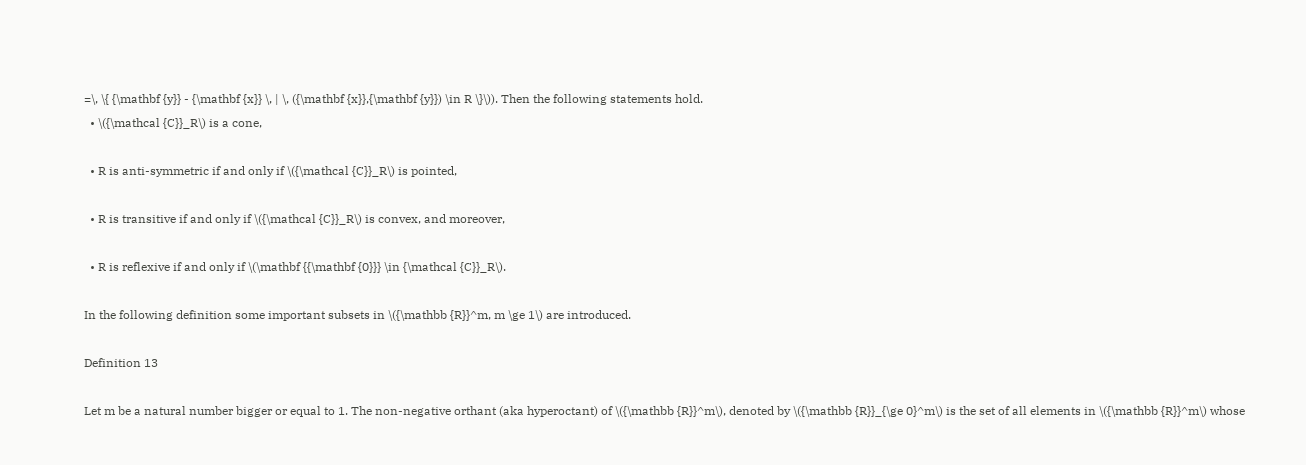=\, \{ {\mathbf {y}} - {\mathbf {x}} \, | \, ({\mathbf {x}},{\mathbf {y}}) \in R \}\)). Then the following statements hold.
  • \({\mathcal {C}}_R\) is a cone,

  • R is anti-symmetric if and only if \({\mathcal {C}}_R\) is pointed,

  • R is transitive if and only if \({\mathcal {C}}_R\) is convex, and moreover,

  • R is reflexive if and only if \(\mathbf {{\mathbf {0}}} \in {\mathcal {C}}_R\).

In the following definition some important subsets in \({\mathbb {R}}^m, m \ge 1\) are introduced.

Definition 13

Let m be a natural number bigger or equal to 1. The non-negative orthant (aka hyperoctant) of \({\mathbb {R}}^m\), denoted by \({\mathbb {R}}_{\ge 0}^m\) is the set of all elements in \({\mathbb {R}}^m\) whose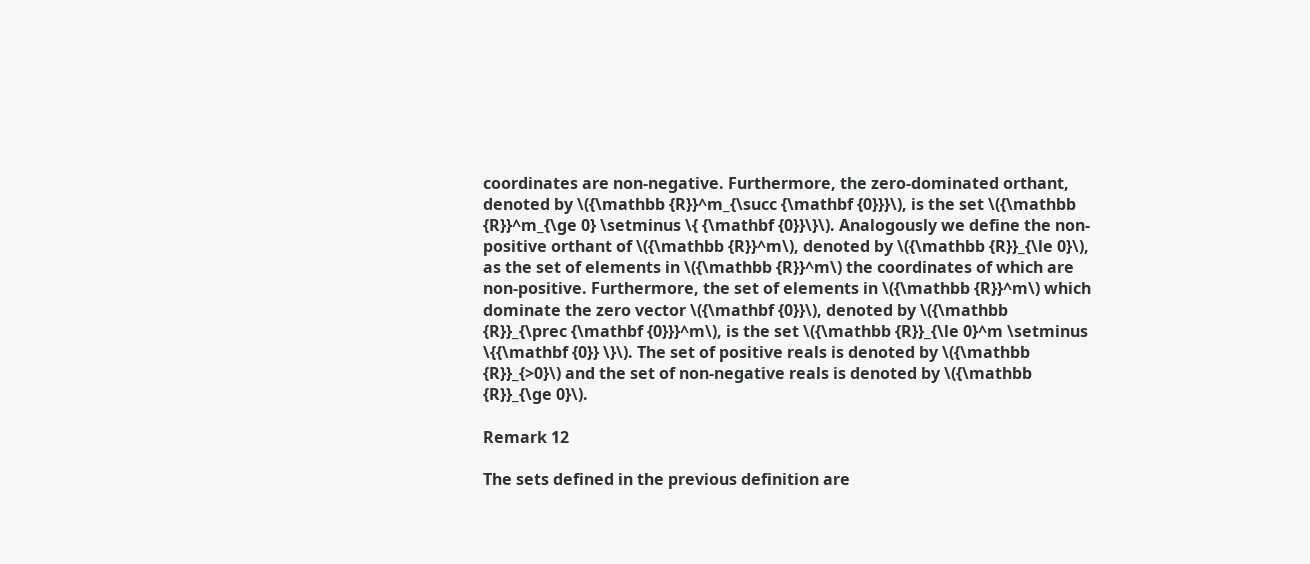coordinates are non-negative. Furthermore, the zero-dominated orthant, denoted by \({\mathbb {R}}^m_{\succ {\mathbf {0}}}\), is the set \({\mathbb {R}}^m_{\ge 0} \setminus \{ {\mathbf {0}}\}\). Analogously we define the non-positive orthant of \({\mathbb {R}}^m\), denoted by \({\mathbb {R}}_{\le 0}\), as the set of elements in \({\mathbb {R}}^m\) the coordinates of which are non-positive. Furthermore, the set of elements in \({\mathbb {R}}^m\) which dominate the zero vector \({\mathbf {0}}\), denoted by \({\mathbb {R}}_{\prec {\mathbf {0}}}^m\), is the set \({\mathbb {R}}_{\le 0}^m \setminus \{{\mathbf {0}} \}\). The set of positive reals is denoted by \({\mathbb {R}}_{>0}\) and the set of non-negative reals is denoted by \({\mathbb {R}}_{\ge 0}\).

Remark 12

The sets defined in the previous definition are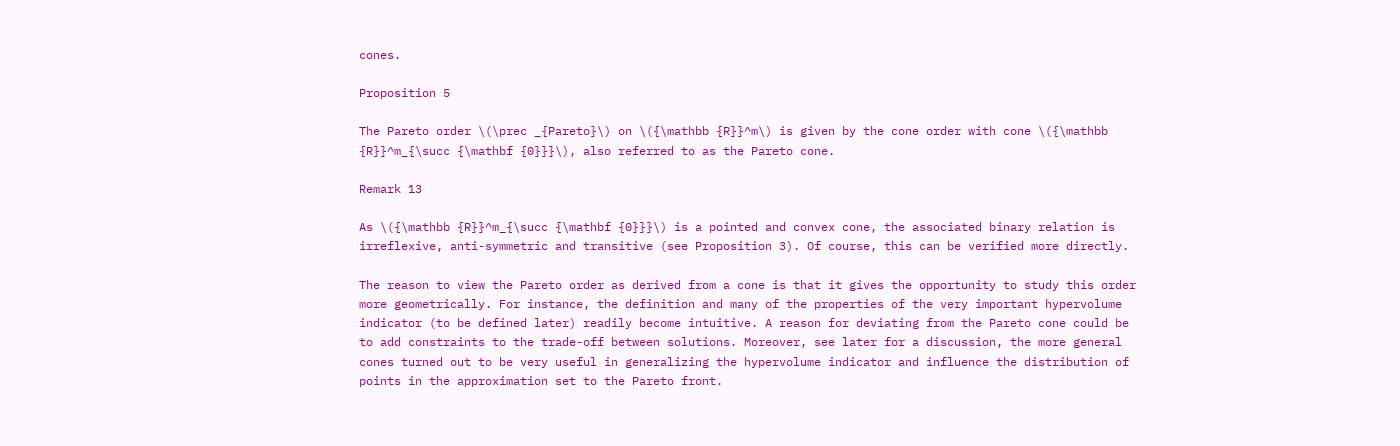cones.

Proposition 5

The Pareto order \(\prec _{Pareto}\) on \({\mathbb {R}}^m\) is given by the cone order with cone \({\mathbb {R}}^m_{\succ {\mathbf {0}}}\), also referred to as the Pareto cone.

Remark 13

As \({\mathbb {R}}^m_{\succ {\mathbf {0}}}\) is a pointed and convex cone, the associated binary relation is irreflexive, anti-symmetric and transitive (see Proposition 3). Of course, this can be verified more directly.

The reason to view the Pareto order as derived from a cone is that it gives the opportunity to study this order more geometrically. For instance, the definition and many of the properties of the very important hypervolume indicator (to be defined later) readily become intuitive. A reason for deviating from the Pareto cone could be to add constraints to the trade-off between solutions. Moreover, see later for a discussion, the more general cones turned out to be very useful in generalizing the hypervolume indicator and influence the distribution of points in the approximation set to the Pareto front.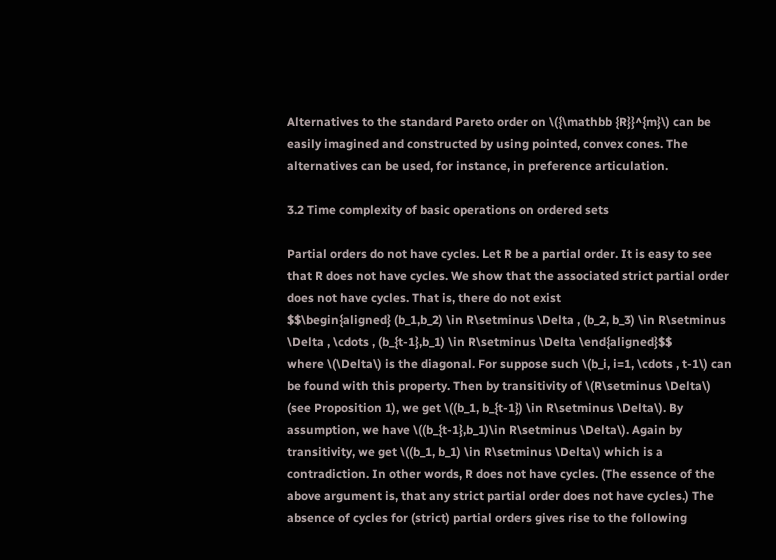Alternatives to the standard Pareto order on \({\mathbb {R}}^{m}\) can be easily imagined and constructed by using pointed, convex cones. The alternatives can be used, for instance, in preference articulation.

3.2 Time complexity of basic operations on ordered sets

Partial orders do not have cycles. Let R be a partial order. It is easy to see that R does not have cycles. We show that the associated strict partial order does not have cycles. That is, there do not exist
$$\begin{aligned} (b_1,b_2) \in R\setminus \Delta , (b_2, b_3) \in R\setminus \Delta , \cdots , (b_{t-1},b_1) \in R\setminus \Delta \end{aligned}$$
where \(\Delta\) is the diagonal. For suppose such \(b_i, i=1, \cdots , t-1\) can be found with this property. Then by transitivity of \(R\setminus \Delta\) (see Proposition 1), we get \((b_1, b_{t-1}) \in R\setminus \Delta\). By assumption, we have \((b_{t-1},b_1)\in R\setminus \Delta\). Again by transitivity, we get \((b_1, b_1) \in R\setminus \Delta\) which is a contradiction. In other words, R does not have cycles. (The essence of the above argument is, that any strict partial order does not have cycles.) The absence of cycles for (strict) partial orders gives rise to the following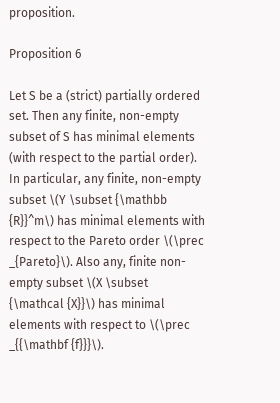proposition.

Proposition 6

Let S be a (strict) partially ordered set. Then any finite, non-empty subset of S has minimal elements (with respect to the partial order). In particular, any finite, non-empty subset \(Y \subset {\mathbb {R}}^m\) has minimal elements with respect to the Pareto order \(\prec _{Pareto}\). Also any, finite non-empty subset \(X \subset {\mathcal {X}}\) has minimal elements with respect to \(\prec _{{\mathbf {f}}}\).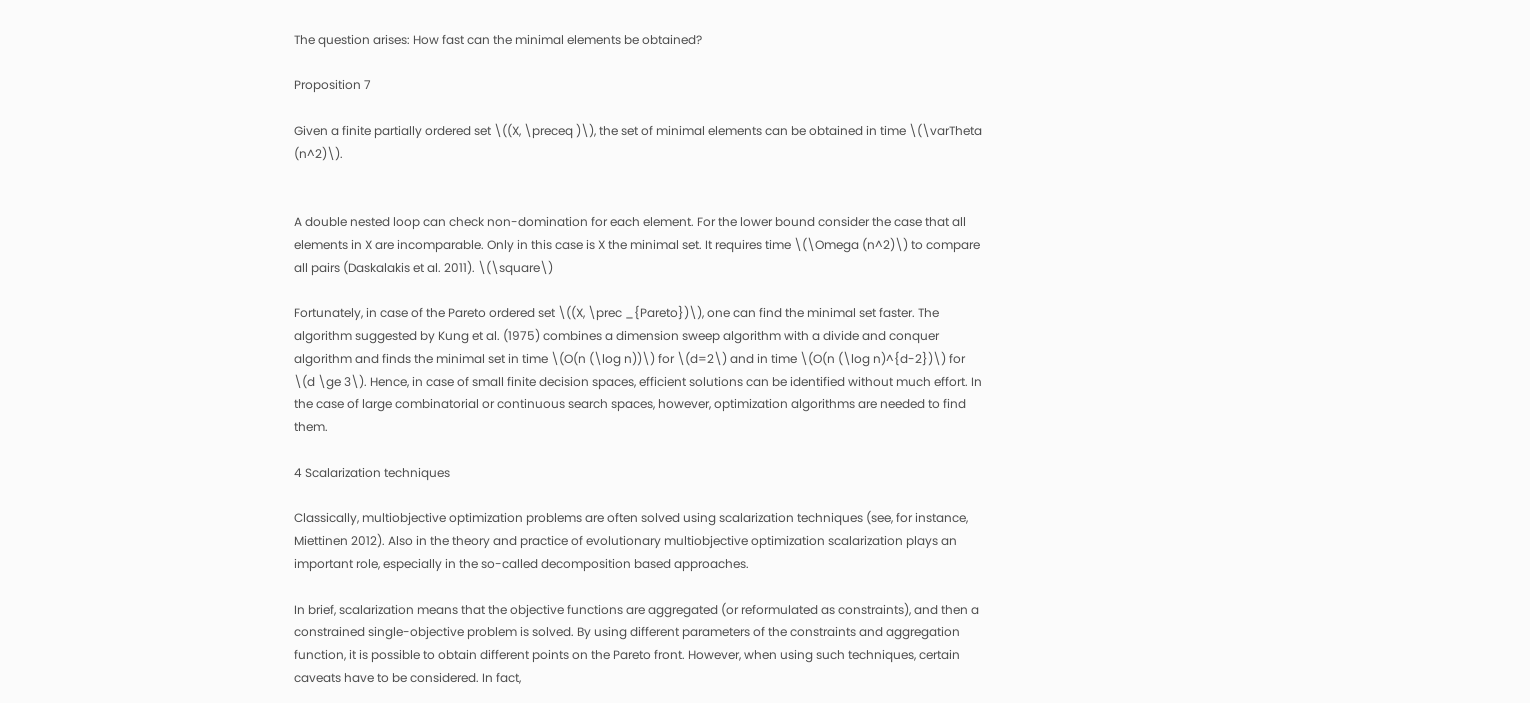The question arises: How fast can the minimal elements be obtained?

Proposition 7

Given a finite partially ordered set \((X, \preceq )\), the set of minimal elements can be obtained in time \(\varTheta (n^2)\).


A double nested loop can check non-domination for each element. For the lower bound consider the case that all elements in X are incomparable. Only in this case is X the minimal set. It requires time \(\Omega (n^2)\) to compare all pairs (Daskalakis et al. 2011). \(\square\)

Fortunately, in case of the Pareto ordered set \((X, \prec _{Pareto})\), one can find the minimal set faster. The algorithm suggested by Kung et al. (1975) combines a dimension sweep algorithm with a divide and conquer algorithm and finds the minimal set in time \(O(n (\log n))\) for \(d=2\) and in time \(O(n (\log n)^{d-2})\) for \(d \ge 3\). Hence, in case of small finite decision spaces, efficient solutions can be identified without much effort. In the case of large combinatorial or continuous search spaces, however, optimization algorithms are needed to find them.

4 Scalarization techniques

Classically, multiobjective optimization problems are often solved using scalarization techniques (see, for instance, Miettinen 2012). Also in the theory and practice of evolutionary multiobjective optimization scalarization plays an important role, especially in the so-called decomposition based approaches.

In brief, scalarization means that the objective functions are aggregated (or reformulated as constraints), and then a constrained single-objective problem is solved. By using different parameters of the constraints and aggregation function, it is possible to obtain different points on the Pareto front. However, when using such techniques, certain caveats have to be considered. In fact,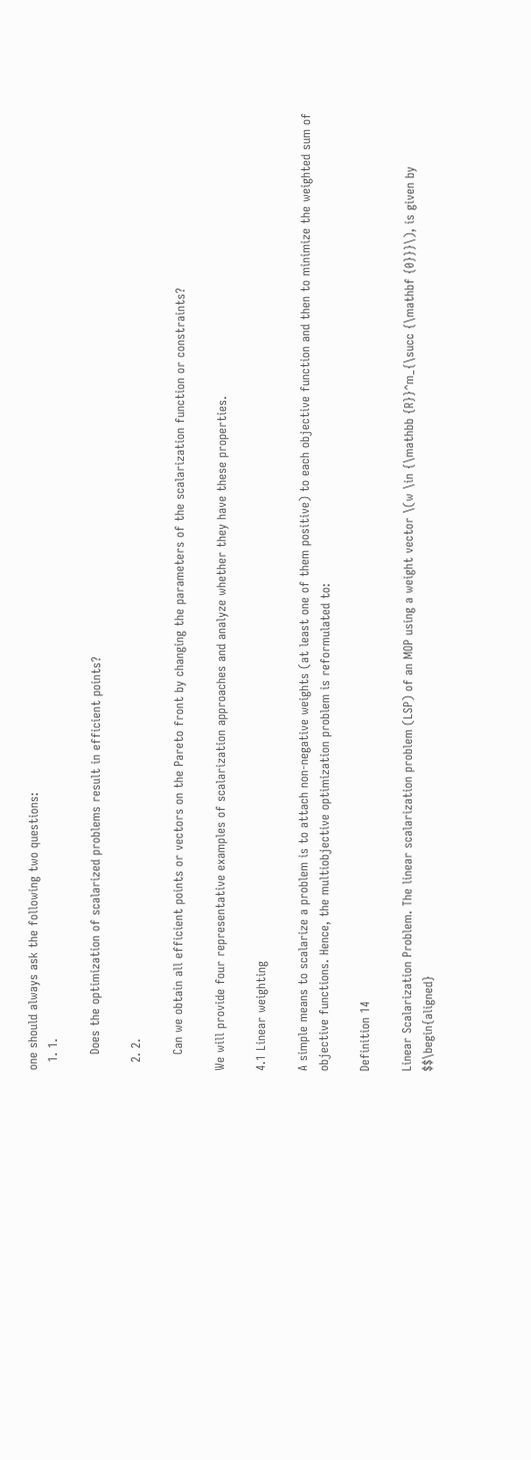one should always ask the following two questions:
  1. 1.

    Does the optimization of scalarized problems result in efficient points?

  2. 2.

    Can we obtain all efficient points or vectors on the Pareto front by changing the parameters of the scalarization function or constraints?

We will provide four representative examples of scalarization approaches and analyze whether they have these properties.

4.1 Linear weighting

A simple means to scalarize a problem is to attach non-negative weights (at least one of them positive) to each objective function and then to minimize the weighted sum of objective functions. Hence, the multiobjective optimization problem is reformulated to:

Definition 14

Linear Scalarization Problem. The linear scalarization problem (LSP) of an MOP using a weight vector \(w \in {\mathbb {R}}^m_{\succ {\mathbf {0}}}\), is given by
$$\begin{aligned}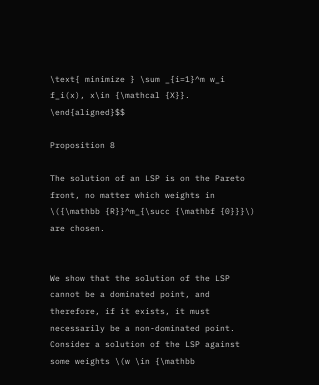\text{ minimize } \sum _{i=1}^m w_i f_i(x), x\in {\mathcal {X}}. \end{aligned}$$

Proposition 8

The solution of an LSP is on the Pareto front, no matter which weights in \({\mathbb {R}}^m_{\succ {\mathbf {0}}}\) are chosen.


We show that the solution of the LSP cannot be a dominated point, and therefore, if it exists, it must necessarily be a non-dominated point. Consider a solution of the LSP against some weights \(w \in {\mathbb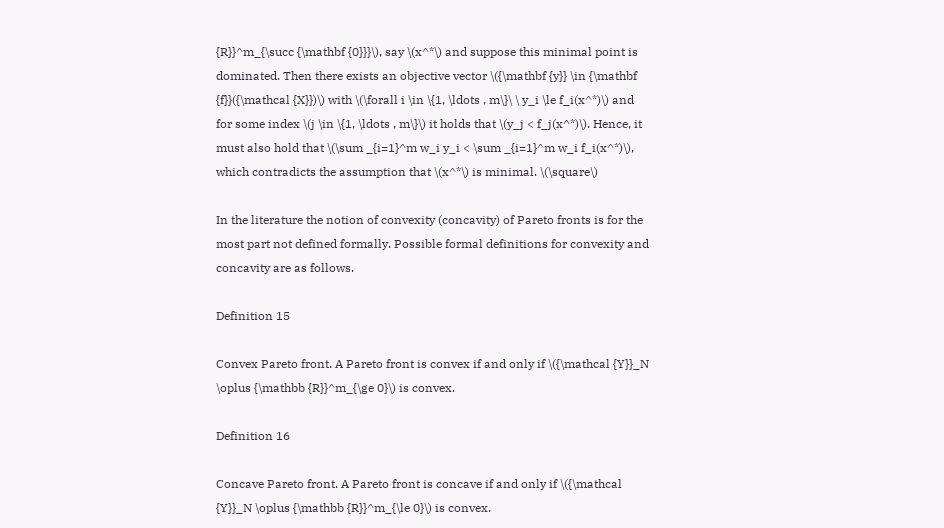{R}}^m_{\succ {\mathbf {0}}}\), say \(x^*\) and suppose this minimal point is dominated. Then there exists an objective vector \({\mathbf {y}} \in {\mathbf {f}}({\mathcal {X}})\) with \(\forall i \in \{1, \ldots , m\}\ \ y_i \le f_i(x^*)\) and for some index \(j \in \{1, \ldots , m\}\) it holds that \(y_j < f_j(x^*)\). Hence, it must also hold that \(\sum _{i=1}^m w_i y_i < \sum _{i=1}^m w_i f_i(x^*)\), which contradicts the assumption that \(x^*\) is minimal. \(\square\)

In the literature the notion of convexity (concavity) of Pareto fronts is for the most part not defined formally. Possible formal definitions for convexity and concavity are as follows.

Definition 15

Convex Pareto front. A Pareto front is convex if and only if \({\mathcal {Y}}_N \oplus {\mathbb {R}}^m_{\ge 0}\) is convex.

Definition 16

Concave Pareto front. A Pareto front is concave if and only if \({\mathcal {Y}}_N \oplus {\mathbb {R}}^m_{\le 0}\) is convex.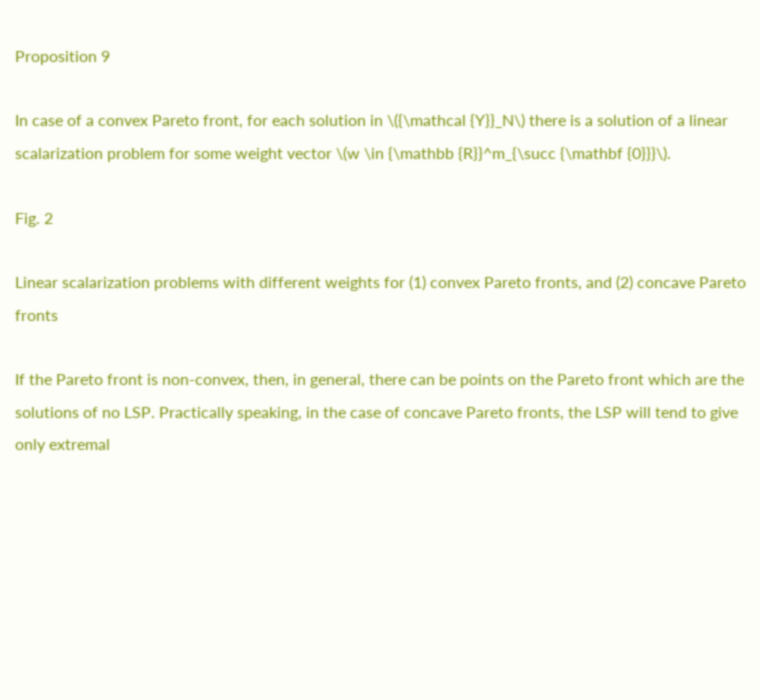Proposition 9

In case of a convex Pareto front, for each solution in \({\mathcal {Y}}_N\) there is a solution of a linear scalarization problem for some weight vector \(w \in {\mathbb {R}}^m_{\succ {\mathbf {0}}}\).

Fig. 2

Linear scalarization problems with different weights for (1) convex Pareto fronts, and (2) concave Pareto fronts

If the Pareto front is non-convex, then, in general, there can be points on the Pareto front which are the solutions of no LSP. Practically speaking, in the case of concave Pareto fronts, the LSP will tend to give only extremal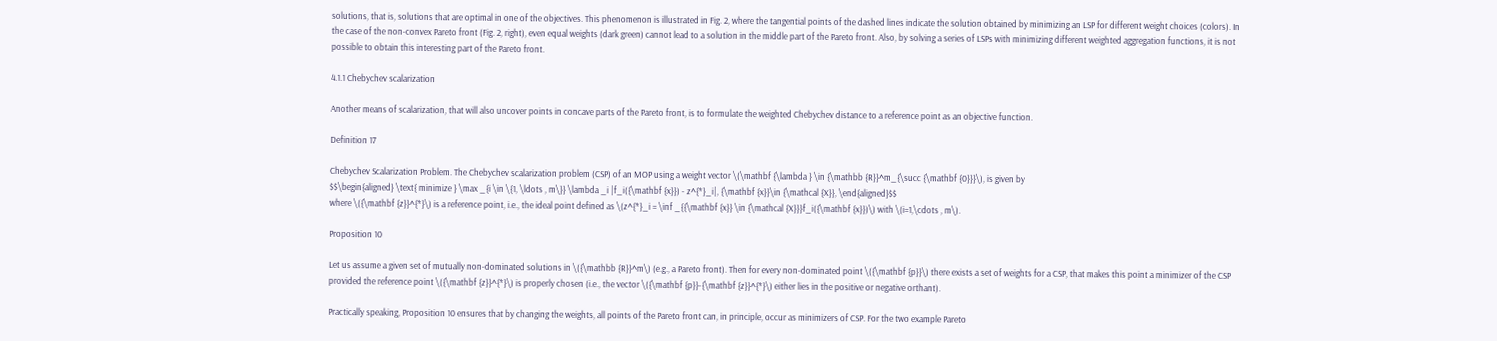solutions, that is, solutions that are optimal in one of the objectives. This phenomenon is illustrated in Fig. 2, where the tangential points of the dashed lines indicate the solution obtained by minimizing an LSP for different weight choices (colors). In the case of the non-convex Pareto front (Fig. 2, right), even equal weights (dark green) cannot lead to a solution in the middle part of the Pareto front. Also, by solving a series of LSPs with minimizing different weighted aggregation functions, it is not possible to obtain this interesting part of the Pareto front.

4.1.1 Chebychev scalarization

Another means of scalarization, that will also uncover points in concave parts of the Pareto front, is to formulate the weighted Chebychev distance to a reference point as an objective function.

Definition 17

Chebychev Scalarization Problem. The Chebychev scalarization problem (CSP) of an MOP using a weight vector \(\mathbf {\lambda } \in {\mathbb {R}}^m_{\succ {\mathbf {0}}}\), is given by
$$\begin{aligned} \text{ minimize } \max _{i \in \{1, \ldots , m\}} \lambda _i |f_i({\mathbf {x}}) - z^{*}_i|, {\mathbf {x}}\in {\mathcal {X}}, \end{aligned}$$
where \({\mathbf {z}}^{*}\) is a reference point, i.e., the ideal point defined as \(z^{*}_i = \inf _{{\mathbf {x}} \in {\mathcal {X}}}f_i({\mathbf {x}})\) with \(i=1,\cdots , m\).

Proposition 10

Let us assume a given set of mutually non-dominated solutions in \({\mathbb {R}}^m\) (e.g., a Pareto front). Then for every non-dominated point \({\mathbf {p}}\) there exists a set of weights for a CSP, that makes this point a minimizer of the CSP provided the reference point \({\mathbf {z}}^{*}\) is properly chosen (i.e., the vector \({\mathbf {p}}-{\mathbf {z}}^{*}\) either lies in the positive or negative orthant).

Practically speaking, Proposition 10 ensures that by changing the weights, all points of the Pareto front can, in principle, occur as minimizers of CSP. For the two example Pareto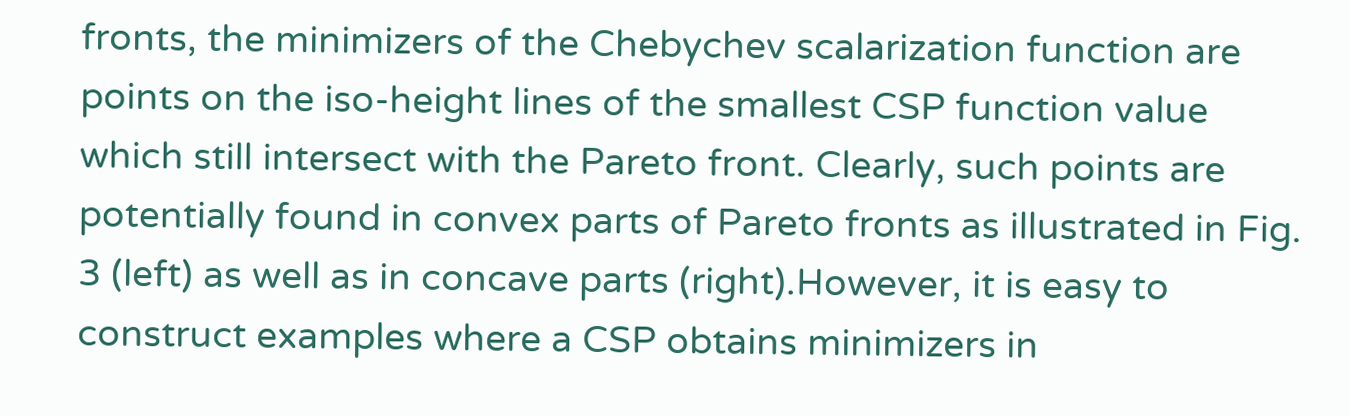fronts, the minimizers of the Chebychev scalarization function are points on the iso-height lines of the smallest CSP function value which still intersect with the Pareto front. Clearly, such points are potentially found in convex parts of Pareto fronts as illustrated in Fig. 3 (left) as well as in concave parts (right).However, it is easy to construct examples where a CSP obtains minimizers in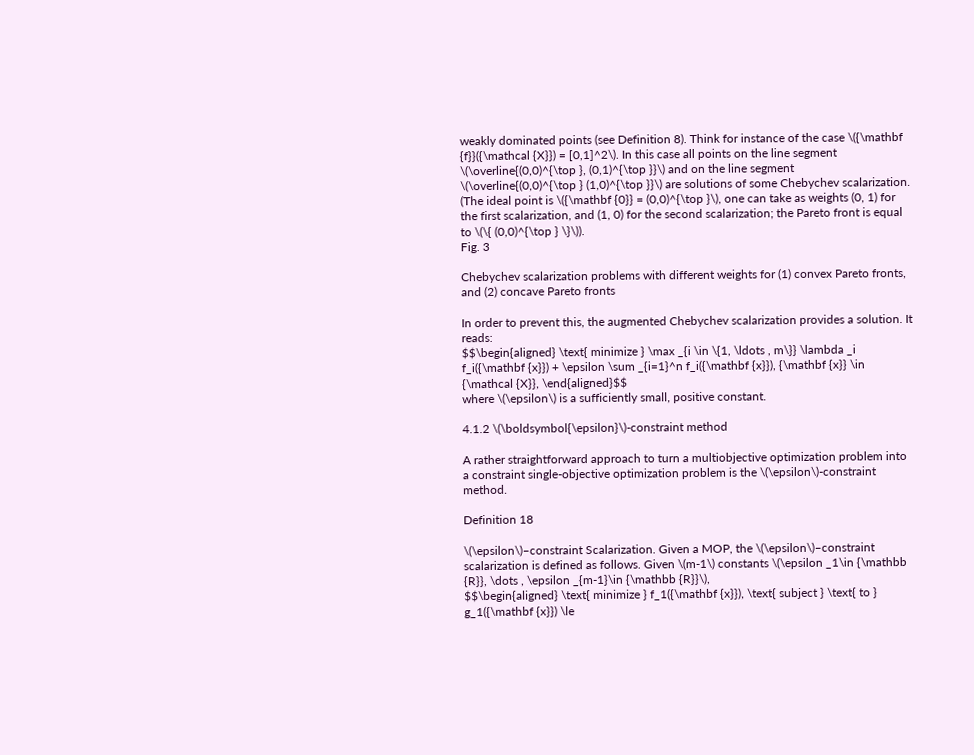weakly dominated points (see Definition 8). Think for instance of the case \({\mathbf {f}}({\mathcal {X}}) = [0,1]^2\). In this case all points on the line segment \(\overline{(0,0)^{\top }, (0,1)^{\top }}\) and on the line segment \(\overline{(0,0)^{\top } (1,0)^{\top }}\) are solutions of some Chebychev scalarization. (The ideal point is \({\mathbf {0}} = (0,0)^{\top }\), one can take as weights (0, 1) for the first scalarization, and (1, 0) for the second scalarization; the Pareto front is equal to \(\{ (0,0)^{\top } \}\)).
Fig. 3

Chebychev scalarization problems with different weights for (1) convex Pareto fronts, and (2) concave Pareto fronts

In order to prevent this, the augmented Chebychev scalarization provides a solution. It reads:
$$\begin{aligned} \text{ minimize } \max _{i \in \{1, \ldots , m\}} \lambda _i f_i({\mathbf {x}}) + \epsilon \sum _{i=1}^n f_i({\mathbf {x}}), {\mathbf {x}} \in {\mathcal {X}}, \end{aligned}$$
where \(\epsilon\) is a sufficiently small, positive constant.

4.1.2 \(\boldsymbol{\epsilon}\)-constraint method

A rather straightforward approach to turn a multiobjective optimization problem into a constraint single-objective optimization problem is the \(\epsilon\)-constraint method.

Definition 18

\(\epsilon\)–constraint Scalarization. Given a MOP, the \(\epsilon\)–constraint scalarization is defined as follows. Given \(m-1\) constants \(\epsilon _1\in {\mathbb {R}}, \dots , \epsilon _{m-1}\in {\mathbb {R}}\),
$$\begin{aligned} \text{ minimize } f_1({\mathbf {x}}), \text{ subject } \text{ to } g_1({\mathbf {x}}) \le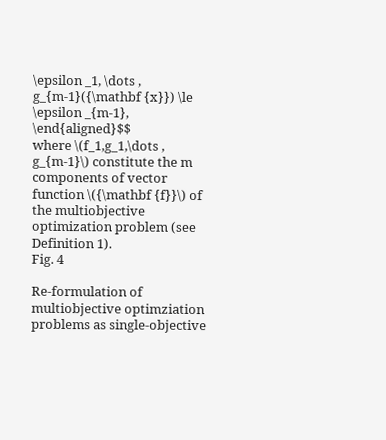\epsilon _1, \dots , g_{m-1}({\mathbf {x}}) \le \epsilon _{m-1}, \end{aligned}$$
where \(f_1,g_1,\dots , g_{m-1}\) constitute the m components of vector function \({\mathbf {f}}\) of the multiobjective optimization problem (see Definition 1).
Fig. 4

Re-formulation of multiobjective optimziation problems as single-objective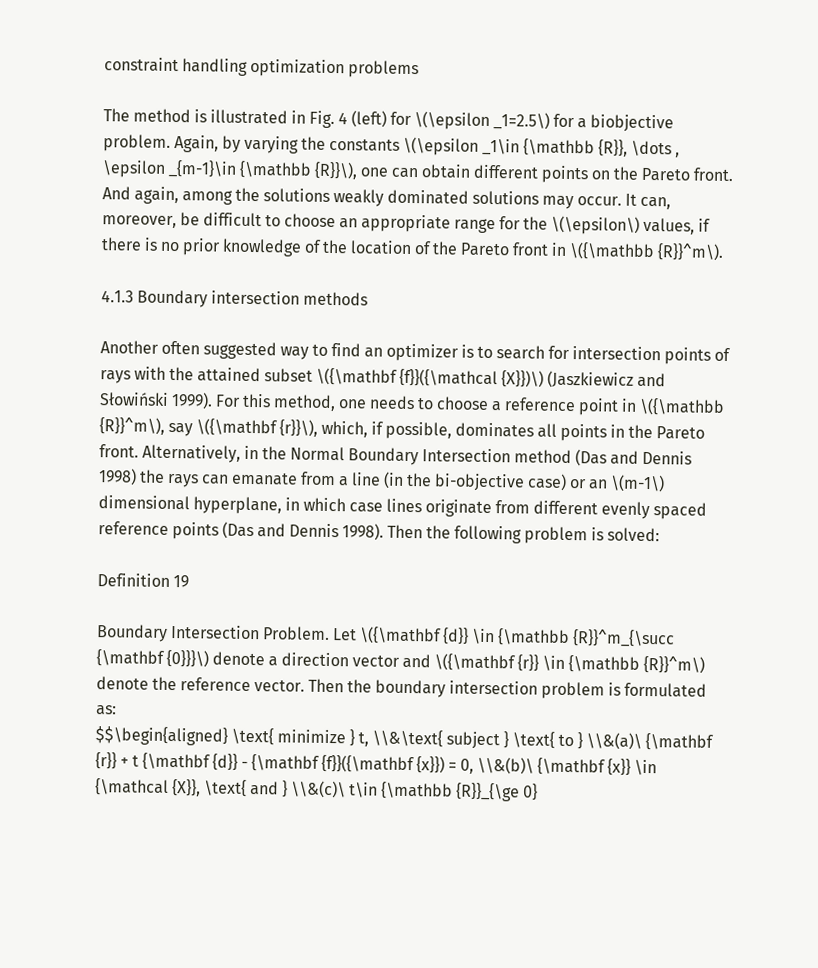constraint handling optimization problems

The method is illustrated in Fig. 4 (left) for \(\epsilon _1=2.5\) for a biobjective problem. Again, by varying the constants \(\epsilon _1\in {\mathbb {R}}, \dots , \epsilon _{m-1}\in {\mathbb {R}}\), one can obtain different points on the Pareto front. And again, among the solutions weakly dominated solutions may occur. It can, moreover, be difficult to choose an appropriate range for the \(\epsilon\) values, if there is no prior knowledge of the location of the Pareto front in \({\mathbb {R}}^m\).

4.1.3 Boundary intersection methods

Another often suggested way to find an optimizer is to search for intersection points of rays with the attained subset \({\mathbf {f}}({\mathcal {X}})\) (Jaszkiewicz and Słowiński 1999). For this method, one needs to choose a reference point in \({\mathbb {R}}^m\), say \({\mathbf {r}}\), which, if possible, dominates all points in the Pareto front. Alternatively, in the Normal Boundary Intersection method (Das and Dennis 1998) the rays can emanate from a line (in the bi-objective case) or an \(m-1\) dimensional hyperplane, in which case lines originate from different evenly spaced reference points (Das and Dennis 1998). Then the following problem is solved:

Definition 19

Boundary Intersection Problem. Let \({\mathbf {d}} \in {\mathbb {R}}^m_{\succ {\mathbf {0}}}\) denote a direction vector and \({\mathbf {r}} \in {\mathbb {R}}^m\) denote the reference vector. Then the boundary intersection problem is formulated as:
$$\begin{aligned} \text{ minimize } t, \\&\text{ subject } \text{ to } \\&(a)\ {\mathbf {r}} + t {\mathbf {d}} - {\mathbf {f}}({\mathbf {x}}) = 0, \\&(b)\ {\mathbf {x}} \in {\mathcal {X}}, \text{ and } \\&(c)\ t\in {\mathbb {R}}_{\ge 0}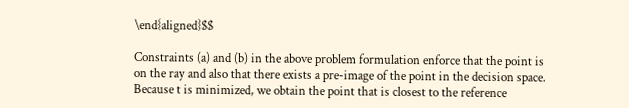\end{aligned}$$

Constraints (a) and (b) in the above problem formulation enforce that the point is on the ray and also that there exists a pre-image of the point in the decision space. Because t is minimized, we obtain the point that is closest to the reference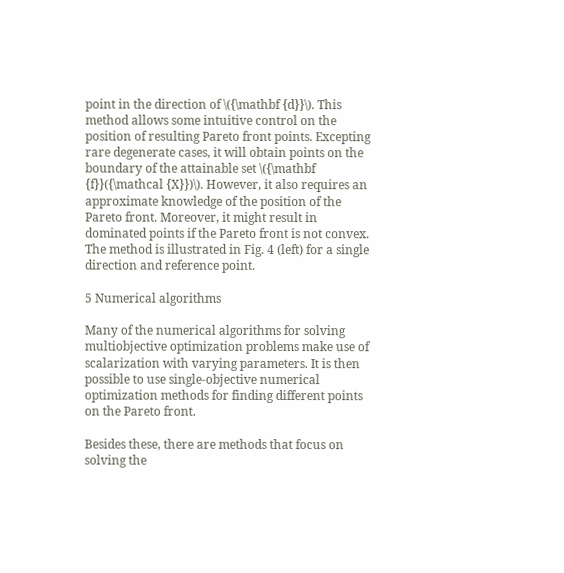point in the direction of \({\mathbf {d}}\). This method allows some intuitive control on the position of resulting Pareto front points. Excepting rare degenerate cases, it will obtain points on the boundary of the attainable set \({\mathbf {f}}({\mathcal {X}})\). However, it also requires an approximate knowledge of the position of the Pareto front. Moreover, it might result in dominated points if the Pareto front is not convex. The method is illustrated in Fig. 4 (left) for a single direction and reference point.

5 Numerical algorithms

Many of the numerical algorithms for solving multiobjective optimization problems make use of scalarization with varying parameters. It is then possible to use single-objective numerical optimization methods for finding different points on the Pareto front.

Besides these, there are methods that focus on solving the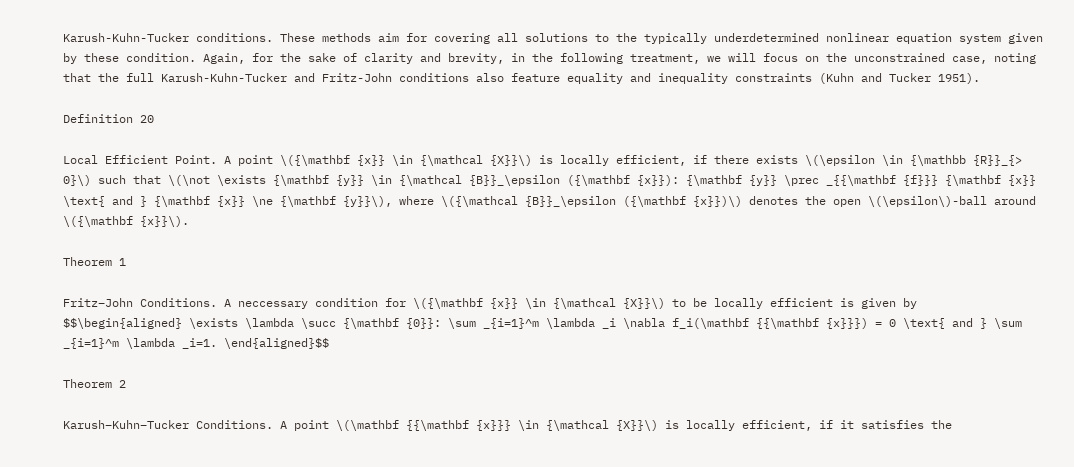Karush-Kuhn-Tucker conditions. These methods aim for covering all solutions to the typically underdetermined nonlinear equation system given by these condition. Again, for the sake of clarity and brevity, in the following treatment, we will focus on the unconstrained case, noting that the full Karush-Kuhn-Tucker and Fritz-John conditions also feature equality and inequality constraints (Kuhn and Tucker 1951).

Definition 20

Local Efficient Point. A point \({\mathbf {x}} \in {\mathcal {X}}\) is locally efficient, if there exists \(\epsilon \in {\mathbb {R}}_{> 0}\) such that \(\not \exists {\mathbf {y}} \in {\mathcal {B}}_\epsilon ({\mathbf {x}}): {\mathbf {y}} \prec _{{\mathbf {f}}} {\mathbf {x}} \text{ and } {\mathbf {x}} \ne {\mathbf {y}}\), where \({\mathcal {B}}_\epsilon ({\mathbf {x}})\) denotes the open \(\epsilon\)-ball around \({\mathbf {x}}\).

Theorem 1

Fritz–John Conditions. A neccessary condition for \({\mathbf {x}} \in {\mathcal {X}}\) to be locally efficient is given by
$$\begin{aligned} \exists \lambda \succ {\mathbf {0}}: \sum _{i=1}^m \lambda _i \nabla f_i(\mathbf {{\mathbf {x}}}) = 0 \text{ and } \sum _{i=1}^m \lambda _i=1. \end{aligned}$$

Theorem 2

Karush–Kuhn–Tucker Conditions. A point \(\mathbf {{\mathbf {x}}} \in {\mathcal {X}}\) is locally efficient, if it satisfies the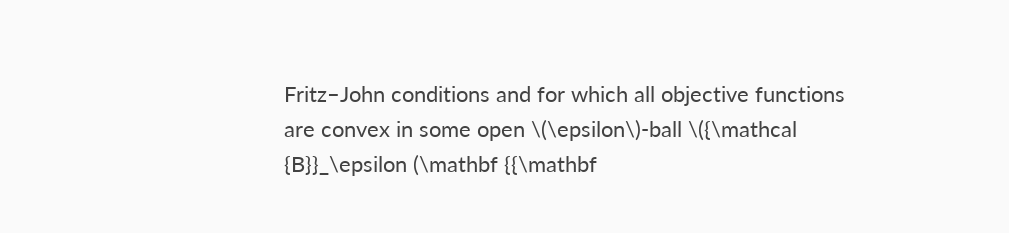Fritz–John conditions and for which all objective functions are convex in some open \(\epsilon\)-ball \({\mathcal {B}}_\epsilon (\mathbf {{\mathbf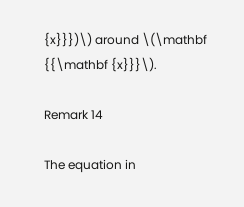{x}}})\) around \(\mathbf {{\mathbf {x}}}\).

Remark 14

The equation in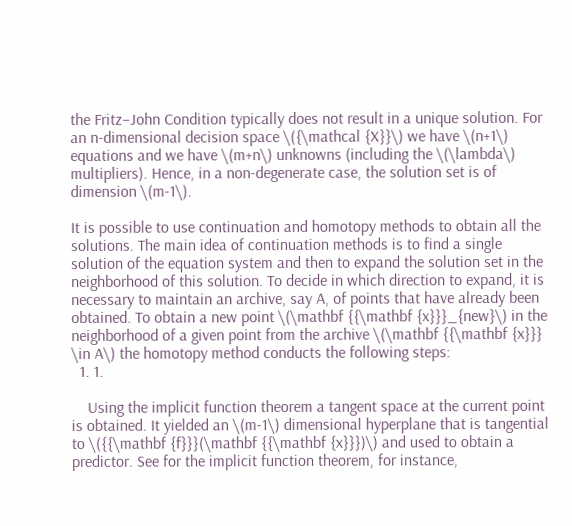the Fritz–John Condition typically does not result in a unique solution. For an n-dimensional decision space \({\mathcal {X}}\) we have \(n+1\) equations and we have \(m+n\) unknowns (including the \(\lambda\) multipliers). Hence, in a non-degenerate case, the solution set is of dimension \(m-1\).

It is possible to use continuation and homotopy methods to obtain all the solutions. The main idea of continuation methods is to find a single solution of the equation system and then to expand the solution set in the neighborhood of this solution. To decide in which direction to expand, it is necessary to maintain an archive, say A, of points that have already been obtained. To obtain a new point \(\mathbf {{\mathbf {x}}}_{new}\) in the neighborhood of a given point from the archive \(\mathbf {{\mathbf {x}}} \in A\) the homotopy method conducts the following steps:
  1. 1.

    Using the implicit function theorem a tangent space at the current point is obtained. It yielded an \(m-1\) dimensional hyperplane that is tangential to \({{\mathbf {f}}}(\mathbf {{\mathbf {x}}})\) and used to obtain a predictor. See for the implicit function theorem, for instance,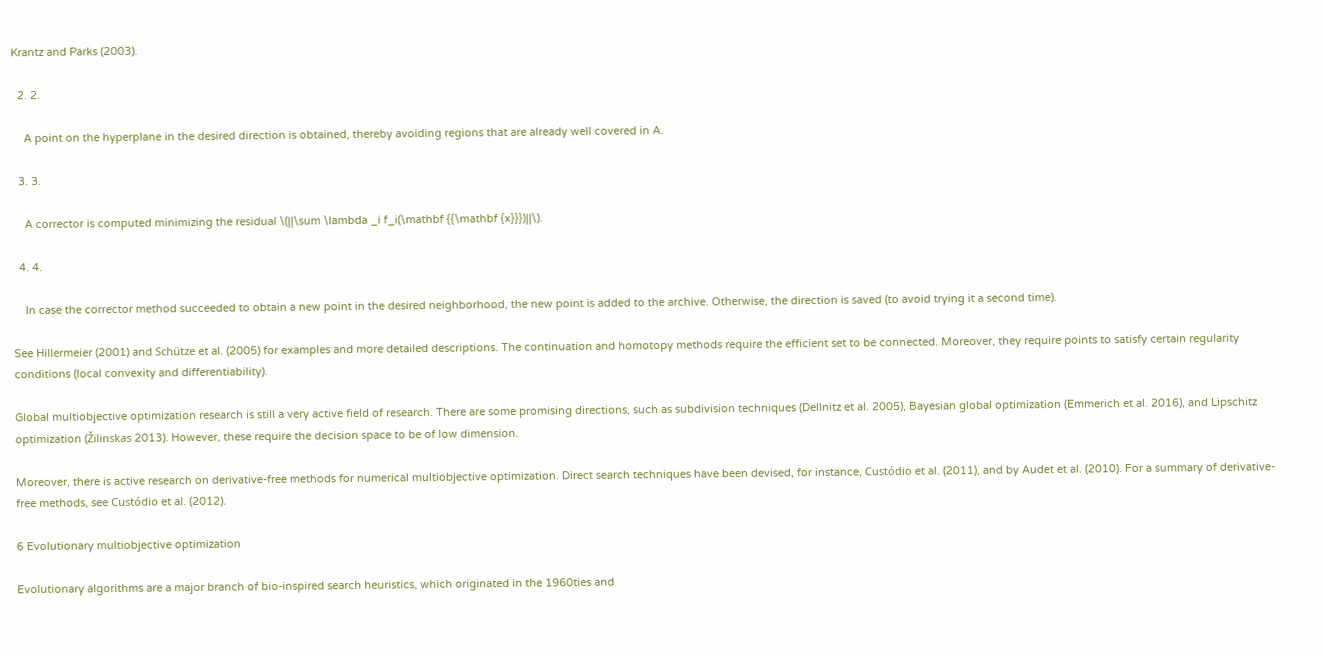Krantz and Parks (2003).

  2. 2.

    A point on the hyperplane in the desired direction is obtained, thereby avoiding regions that are already well covered in A.

  3. 3.

    A corrector is computed minimizing the residual \(||\sum \lambda _i f_i(\mathbf {{\mathbf {x}}})||\).

  4. 4.

    In case the corrector method succeeded to obtain a new point in the desired neighborhood, the new point is added to the archive. Otherwise, the direction is saved (to avoid trying it a second time).

See Hillermeier (2001) and Schütze et al. (2005) for examples and more detailed descriptions. The continuation and homotopy methods require the efficient set to be connected. Moreover, they require points to satisfy certain regularity conditions (local convexity and differentiability).

Global multiobjective optimization research is still a very active field of research. There are some promising directions, such as subdivision techniques (Dellnitz et al. 2005), Bayesian global optimization (Emmerich et al. 2016), and Lipschitz optimization (Žilinskas 2013). However, these require the decision space to be of low dimension.

Moreover, there is active research on derivative-free methods for numerical multiobjective optimization. Direct search techniques have been devised, for instance, Custódio et al. (2011), and by Audet et al. (2010). For a summary of derivative-free methods, see Custódio et al. (2012).

6 Evolutionary multiobjective optimization

Evolutionary algorithms are a major branch of bio-inspired search heuristics, which originated in the 1960ties and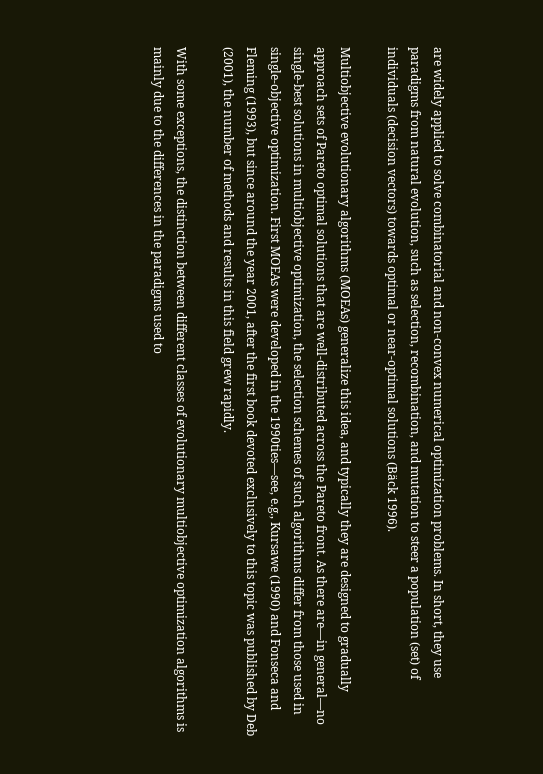are widely applied to solve combinatorial and non-convex numerical optimization problems. In short, they use paradigms from natural evolution, such as selection, recombination, and mutation to steer a population (set) of individuals (decision vectors) towards optimal or near-optimal solutions (Bäck 1996).

Multiobjective evolutionary algorithms (MOEAs) generalize this idea, and typically they are designed to gradually approach sets of Pareto optimal solutions that are well-distributed across the Pareto front. As there are—in general—no single-best solutions in multiobjective optimization, the selection schemes of such algorithms differ from those used in single-objective optimization. First MOEAs were developed in the 1990ties—see, e.g., Kursawe (1990) and Fonseca and Fleming (1993), but since around the year 2001, after the first book devoted exclusively to this topic was published by Deb (2001), the number of methods and results in this field grew rapidly.

With some exceptions, the distinction between different classes of evolutionary multiobjective optimization algorithms is mainly due to the differences in the paradigms used to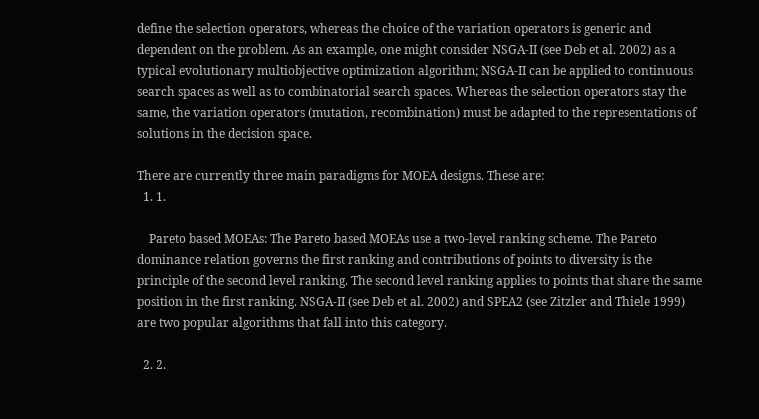define the selection operators, whereas the choice of the variation operators is generic and dependent on the problem. As an example, one might consider NSGA-II (see Deb et al. 2002) as a typical evolutionary multiobjective optimization algorithm; NSGA-II can be applied to continuous search spaces as well as to combinatorial search spaces. Whereas the selection operators stay the same, the variation operators (mutation, recombination) must be adapted to the representations of solutions in the decision space.

There are currently three main paradigms for MOEA designs. These are:
  1. 1.

    Pareto based MOEAs: The Pareto based MOEAs use a two-level ranking scheme. The Pareto dominance relation governs the first ranking and contributions of points to diversity is the principle of the second level ranking. The second level ranking applies to points that share the same position in the first ranking. NSGA-II (see Deb et al. 2002) and SPEA2 (see Zitzler and Thiele 1999) are two popular algorithms that fall into this category.

  2. 2.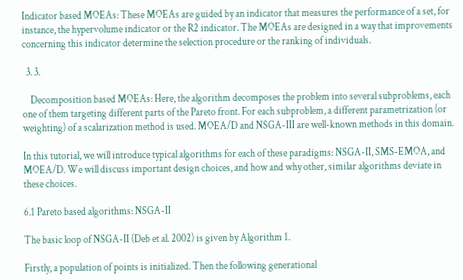Indicator based MOEAs: These MOEAs are guided by an indicator that measures the performance of a set, for instance, the hypervolume indicator or the R2 indicator. The MOEAs are designed in a way that improvements concerning this indicator determine the selection procedure or the ranking of individuals.

  3. 3.

    Decomposition based MOEAs: Here, the algorithm decomposes the problem into several subproblems, each one of them targeting different parts of the Pareto front. For each subproblem, a different parametrization (or weighting) of a scalarization method is used. MOEA/D and NSGA-III are well-known methods in this domain.

In this tutorial, we will introduce typical algorithms for each of these paradigms: NSGA-II, SMS-EMOA, and MOEA/D. We will discuss important design choices, and how and why other, similar algorithms deviate in these choices.

6.1 Pareto based algorithms: NSGA-II

The basic loop of NSGA-II (Deb et al. 2002) is given by Algorithm 1.

Firstly, a population of points is initialized. Then the following generational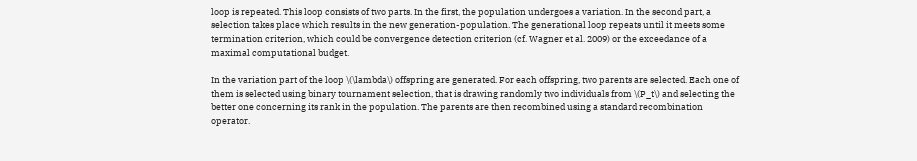loop is repeated. This loop consists of two parts. In the first, the population undergoes a variation. In the second part, a selection takes place which results in the new generation-population. The generational loop repeats until it meets some termination criterion, which could be convergence detection criterion (cf. Wagner et al. 2009) or the exceedance of a maximal computational budget.

In the variation part of the loop \(\lambda\) offspring are generated. For each offspring, two parents are selected. Each one of them is selected using binary tournament selection, that is drawing randomly two individuals from \(P_t\) and selecting the better one concerning its rank in the population. The parents are then recombined using a standard recombination operator.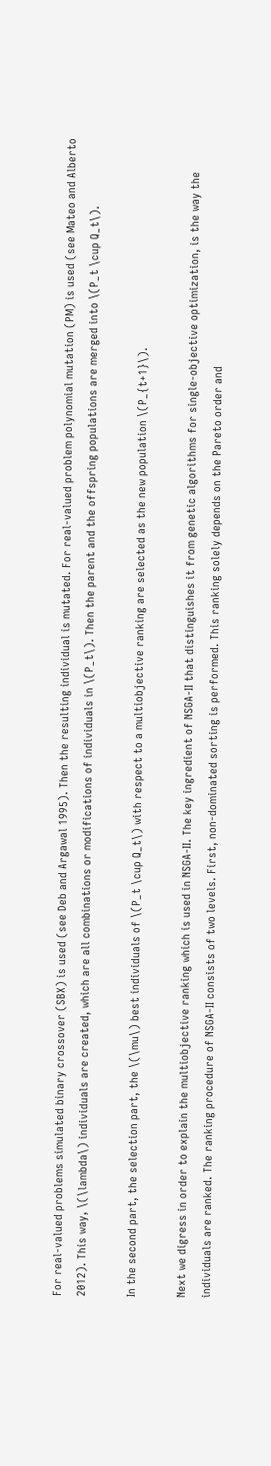For real-valued problems simulated binary crossover (SBX) is used (see Deb and Argawal 1995). Then the resulting individual is mutated. For real-valued problem polynomial mutation (PM) is used (see Mateo and Alberto 2012). This way, \(\lambda\) individuals are created, which are all combinations or modifications of individuals in \(P_t\). Then the parent and the offspring populations are merged into \(P_t \cup Q_t\).

In the second part, the selection part, the \(\mu\) best individuals of \(P_t \cup Q_t\) with respect to a multiobjective ranking are selected as the new population \(P_{t+1}\).

Next we digress in order to explain the multiobjective ranking which is used in NSGA-II. The key ingredient of NSGA-II that distinguishes it from genetic algorithms for single-objective optimization, is the way the individuals are ranked. The ranking procedure of NSGA-II consists of two levels. First, non-dominated sorting is performed. This ranking solely depends on the Pareto order and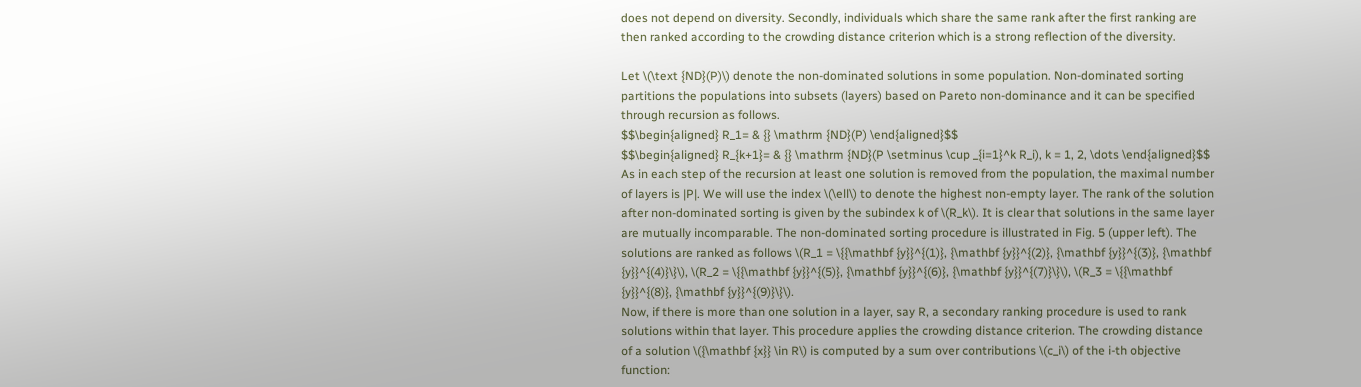does not depend on diversity. Secondly, individuals which share the same rank after the first ranking are then ranked according to the crowding distance criterion which is a strong reflection of the diversity.

Let \(\text {ND}(P)\) denote the non-dominated solutions in some population. Non-dominated sorting partitions the populations into subsets (layers) based on Pareto non-dominance and it can be specified through recursion as follows.
$$\begin{aligned} R_1= & {} \mathrm {ND}(P) \end{aligned}$$
$$\begin{aligned} R_{k+1}= & {} \mathrm {ND}(P \setminus \cup _{i=1}^k R_i), k = 1, 2, \dots \end{aligned}$$
As in each step of the recursion at least one solution is removed from the population, the maximal number of layers is |P|. We will use the index \(\ell\) to denote the highest non-empty layer. The rank of the solution after non-dominated sorting is given by the subindex k of \(R_k\). It is clear that solutions in the same layer are mutually incomparable. The non-dominated sorting procedure is illustrated in Fig. 5 (upper left). The solutions are ranked as follows \(R_1 = \{{\mathbf {y}}^{(1)}, {\mathbf {y}}^{(2)}, {\mathbf {y}}^{(3)}, {\mathbf {y}}^{(4)}\}\), \(R_2 = \{{\mathbf {y}}^{(5)}, {\mathbf {y}}^{(6)}, {\mathbf {y}}^{(7)}\}\), \(R_3 = \{{\mathbf {y}}^{(8)}, {\mathbf {y}}^{(9)}\}\).
Now, if there is more than one solution in a layer, say R, a secondary ranking procedure is used to rank solutions within that layer. This procedure applies the crowding distance criterion. The crowding distance of a solution \({\mathbf {x}} \in R\) is computed by a sum over contributions \(c_i\) of the i-th objective function: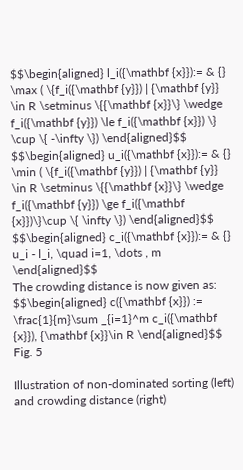$$\begin{aligned} l_i({\mathbf {x}}):= & {} \max ( \{f_i({\mathbf {y}}) | {\mathbf {y}} \in R \setminus \{{\mathbf {x}}\} \wedge f_i({\mathbf {y}}) \le f_i({\mathbf {x}}) \} \cup \{ -\infty \}) \end{aligned}$$
$$\begin{aligned} u_i({\mathbf {x}}):= & {} \min ( \{f_i({\mathbf {y}}) | {\mathbf {y}} \in R \setminus \{{\mathbf {x}}\} \wedge f_i({\mathbf {y}}) \ge f_i({\mathbf {x}})\}\cup \{ \infty \}) \end{aligned}$$
$$\begin{aligned} c_i({\mathbf {x}}):= & {} u_i - l_i, \quad i=1, \dots , m \end{aligned}$$
The crowding distance is now given as:
$$\begin{aligned} c({\mathbf {x}}) := \frac{1}{m}\sum _{i=1}^m c_i({\mathbf {x}}), {\mathbf {x}}\in R \end{aligned}$$
Fig. 5

Illustration of non-dominated sorting (left) and crowding distance (right)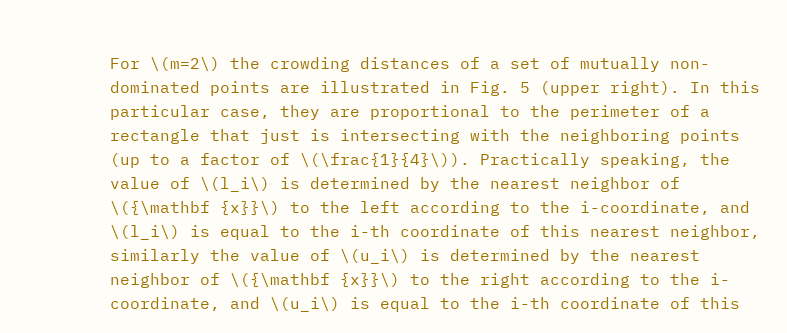For \(m=2\) the crowding distances of a set of mutually non-dominated points are illustrated in Fig. 5 (upper right). In this particular case, they are proportional to the perimeter of a rectangle that just is intersecting with the neighboring points (up to a factor of \(\frac{1}{4}\)). Practically speaking, the value of \(l_i\) is determined by the nearest neighbor of \({\mathbf {x}}\) to the left according to the i-coordinate, and \(l_i\) is equal to the i-th coordinate of this nearest neighbor, similarly the value of \(u_i\) is determined by the nearest neighbor of \({\mathbf {x}}\) to the right according to the i-coordinate, and \(u_i\) is equal to the i-th coordinate of this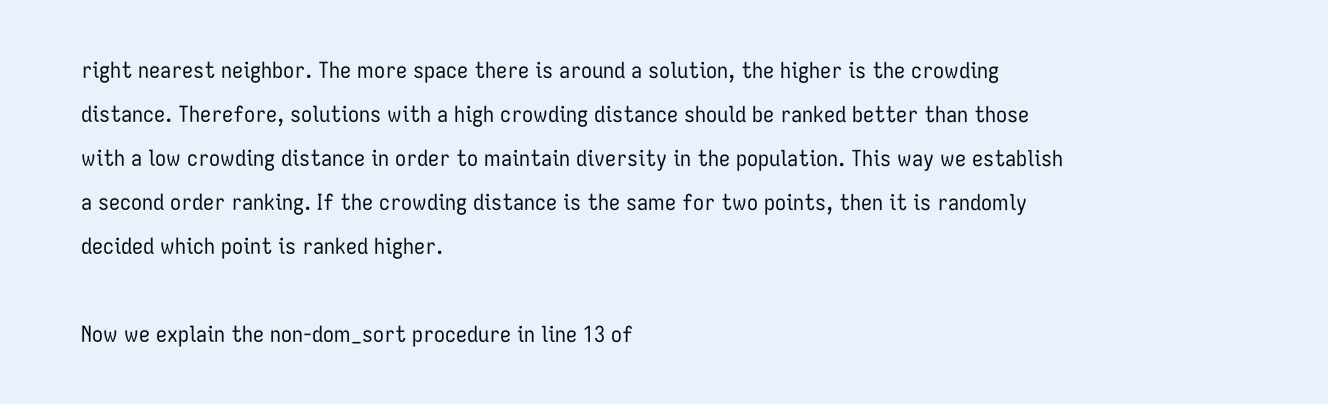right nearest neighbor. The more space there is around a solution, the higher is the crowding distance. Therefore, solutions with a high crowding distance should be ranked better than those with a low crowding distance in order to maintain diversity in the population. This way we establish a second order ranking. If the crowding distance is the same for two points, then it is randomly decided which point is ranked higher.

Now we explain the non-dom_sort procedure in line 13 of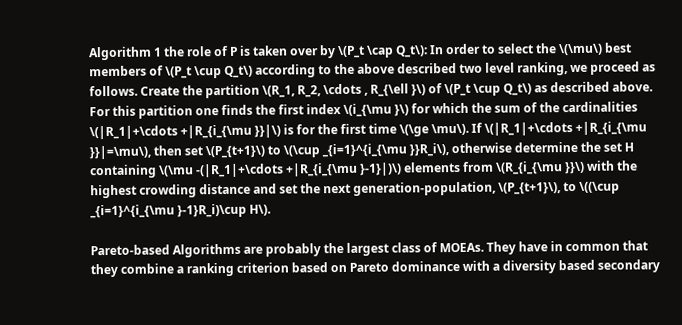Algorithm 1 the role of P is taken over by \(P_t \cap Q_t\): In order to select the \(\mu\) best members of \(P_t \cup Q_t\) according to the above described two level ranking, we proceed as follows. Create the partition \(R_1, R_2, \cdots , R_{\ell }\) of \(P_t \cup Q_t\) as described above. For this partition one finds the first index \(i_{\mu }\) for which the sum of the cardinalities \(|R_1|+\cdots +|R_{i_{\mu }}|\) is for the first time \(\ge \mu\). If \(|R_1|+\cdots +|R_{i_{\mu }}|=\mu\), then set \(P_{t+1}\) to \(\cup _{i=1}^{i_{\mu }}R_i\), otherwise determine the set H containing \(\mu -(|R_1|+\cdots +|R_{i_{\mu }-1}|)\) elements from \(R_{i_{\mu }}\) with the highest crowding distance and set the next generation-population, \(P_{t+1}\), to \((\cup _{i=1}^{i_{\mu }-1}R_i)\cup H\).

Pareto-based Algorithms are probably the largest class of MOEAs. They have in common that they combine a ranking criterion based on Pareto dominance with a diversity based secondary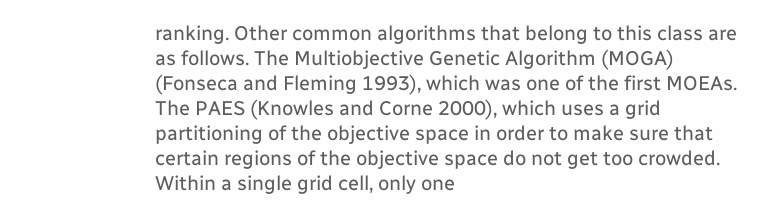ranking. Other common algorithms that belong to this class are as follows. The Multiobjective Genetic Algorithm (MOGA) (Fonseca and Fleming 1993), which was one of the first MOEAs. The PAES (Knowles and Corne 2000), which uses a grid partitioning of the objective space in order to make sure that certain regions of the objective space do not get too crowded. Within a single grid cell, only one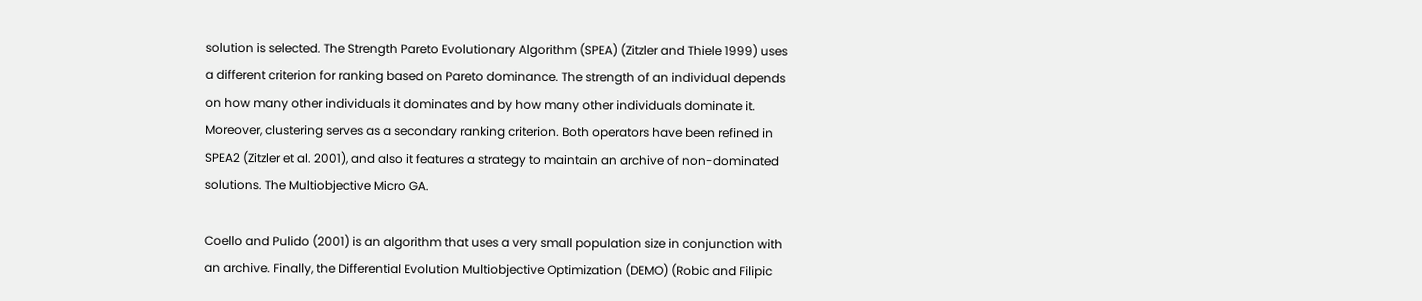solution is selected. The Strength Pareto Evolutionary Algorithm (SPEA) (Zitzler and Thiele 1999) uses a different criterion for ranking based on Pareto dominance. The strength of an individual depends on how many other individuals it dominates and by how many other individuals dominate it. Moreover, clustering serves as a secondary ranking criterion. Both operators have been refined in SPEA2 (Zitzler et al. 2001), and also it features a strategy to maintain an archive of non-dominated solutions. The Multiobjective Micro GA.

Coello and Pulido (2001) is an algorithm that uses a very small population size in conjunction with an archive. Finally, the Differential Evolution Multiobjective Optimization (DEMO) (Robic and Filipic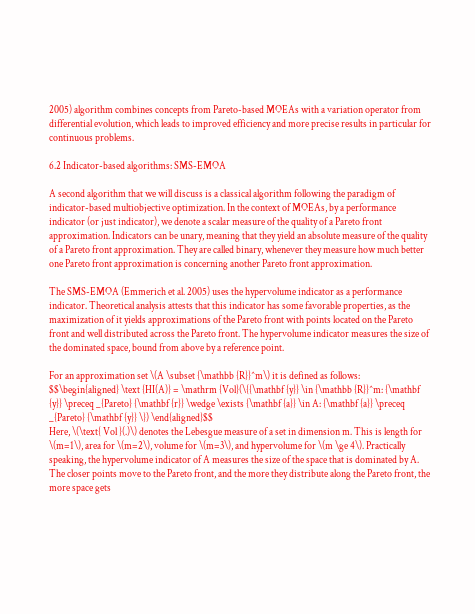2005) algorithm combines concepts from Pareto-based MOEAs with a variation operator from differential evolution, which leads to improved efficiency and more precise results in particular for continuous problems.

6.2 Indicator-based algorithms: SMS-EMOA

A second algorithm that we will discuss is a classical algorithm following the paradigm of indicator-based multiobjective optimization. In the context of MOEAs, by a performance indicator (or just indicator), we denote a scalar measure of the quality of a Pareto front approximation. Indicators can be unary, meaning that they yield an absolute measure of the quality of a Pareto front approximation. They are called binary, whenever they measure how much better one Pareto front approximation is concerning another Pareto front approximation.

The SMS-EMOA (Emmerich et al. 2005) uses the hypervolume indicator as a performance indicator. Theoretical analysis attests that this indicator has some favorable properties, as the maximization of it yields approximations of the Pareto front with points located on the Pareto front and well distributed across the Pareto front. The hypervolume indicator measures the size of the dominated space, bound from above by a reference point.

For an approximation set \(A \subset {\mathbb {R}}^m\) it is defined as follows:
$$\begin{aligned} \text {HI(A)} = \mathrm {Vol}(\{{\mathbf {y}} \in {\mathbb {R}}^m: {\mathbf {y}} \preceq _{Pareto} {\mathbf {r}} \wedge \exists {\mathbf {a}} \in A: {\mathbf {a}} \preceq _{Pareto} {\mathbf {y}} \}) \end{aligned}$$
Here, \(\text{ Vol }(.)\) denotes the Lebesgue measure of a set in dimension m. This is length for \(m=1\), area for \(m=2\), volume for \(m=3\), and hypervolume for \(m \ge 4\). Practically speaking, the hypervolume indicator of A measures the size of the space that is dominated by A. The closer points move to the Pareto front, and the more they distribute along the Pareto front, the more space gets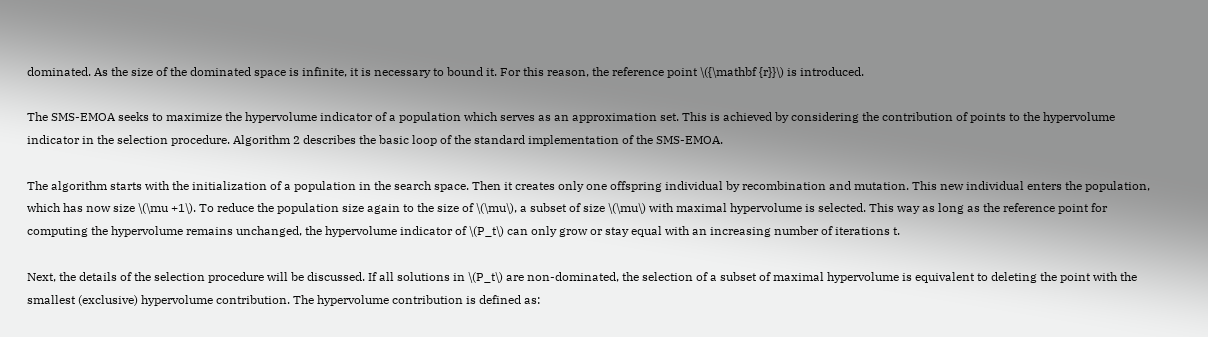dominated. As the size of the dominated space is infinite, it is necessary to bound it. For this reason, the reference point \({\mathbf {r}}\) is introduced.

The SMS-EMOA seeks to maximize the hypervolume indicator of a population which serves as an approximation set. This is achieved by considering the contribution of points to the hypervolume indicator in the selection procedure. Algorithm 2 describes the basic loop of the standard implementation of the SMS-EMOA.

The algorithm starts with the initialization of a population in the search space. Then it creates only one offspring individual by recombination and mutation. This new individual enters the population, which has now size \(\mu +1\). To reduce the population size again to the size of \(\mu\), a subset of size \(\mu\) with maximal hypervolume is selected. This way as long as the reference point for computing the hypervolume remains unchanged, the hypervolume indicator of \(P_t\) can only grow or stay equal with an increasing number of iterations t.

Next, the details of the selection procedure will be discussed. If all solutions in \(P_t\) are non-dominated, the selection of a subset of maximal hypervolume is equivalent to deleting the point with the smallest (exclusive) hypervolume contribution. The hypervolume contribution is defined as: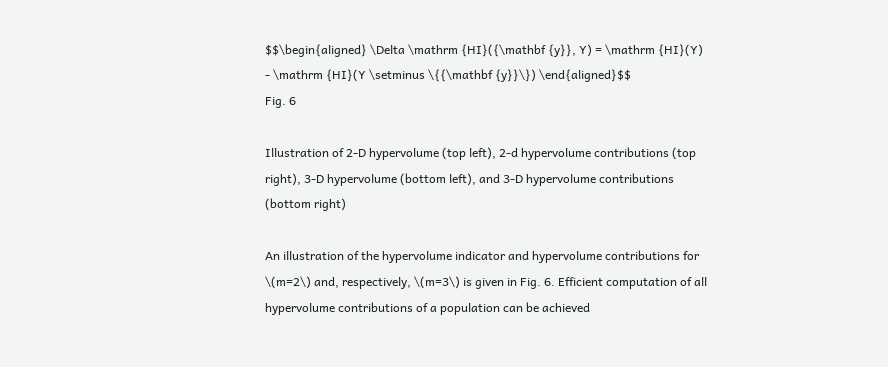$$\begin{aligned} \Delta \mathrm {HI}({\mathbf {y}}, Y) = \mathrm {HI}(Y) - \mathrm {HI}(Y \setminus \{{\mathbf {y}}\}) \end{aligned}$$
Fig. 6

Illustration of 2-D hypervolume (top left), 2-d hypervolume contributions (top right), 3-D hypervolume (bottom left), and 3-D hypervolume contributions (bottom right)

An illustration of the hypervolume indicator and hypervolume contributions for \(m=2\) and, respectively, \(m=3\) is given in Fig. 6. Efficient computation of all hypervolume contributions of a population can be achieved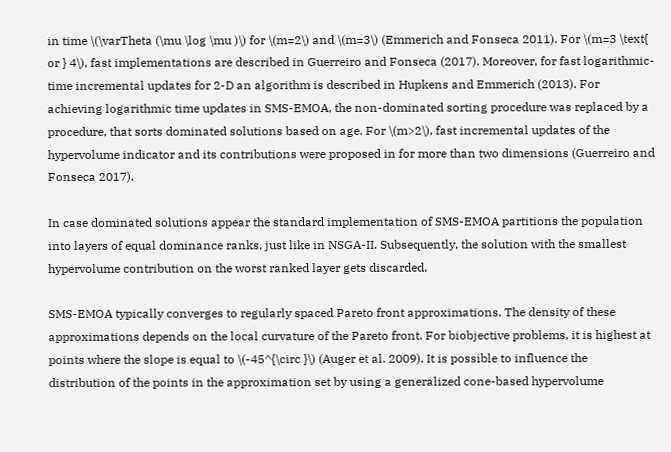in time \(\varTheta (\mu \log \mu )\) for \(m=2\) and \(m=3\) (Emmerich and Fonseca 2011). For \(m=3 \text{ or } 4\), fast implementations are described in Guerreiro and Fonseca (2017). Moreover, for fast logarithmic-time incremental updates for 2-D an algorithm is described in Hupkens and Emmerich (2013). For achieving logarithmic time updates in SMS-EMOA, the non-dominated sorting procedure was replaced by a procedure, that sorts dominated solutions based on age. For \(m>2\), fast incremental updates of the hypervolume indicator and its contributions were proposed in for more than two dimensions (Guerreiro and Fonseca 2017).

In case dominated solutions appear the standard implementation of SMS-EMOA partitions the population into layers of equal dominance ranks, just like in NSGA-II. Subsequently, the solution with the smallest hypervolume contribution on the worst ranked layer gets discarded.

SMS-EMOA typically converges to regularly spaced Pareto front approximations. The density of these approximations depends on the local curvature of the Pareto front. For biobjective problems, it is highest at points where the slope is equal to \(-45^{\circ }\) (Auger et al. 2009). It is possible to influence the distribution of the points in the approximation set by using a generalized cone-based hypervolume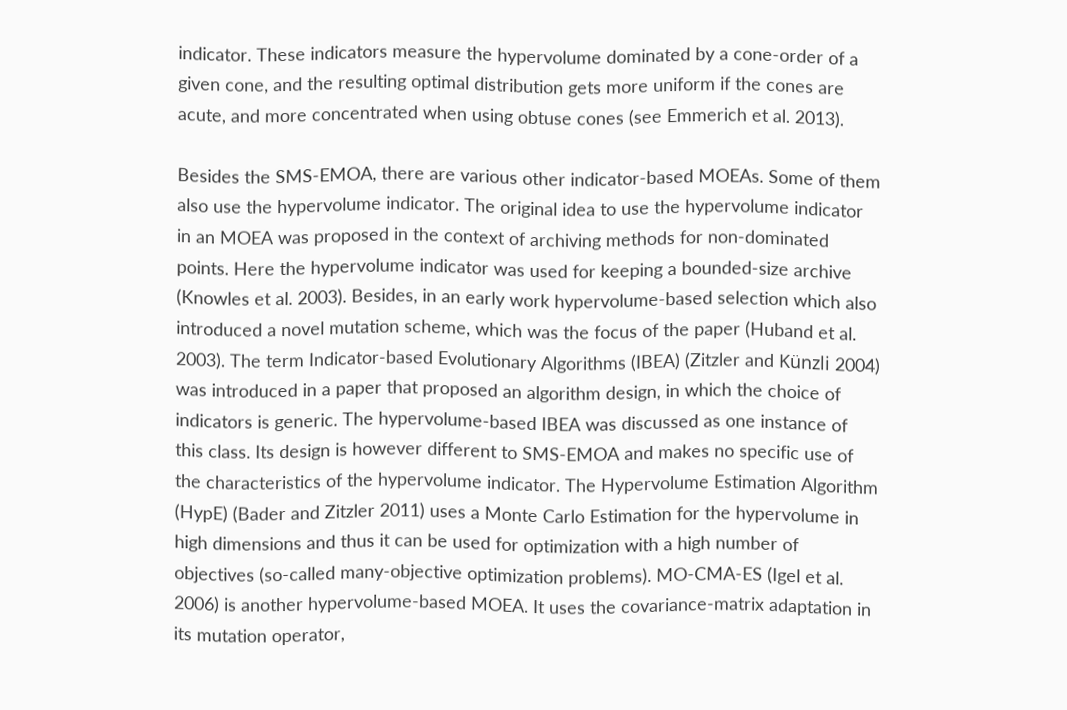indicator. These indicators measure the hypervolume dominated by a cone-order of a given cone, and the resulting optimal distribution gets more uniform if the cones are acute, and more concentrated when using obtuse cones (see Emmerich et al. 2013).

Besides the SMS-EMOA, there are various other indicator-based MOEAs. Some of them also use the hypervolume indicator. The original idea to use the hypervolume indicator in an MOEA was proposed in the context of archiving methods for non-dominated points. Here the hypervolume indicator was used for keeping a bounded-size archive (Knowles et al. 2003). Besides, in an early work hypervolume-based selection which also introduced a novel mutation scheme, which was the focus of the paper (Huband et al. 2003). The term Indicator-based Evolutionary Algorithms (IBEA) (Zitzler and Künzli 2004) was introduced in a paper that proposed an algorithm design, in which the choice of indicators is generic. The hypervolume-based IBEA was discussed as one instance of this class. Its design is however different to SMS-EMOA and makes no specific use of the characteristics of the hypervolume indicator. The Hypervolume Estimation Algorithm (HypE) (Bader and Zitzler 2011) uses a Monte Carlo Estimation for the hypervolume in high dimensions and thus it can be used for optimization with a high number of objectives (so-called many-objective optimization problems). MO-CMA-ES (Igel et al. 2006) is another hypervolume-based MOEA. It uses the covariance-matrix adaptation in its mutation operator,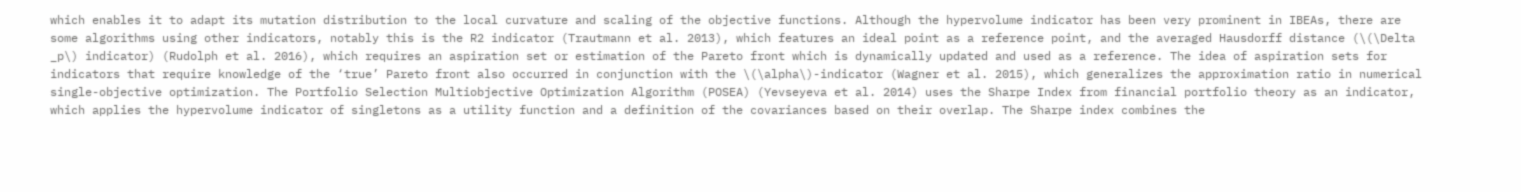which enables it to adapt its mutation distribution to the local curvature and scaling of the objective functions. Although the hypervolume indicator has been very prominent in IBEAs, there are some algorithms using other indicators, notably this is the R2 indicator (Trautmann et al. 2013), which features an ideal point as a reference point, and the averaged Hausdorff distance (\(\Delta _p\) indicator) (Rudolph et al. 2016), which requires an aspiration set or estimation of the Pareto front which is dynamically updated and used as a reference. The idea of aspiration sets for indicators that require knowledge of the ‘true’ Pareto front also occurred in conjunction with the \(\alpha\)-indicator (Wagner et al. 2015), which generalizes the approximation ratio in numerical single-objective optimization. The Portfolio Selection Multiobjective Optimization Algorithm (POSEA) (Yevseyeva et al. 2014) uses the Sharpe Index from financial portfolio theory as an indicator, which applies the hypervolume indicator of singletons as a utility function and a definition of the covariances based on their overlap. The Sharpe index combines the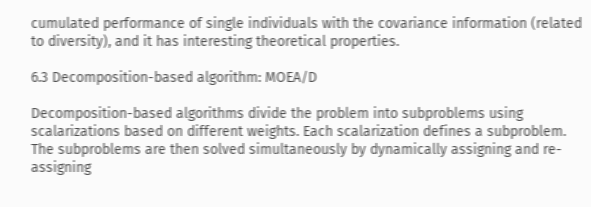cumulated performance of single individuals with the covariance information (related to diversity), and it has interesting theoretical properties.

6.3 Decomposition-based algorithm: MOEA/D

Decomposition-based algorithms divide the problem into subproblems using scalarizations based on different weights. Each scalarization defines a subproblem. The subproblems are then solved simultaneously by dynamically assigning and re-assigning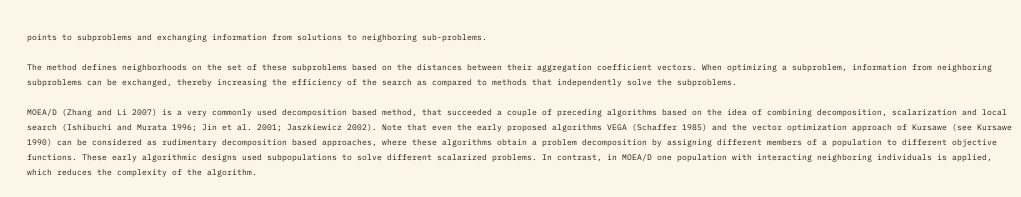points to subproblems and exchanging information from solutions to neighboring sub-problems.

The method defines neighborhoods on the set of these subproblems based on the distances between their aggregation coefficient vectors. When optimizing a subproblem, information from neighboring subproblems can be exchanged, thereby increasing the efficiency of the search as compared to methods that independently solve the subproblems.

MOEA/D (Zhang and Li 2007) is a very commonly used decomposition based method, that succeeded a couple of preceding algorithms based on the idea of combining decomposition, scalarization and local search (Ishibuchi and Murata 1996; Jin et al. 2001; Jaszkiewicz 2002). Note that even the early proposed algorithms VEGA (Schaffer 1985) and the vector optimization approach of Kursawe (see Kursawe 1990) can be considered as rudimentary decomposition based approaches, where these algorithms obtain a problem decomposition by assigning different members of a population to different objective functions. These early algorithmic designs used subpopulations to solve different scalarized problems. In contrast, in MOEA/D one population with interacting neighboring individuals is applied, which reduces the complexity of the algorithm.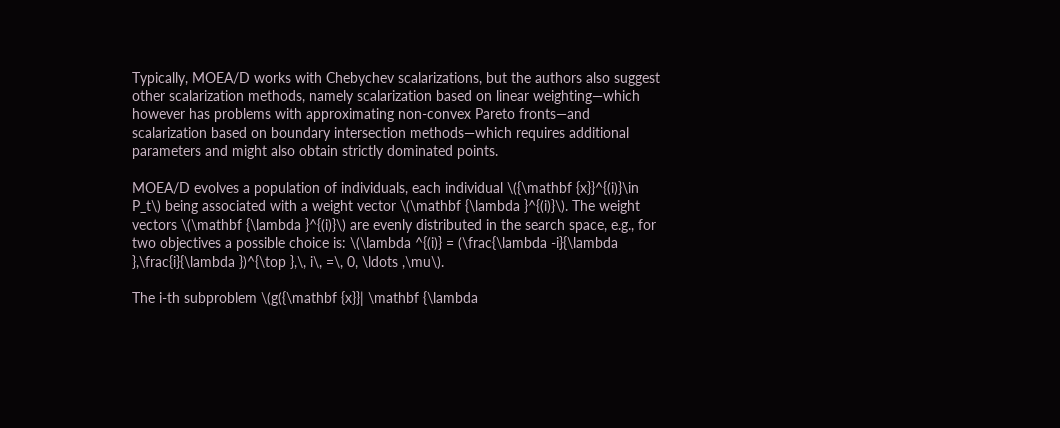Typically, MOEA/D works with Chebychev scalarizations, but the authors also suggest other scalarization methods, namely scalarization based on linear weighting—which however has problems with approximating non-convex Pareto fronts—and scalarization based on boundary intersection methods—which requires additional parameters and might also obtain strictly dominated points.

MOEA/D evolves a population of individuals, each individual \({\mathbf {x}}^{(i)}\in P_t\) being associated with a weight vector \(\mathbf {\lambda }^{(i)}\). The weight vectors \(\mathbf {\lambda }^{(i)}\) are evenly distributed in the search space, e.g., for two objectives a possible choice is: \(\lambda ^{(i)} = (\frac{\lambda -i}{\lambda },\frac{i}{\lambda })^{\top },\, i\, =\, 0, \ldots ,\mu\).

The i-th subproblem \(g({\mathbf {x}}| \mathbf {\lambda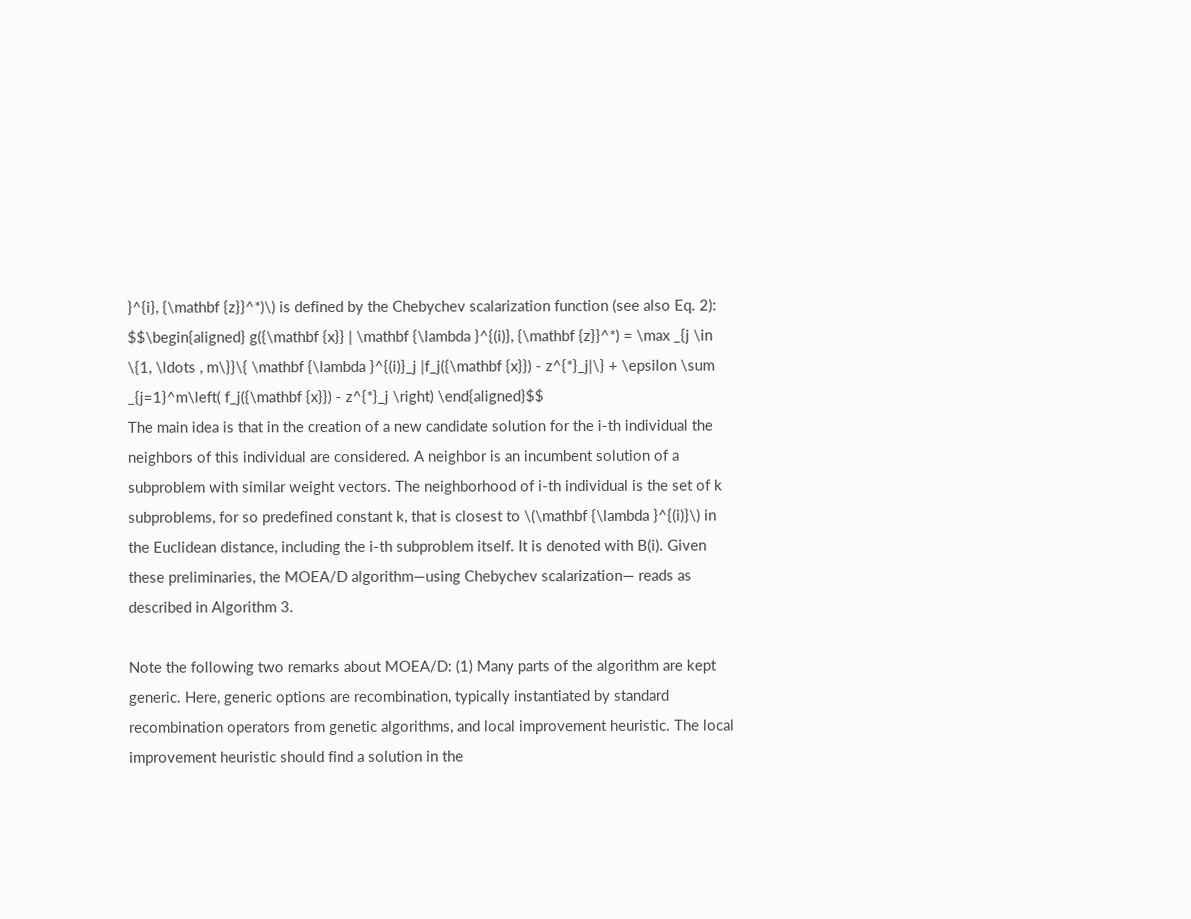}^{i}, {\mathbf {z}}^*)\) is defined by the Chebychev scalarization function (see also Eq. 2):
$$\begin{aligned} g({\mathbf {x}} | \mathbf {\lambda }^{(i)}, {\mathbf {z}}^*) = \max _{j \in \{1, \ldots , m\}}\{ \mathbf {\lambda }^{(i)}_j |f_j({\mathbf {x}}) - z^{*}_j|\} + \epsilon \sum _{j=1}^m\left( f_j({\mathbf {x}}) - z^{*}_j \right) \end{aligned}$$
The main idea is that in the creation of a new candidate solution for the i-th individual the neighbors of this individual are considered. A neighbor is an incumbent solution of a subproblem with similar weight vectors. The neighborhood of i-th individual is the set of k subproblems, for so predefined constant k, that is closest to \(\mathbf {\lambda }^{(i)}\) in the Euclidean distance, including the i-th subproblem itself. It is denoted with B(i). Given these preliminaries, the MOEA/D algorithm—using Chebychev scalarization— reads as described in Algorithm 3.

Note the following two remarks about MOEA/D: (1) Many parts of the algorithm are kept generic. Here, generic options are recombination, typically instantiated by standard recombination operators from genetic algorithms, and local improvement heuristic. The local improvement heuristic should find a solution in the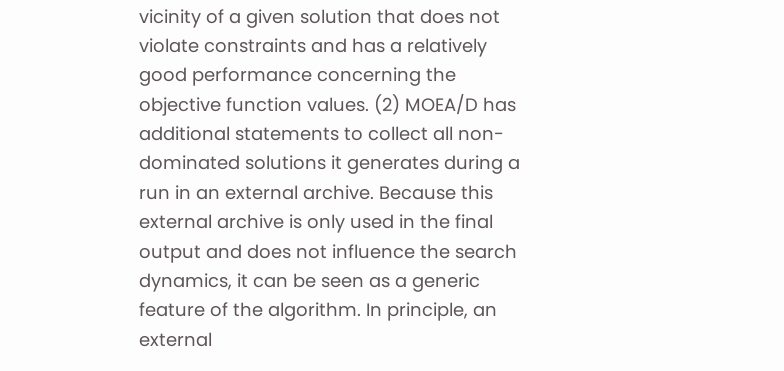vicinity of a given solution that does not violate constraints and has a relatively good performance concerning the objective function values. (2) MOEA/D has additional statements to collect all non-dominated solutions it generates during a run in an external archive. Because this external archive is only used in the final output and does not influence the search dynamics, it can be seen as a generic feature of the algorithm. In principle, an external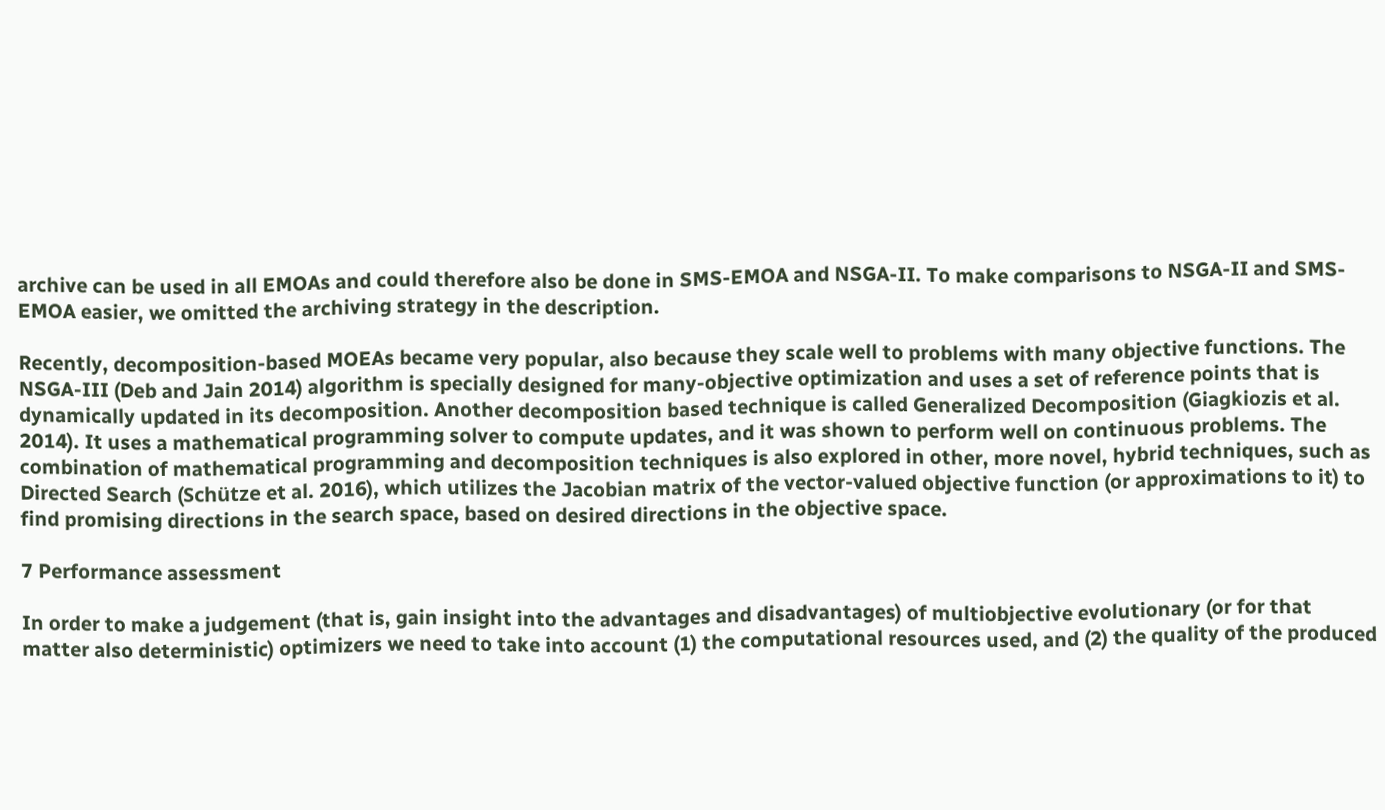archive can be used in all EMOAs and could therefore also be done in SMS-EMOA and NSGA-II. To make comparisons to NSGA-II and SMS-EMOA easier, we omitted the archiving strategy in the description.

Recently, decomposition-based MOEAs became very popular, also because they scale well to problems with many objective functions. The NSGA-III (Deb and Jain 2014) algorithm is specially designed for many-objective optimization and uses a set of reference points that is dynamically updated in its decomposition. Another decomposition based technique is called Generalized Decomposition (Giagkiozis et al. 2014). It uses a mathematical programming solver to compute updates, and it was shown to perform well on continuous problems. The combination of mathematical programming and decomposition techniques is also explored in other, more novel, hybrid techniques, such as Directed Search (Schütze et al. 2016), which utilizes the Jacobian matrix of the vector-valued objective function (or approximations to it) to find promising directions in the search space, based on desired directions in the objective space.

7 Performance assessment

In order to make a judgement (that is, gain insight into the advantages and disadvantages) of multiobjective evolutionary (or for that matter also deterministic) optimizers we need to take into account (1) the computational resources used, and (2) the quality of the produced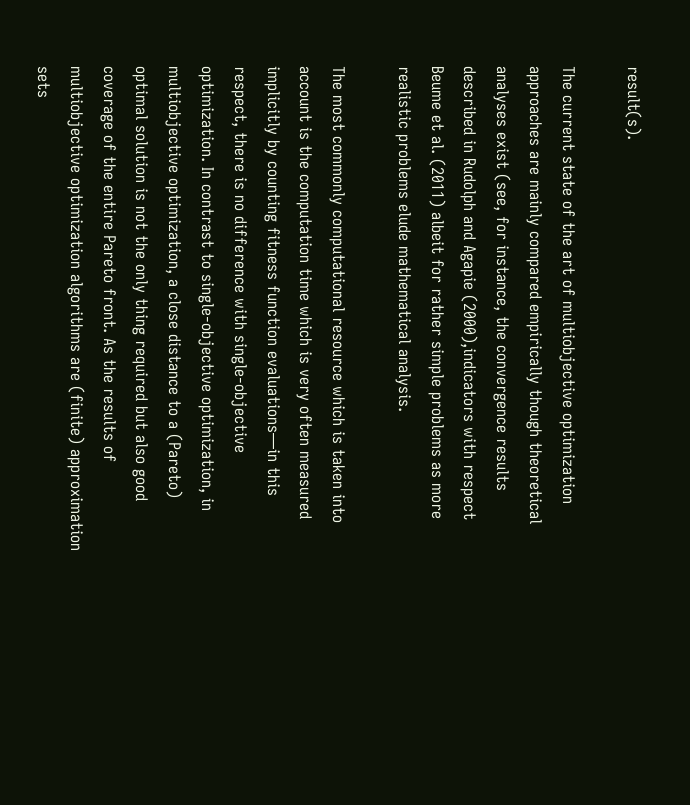result(s).

The current state of the art of multiobjective optimization approaches are mainly compared empirically though theoretical analyses exist (see, for instance, the convergence results described in Rudolph and Agapie (2000),indicators with respect Beume et al. (2011) albeit for rather simple problems as more realistic problems elude mathematical analysis.

The most commonly computational resource which is taken into account is the computation time which is very often measured implicitly by counting fitness function evaluations—in this respect, there is no difference with single-objective optimization. In contrast to single-objective optimization, in multiobjective optimization, a close distance to a (Pareto) optimal solution is not the only thing required but also good coverage of the entire Pareto front. As the results of multiobjective optimization algorithms are (finite) approximation sets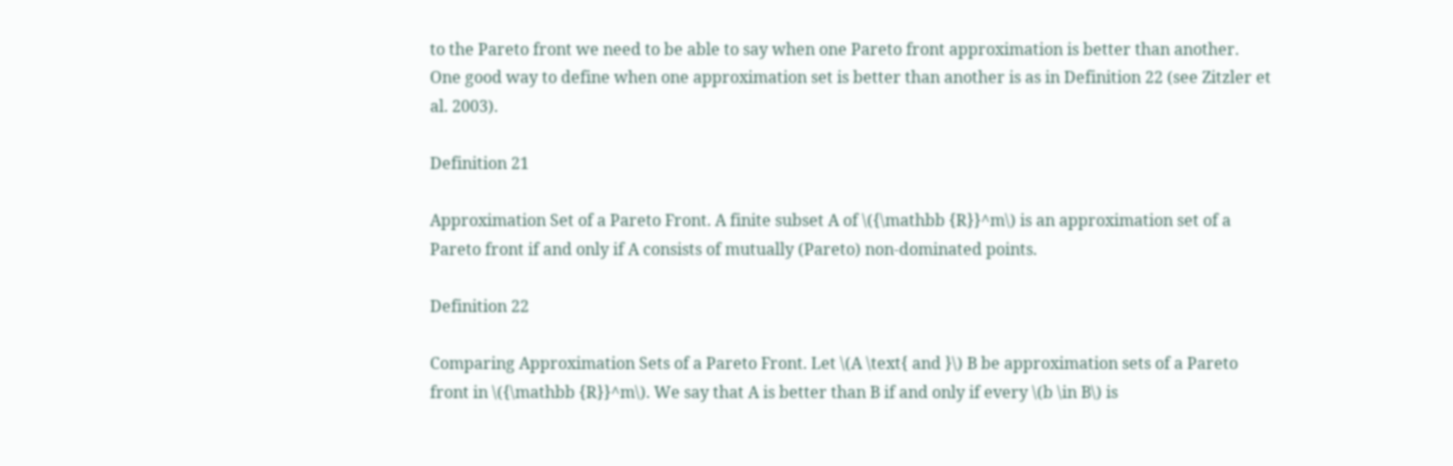to the Pareto front we need to be able to say when one Pareto front approximation is better than another. One good way to define when one approximation set is better than another is as in Definition 22 (see Zitzler et al. 2003).

Definition 21

Approximation Set of a Pareto Front. A finite subset A of \({\mathbb {R}}^m\) is an approximation set of a Pareto front if and only if A consists of mutually (Pareto) non-dominated points.

Definition 22

Comparing Approximation Sets of a Pareto Front. Let \(A \text{ and }\) B be approximation sets of a Pareto front in \({\mathbb {R}}^m\). We say that A is better than B if and only if every \(b \in B\) is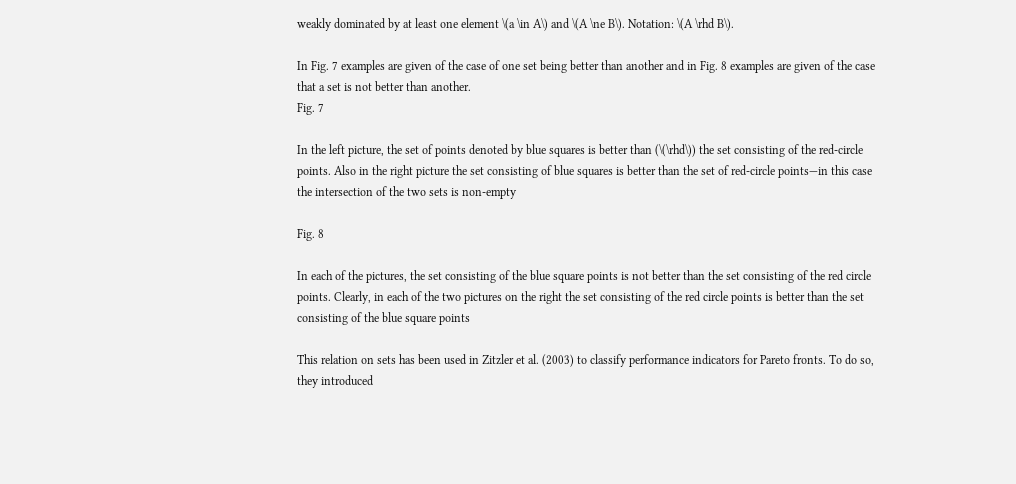weakly dominated by at least one element \(a \in A\) and \(A \ne B\). Notation: \(A \rhd B\).

In Fig. 7 examples are given of the case of one set being better than another and in Fig. 8 examples are given of the case that a set is not better than another.
Fig. 7

In the left picture, the set of points denoted by blue squares is better than (\(\rhd\)) the set consisting of the red-circle points. Also in the right picture the set consisting of blue squares is better than the set of red-circle points—in this case the intersection of the two sets is non-empty

Fig. 8

In each of the pictures, the set consisting of the blue square points is not better than the set consisting of the red circle points. Clearly, in each of the two pictures on the right the set consisting of the red circle points is better than the set consisting of the blue square points

This relation on sets has been used in Zitzler et al. (2003) to classify performance indicators for Pareto fronts. To do so, they introduced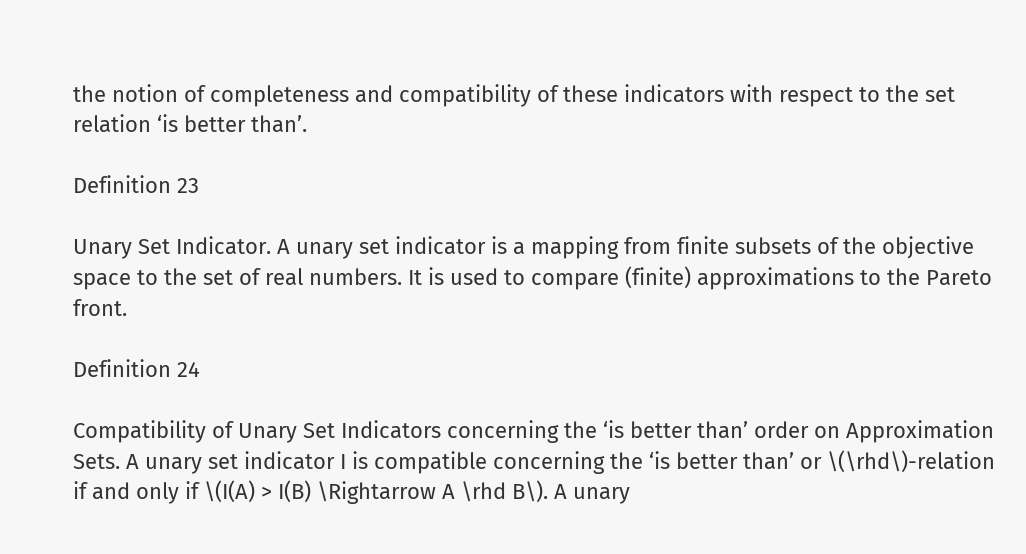the notion of completeness and compatibility of these indicators with respect to the set relation ‘is better than’.

Definition 23

Unary Set Indicator. A unary set indicator is a mapping from finite subsets of the objective space to the set of real numbers. It is used to compare (finite) approximations to the Pareto front.

Definition 24

Compatibility of Unary Set Indicators concerning the ‘is better than’ order on Approximation Sets. A unary set indicator I is compatible concerning the ‘is better than’ or \(\rhd\)-relation if and only if \(I(A) > I(B) \Rightarrow A \rhd B\). A unary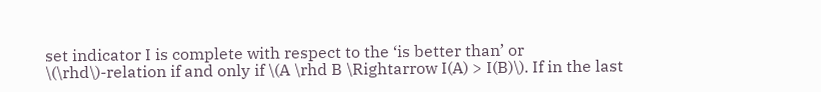set indicator I is complete with respect to the ‘is better than’ or \(\rhd\)-relation if and only if \(A \rhd B \Rightarrow I(A) > I(B)\). If in the last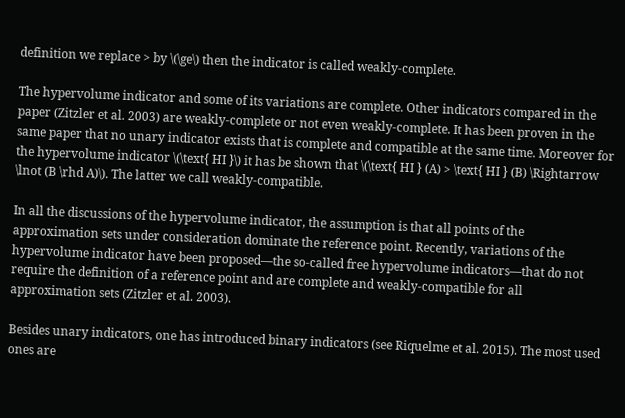definition we replace > by \(\ge\) then the indicator is called weakly-complete.

The hypervolume indicator and some of its variations are complete. Other indicators compared in the paper (Zitzler et al. 2003) are weakly-complete or not even weakly-complete. It has been proven in the same paper that no unary indicator exists that is complete and compatible at the same time. Moreover for the hypervolume indicator \(\text{ HI }\) it has be shown that \(\text{ HI } (A) > \text{ HI } (B) \Rightarrow \lnot (B \rhd A)\). The latter we call weakly-compatible.

In all the discussions of the hypervolume indicator, the assumption is that all points of the approximation sets under consideration dominate the reference point. Recently, variations of the hypervolume indicator have been proposed—the so-called free hypervolume indicators—that do not require the definition of a reference point and are complete and weakly-compatible for all approximation sets (Zitzler et al. 2003).

Besides unary indicators, one has introduced binary indicators (see Riquelme et al. 2015). The most used ones are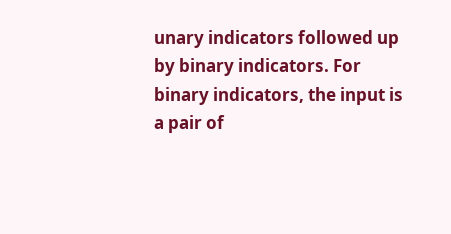unary indicators followed up by binary indicators. For binary indicators, the input is a pair of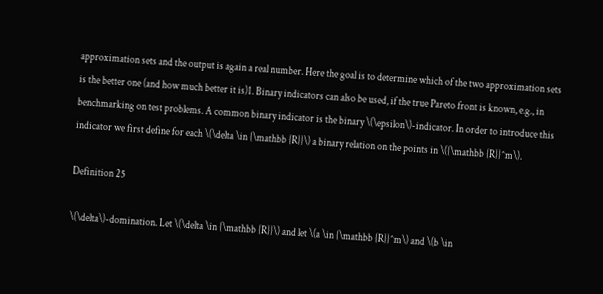approximation sets and the output is again a real number. Here the goal is to determine which of the two approximation sets is the better one (and how much better it is)1. Binary indicators can also be used, if the true Pareto front is known, e.g., in benchmarking on test problems. A common binary indicator is the binary \(\epsilon\)-indicator. In order to introduce this indicator we first define for each \(\delta \in {\mathbb {R}}\) a binary relation on the points in \({\mathbb {R}}^m\).

Definition 25

\(\delta\)-domination. Let \(\delta \in {\mathbb {R}}\) and let \(a \in {\mathbb {R}}^m\) and \(b \in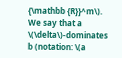{\mathbb {R}}^m\). We say that a \(\delta\)-dominates b (notation: \(a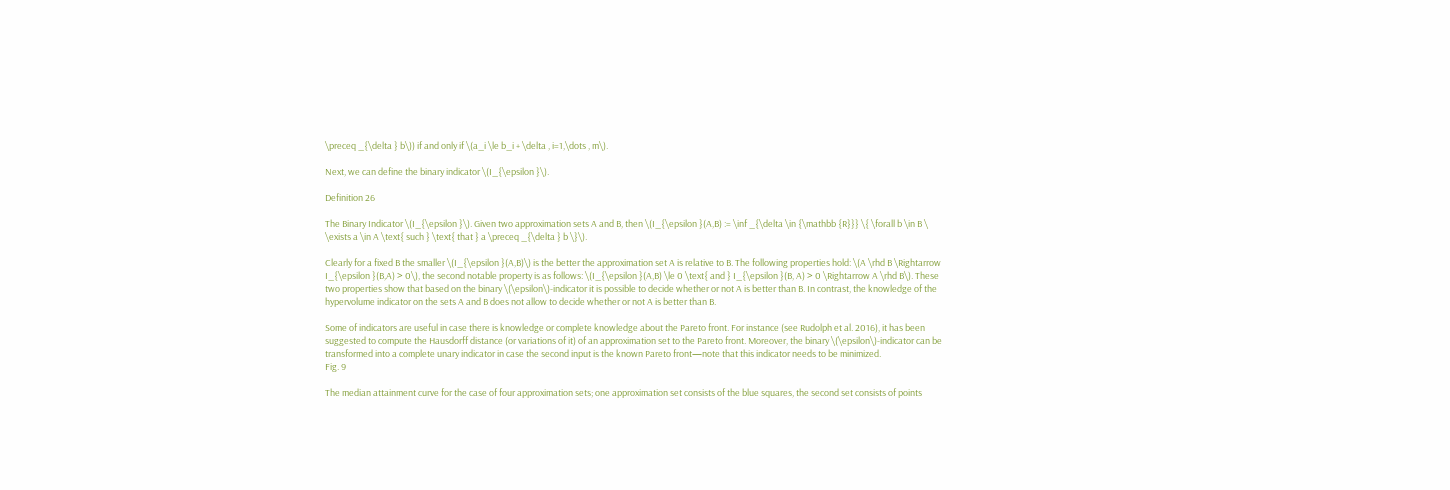\preceq _{\delta } b\)) if and only if \(a_i \le b_i + \delta , i=1,\dots , m\).

Next, we can define the binary indicator \(I_{\epsilon }\).

Definition 26

The Binary Indicator \(I_{\epsilon }\). Given two approximation sets A and B, then \(I_{\epsilon }(A,B) := \inf _{\delta \in {\mathbb {R}}} \{ \forall b \in B \ \exists a \in A \text{ such } \text{ that } a \preceq _{\delta } b \}\).

Clearly for a fixed B the smaller \(I_{\epsilon }(A,B)\) is the better the approximation set A is relative to B. The following properties hold: \(A \rhd B \Rightarrow I_{\epsilon }(B,A) > 0\), the second notable property is as follows: \(I_{\epsilon }(A,B) \le 0 \text{ and } I_{\epsilon }(B, A) > 0 \Rightarrow A \rhd B\). These two properties show that based on the binary \(\epsilon\)-indicator it is possible to decide whether or not A is better than B. In contrast, the knowledge of the hypervolume indicator on the sets A and B does not allow to decide whether or not A is better than B.

Some of indicators are useful in case there is knowledge or complete knowledge about the Pareto front. For instance (see Rudolph et al. 2016), it has been suggested to compute the Hausdorff distance (or variations of it) of an approximation set to the Pareto front. Moreover, the binary \(\epsilon\)-indicator can be transformed into a complete unary indicator in case the second input is the known Pareto front—note that this indicator needs to be minimized.
Fig. 9

The median attainment curve for the case of four approximation sets; one approximation set consists of the blue squares, the second set consists of points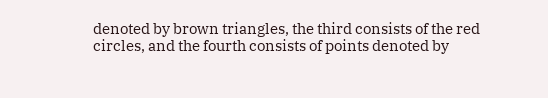denoted by brown triangles, the third consists of the red circles, and the fourth consists of points denoted by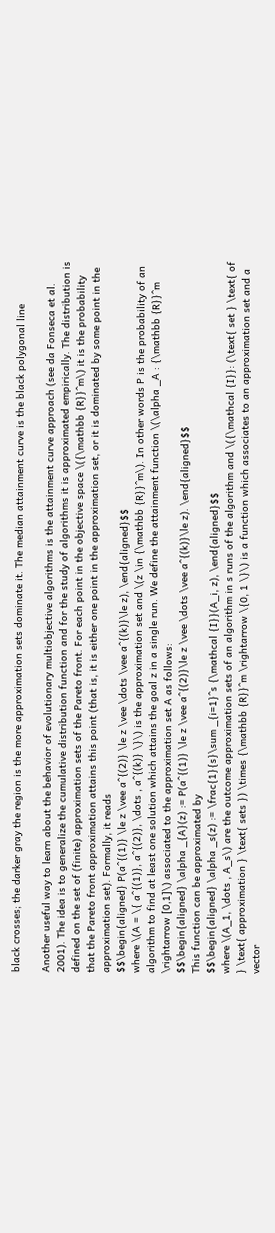black crosses; the darker gray the region is the more approximation sets dominate it. The median attainment curve is the black polygonal line

Another useful way to learn about the behavior of evolutionary multiobjective algorithms is the attainment curve approach (see da Fonseca et al. 2001). The idea is to generalize the cumulative distribution function and for the study of algorithms it is approximated empirically. The distribution is defined on the set of (finite) approximation sets of the Pareto front. For each point in the objective space \({\mathbb {R}}^m\) it is the probability that the Pareto front approximation attains this point (that is, it is either one point in the approximation set, or it is dominated by some point in the approximation set). Formally, it reads
$$\begin{aligned} P(a^{(1)} \le z \vee a^{(2)} \le z \vee \dots \vee a^{(k)}\le z), \end{aligned}$$
where \(A = \{ a^{(1)}, a^{(2)}, \dots , a^{(k)} \}\) is the approximation set and \(z \in {\mathbb {R}}^m\). In other words P is the probability of an algorithm to find at least one solution which attains the goal z in a single run. We define the attainment function \(\alpha _A : {\mathbb {R}}^m \rightarrow [0,1]\) associated to the approximation set A as follows:
$$\begin{aligned} \alpha _{A}(z) := P(a^{(1)} \le z \vee a^{(2)}\le z \vee \dots \vee a^{(k)}\le z). \end{aligned}$$
This function can be approximated by
$$\begin{aligned} \alpha _s(z) := \frac{1}{s}\sum _{i=1}^s {\mathcal {I}}(A_i, z), \end{aligned}$$
where \(A_1, \dots , A_s\) are the outcome approximation sets of an algorithm in s runs of the algorithm and \({\mathcal {I}}: (\text{ set } \text{ of } \text{ approximation } \text{ sets }) \times {\mathbb {R}}^m \rightarrow \{0, 1 \}\) is a function which associates to an approximation set and a vector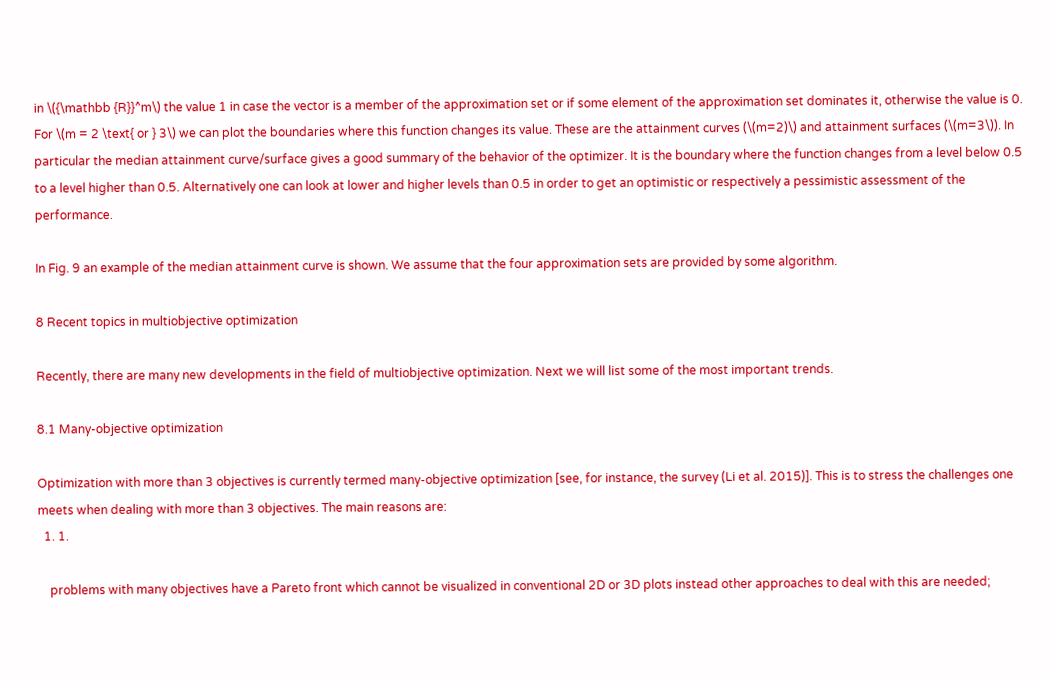in \({\mathbb {R}}^m\) the value 1 in case the vector is a member of the approximation set or if some element of the approximation set dominates it, otherwise the value is 0. For \(m = 2 \text{ or } 3\) we can plot the boundaries where this function changes its value. These are the attainment curves (\(m=2)\) and attainment surfaces (\(m=3\)). In particular the median attainment curve/surface gives a good summary of the behavior of the optimizer. It is the boundary where the function changes from a level below 0.5 to a level higher than 0.5. Alternatively one can look at lower and higher levels than 0.5 in order to get an optimistic or respectively a pessimistic assessment of the performance.

In Fig. 9 an example of the median attainment curve is shown. We assume that the four approximation sets are provided by some algorithm.

8 Recent topics in multiobjective optimization

Recently, there are many new developments in the field of multiobjective optimization. Next we will list some of the most important trends.

8.1 Many-objective optimization

Optimization with more than 3 objectives is currently termed many-objective optimization [see, for instance, the survey (Li et al. 2015)]. This is to stress the challenges one meets when dealing with more than 3 objectives. The main reasons are:
  1. 1.

    problems with many objectives have a Pareto front which cannot be visualized in conventional 2D or 3D plots instead other approaches to deal with this are needed;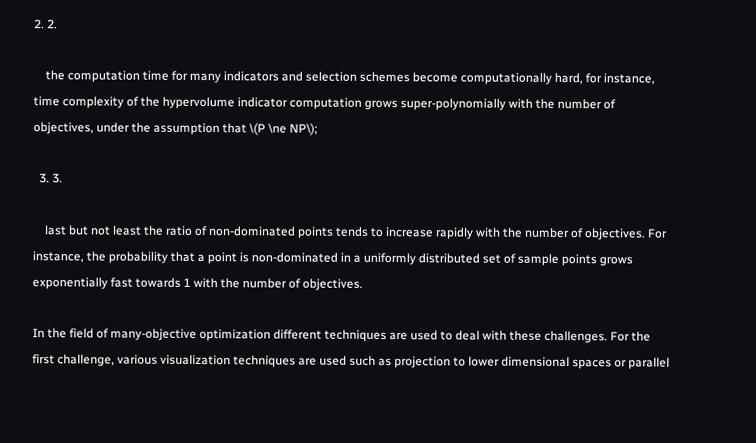2. 2.

    the computation time for many indicators and selection schemes become computationally hard, for instance, time complexity of the hypervolume indicator computation grows super-polynomially with the number of objectives, under the assumption that \(P \ne NP\);

  3. 3.

    last but not least the ratio of non-dominated points tends to increase rapidly with the number of objectives. For instance, the probability that a point is non-dominated in a uniformly distributed set of sample points grows exponentially fast towards 1 with the number of objectives.

In the field of many-objective optimization different techniques are used to deal with these challenges. For the first challenge, various visualization techniques are used such as projection to lower dimensional spaces or parallel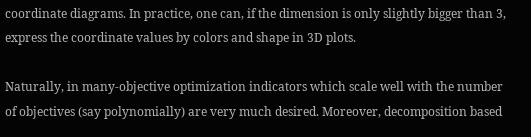coordinate diagrams. In practice, one can, if the dimension is only slightly bigger than 3, express the coordinate values by colors and shape in 3D plots.

Naturally, in many-objective optimization indicators which scale well with the number of objectives (say polynomially) are very much desired. Moreover, decomposition based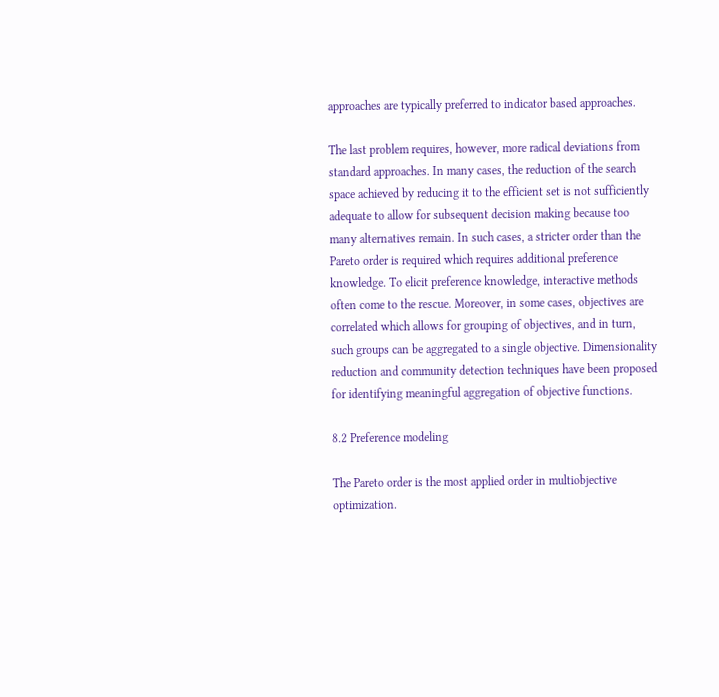approaches are typically preferred to indicator based approaches.

The last problem requires, however, more radical deviations from standard approaches. In many cases, the reduction of the search space achieved by reducing it to the efficient set is not sufficiently adequate to allow for subsequent decision making because too many alternatives remain. In such cases, a stricter order than the Pareto order is required which requires additional preference knowledge. To elicit preference knowledge, interactive methods often come to the rescue. Moreover, in some cases, objectives are correlated which allows for grouping of objectives, and in turn, such groups can be aggregated to a single objective. Dimensionality reduction and community detection techniques have been proposed for identifying meaningful aggregation of objective functions.

8.2 Preference modeling

The Pareto order is the most applied order in multiobjective optimization.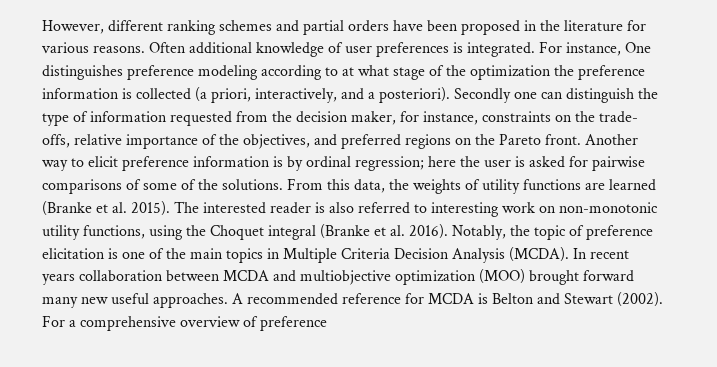However, different ranking schemes and partial orders have been proposed in the literature for various reasons. Often additional knowledge of user preferences is integrated. For instance, One distinguishes preference modeling according to at what stage of the optimization the preference information is collected (a priori, interactively, and a posteriori). Secondly one can distinguish the type of information requested from the decision maker, for instance, constraints on the trade-offs, relative importance of the objectives, and preferred regions on the Pareto front. Another way to elicit preference information is by ordinal regression; here the user is asked for pairwise comparisons of some of the solutions. From this data, the weights of utility functions are learned (Branke et al. 2015). The interested reader is also referred to interesting work on non-monotonic utility functions, using the Choquet integral (Branke et al. 2016). Notably, the topic of preference elicitation is one of the main topics in Multiple Criteria Decision Analysis (MCDA). In recent years collaboration between MCDA and multiobjective optimization (MOO) brought forward many new useful approaches. A recommended reference for MCDA is Belton and Stewart (2002). For a comprehensive overview of preference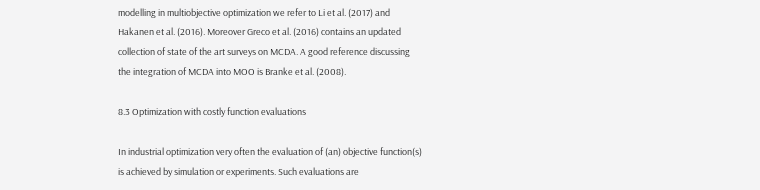modelling in multiobjective optimization we refer to Li et al. (2017) and Hakanen et al. (2016). Moreover Greco et al. (2016) contains an updated collection of state of the art surveys on MCDA. A good reference discussing the integration of MCDA into MOO is Branke et al. (2008).

8.3 Optimization with costly function evaluations

In industrial optimization very often the evaluation of (an) objective function(s) is achieved by simulation or experiments. Such evaluations are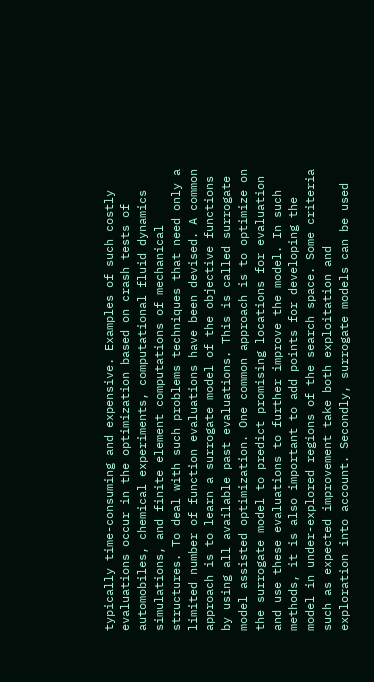typically time-consuming and expensive. Examples of such costly evaluations occur in the optimization based on crash tests of automobiles, chemical experiments, computational fluid dynamics simulations, and finite element computations of mechanical structures. To deal with such problems techniques that need only a limited number of function evaluations have been devised. A common approach is to learn a surrogate model of the objective functions by using all available past evaluations. This is called surrogate model assisted optimization. One common approach is to optimize on the surrogate model to predict promising locations for evaluation and use these evaluations to further improve the model. In such methods, it is also important to add points for developing the model in under-explored regions of the search space. Some criteria such as expected improvement take both exploitation and exploration into account. Secondly, surrogate models can be used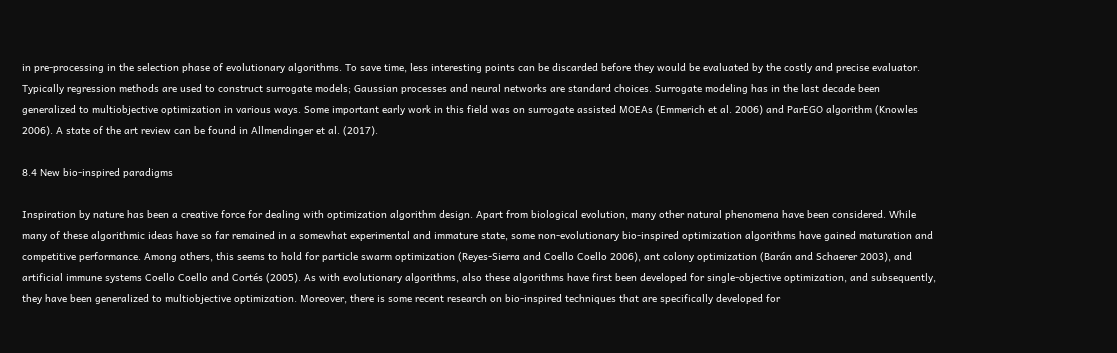in pre-processing in the selection phase of evolutionary algorithms. To save time, less interesting points can be discarded before they would be evaluated by the costly and precise evaluator. Typically regression methods are used to construct surrogate models; Gaussian processes and neural networks are standard choices. Surrogate modeling has in the last decade been generalized to multiobjective optimization in various ways. Some important early work in this field was on surrogate assisted MOEAs (Emmerich et al. 2006) and ParEGO algorithm (Knowles 2006). A state of the art review can be found in Allmendinger et al. (2017).

8.4 New bio-inspired paradigms

Inspiration by nature has been a creative force for dealing with optimization algorithm design. Apart from biological evolution, many other natural phenomena have been considered. While many of these algorithmic ideas have so far remained in a somewhat experimental and immature state, some non-evolutionary bio-inspired optimization algorithms have gained maturation and competitive performance. Among others, this seems to hold for particle swarm optimization (Reyes-Sierra and Coello Coello 2006), ant colony optimization (Barán and Schaerer 2003), and artificial immune systems Coello Coello and Cortés (2005). As with evolutionary algorithms, also these algorithms have first been developed for single-objective optimization, and subsequently, they have been generalized to multiobjective optimization. Moreover, there is some recent research on bio-inspired techniques that are specifically developed for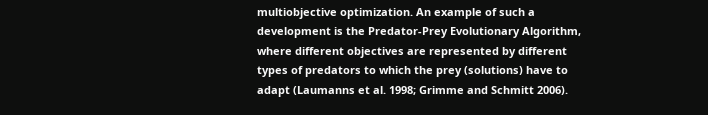multiobjective optimization. An example of such a development is the Predator-Prey Evolutionary Algorithm, where different objectives are represented by different types of predators to which the prey (solutions) have to adapt (Laumanns et al. 1998; Grimme and Schmitt 2006).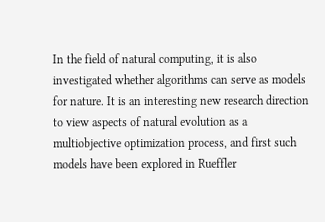In the field of natural computing, it is also investigated whether algorithms can serve as models for nature. It is an interesting new research direction to view aspects of natural evolution as a multiobjective optimization process, and first such models have been explored in Rueffler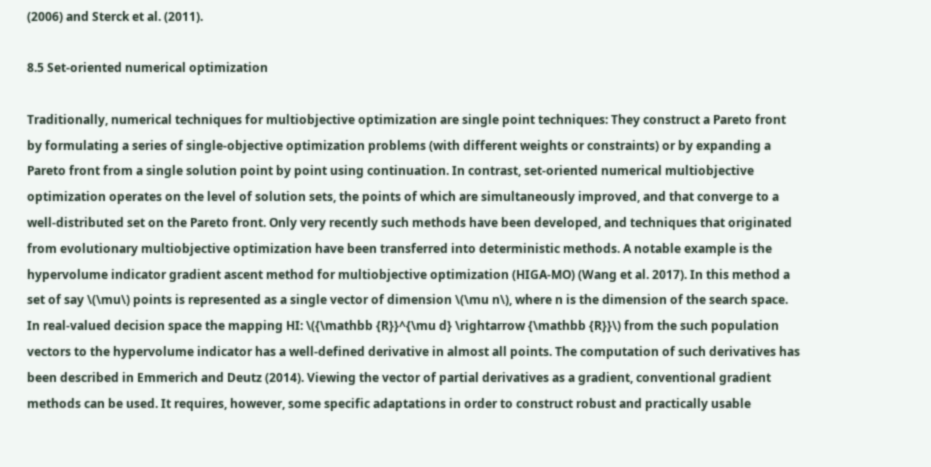(2006) and Sterck et al. (2011).

8.5 Set-oriented numerical optimization

Traditionally, numerical techniques for multiobjective optimization are single point techniques: They construct a Pareto front by formulating a series of single-objective optimization problems (with different weights or constraints) or by expanding a Pareto front from a single solution point by point using continuation. In contrast, set-oriented numerical multiobjective optimization operates on the level of solution sets, the points of which are simultaneously improved, and that converge to a well-distributed set on the Pareto front. Only very recently such methods have been developed, and techniques that originated from evolutionary multiobjective optimization have been transferred into deterministic methods. A notable example is the hypervolume indicator gradient ascent method for multiobjective optimization (HIGA-MO) (Wang et al. 2017). In this method a set of say \(\mu\) points is represented as a single vector of dimension \(\mu n\), where n is the dimension of the search space. In real-valued decision space the mapping HI: \({\mathbb {R}}^{\mu d} \rightarrow {\mathbb {R}}\) from the such population vectors to the hypervolume indicator has a well-defined derivative in almost all points. The computation of such derivatives has been described in Emmerich and Deutz (2014). Viewing the vector of partial derivatives as a gradient, conventional gradient methods can be used. It requires, however, some specific adaptations in order to construct robust and practically usable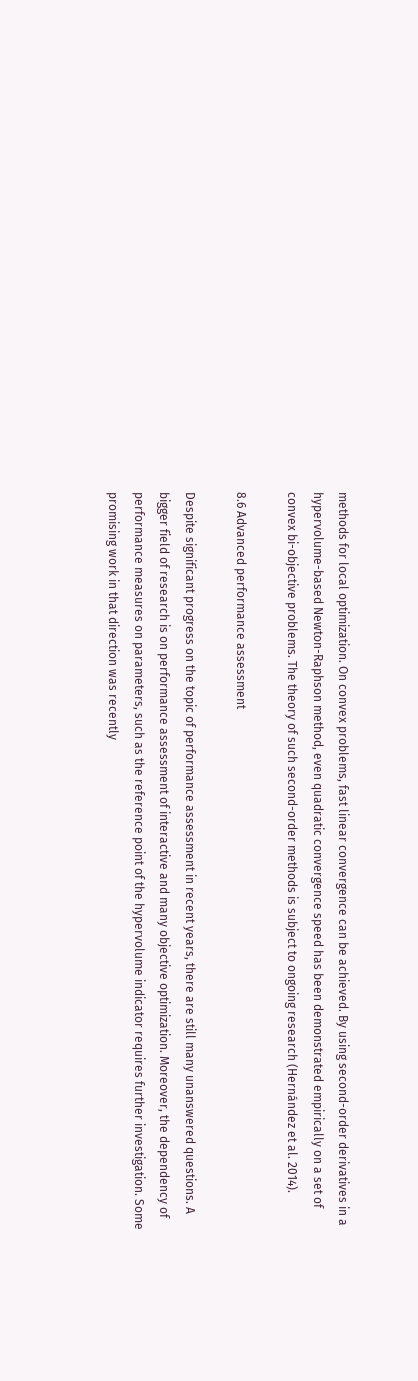methods for local optimization. On convex problems, fast linear convergence can be achieved. By using second-order derivatives in a hypervolume-based Newton-Raphson method, even quadratic convergence speed has been demonstrated empirically on a set of convex bi-objective problems. The theory of such second-order methods is subject to ongoing research (Hernández et al. 2014).

8.6 Advanced performance assessment

Despite significant progress on the topic of performance assessment in recent years, there are still many unanswered questions. A bigger field of research is on performance assessment of interactive and many objective optimization. Moreover, the dependency of performance measures on parameters, such as the reference point of the hypervolume indicator requires further investigation. Some promising work in that direction was recently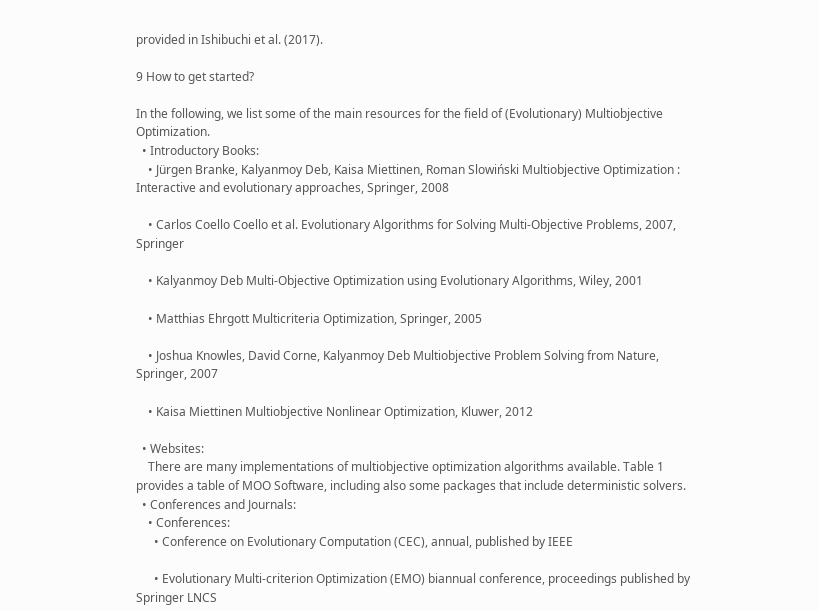provided in Ishibuchi et al. (2017).

9 How to get started?

In the following, we list some of the main resources for the field of (Evolutionary) Multiobjective Optimization.
  • Introductory Books:
    • Jürgen Branke, Kalyanmoy Deb, Kaisa Miettinen, Roman Slowiński Multiobjective Optimization : Interactive and evolutionary approaches, Springer, 2008

    • Carlos Coello Coello et al. Evolutionary Algorithms for Solving Multi-Objective Problems, 2007, Springer

    • Kalyanmoy Deb Multi-Objective Optimization using Evolutionary Algorithms, Wiley, 2001

    • Matthias Ehrgott Multicriteria Optimization, Springer, 2005

    • Joshua Knowles, David Corne, Kalyanmoy Deb Multiobjective Problem Solving from Nature, Springer, 2007

    • Kaisa Miettinen Multiobjective Nonlinear Optimization, Kluwer, 2012

  • Websites:
    There are many implementations of multiobjective optimization algorithms available. Table 1 provides a table of MOO Software, including also some packages that include deterministic solvers.
  • Conferences and Journals:
    • Conferences:
      • Conference on Evolutionary Computation (CEC), annual, published by IEEE

      • Evolutionary Multi-criterion Optimization (EMO) biannual conference, proceedings published by Springer LNCS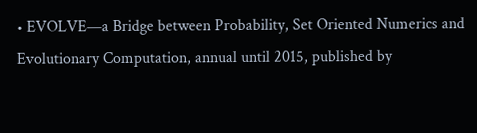• EVOLVE—a Bridge between Probability, Set Oriented Numerics and Evolutionary Computation, annual until 2015, published by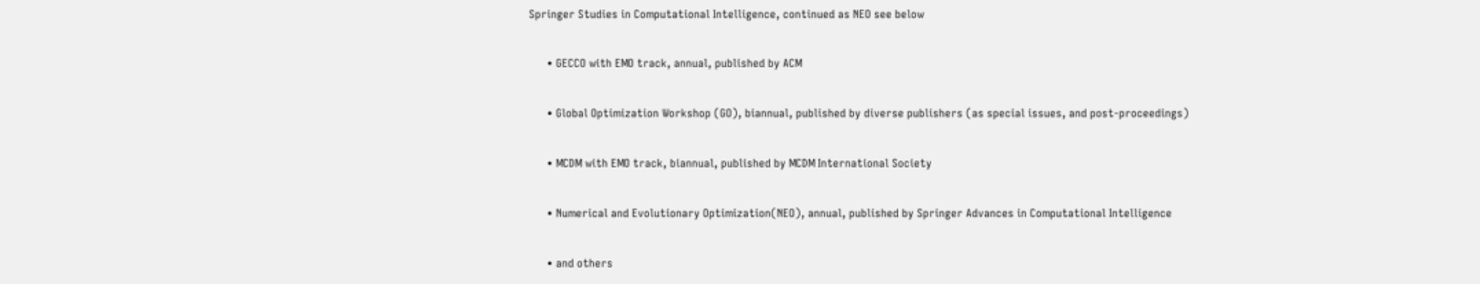Springer Studies in Computational Intelligence, continued as NEO see below

      • GECCO with EMO track, annual, published by ACM

      • Global Optimization Workshop (GO), biannual, published by diverse publishers (as special issues, and post-proceedings)

      • MCDM with EMO track, biannual, published by MCDM International Society

      • Numerical and Evolutionary Optimization(NEO), annual, published by Springer Advances in Computational Intelligence

      • and others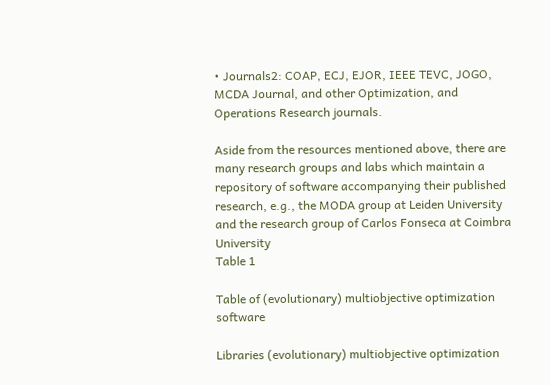• Journals2: COAP, ECJ, EJOR, IEEE TEVC, JOGO, MCDA Journal, and other Optimization, and Operations Research journals.

Aside from the resources mentioned above, there are many research groups and labs which maintain a repository of software accompanying their published research, e.g., the MODA group at Leiden University and the research group of Carlos Fonseca at Coimbra University
Table 1

Table of (evolutionary) multiobjective optimization software

Libraries (evolutionary) multiobjective optimization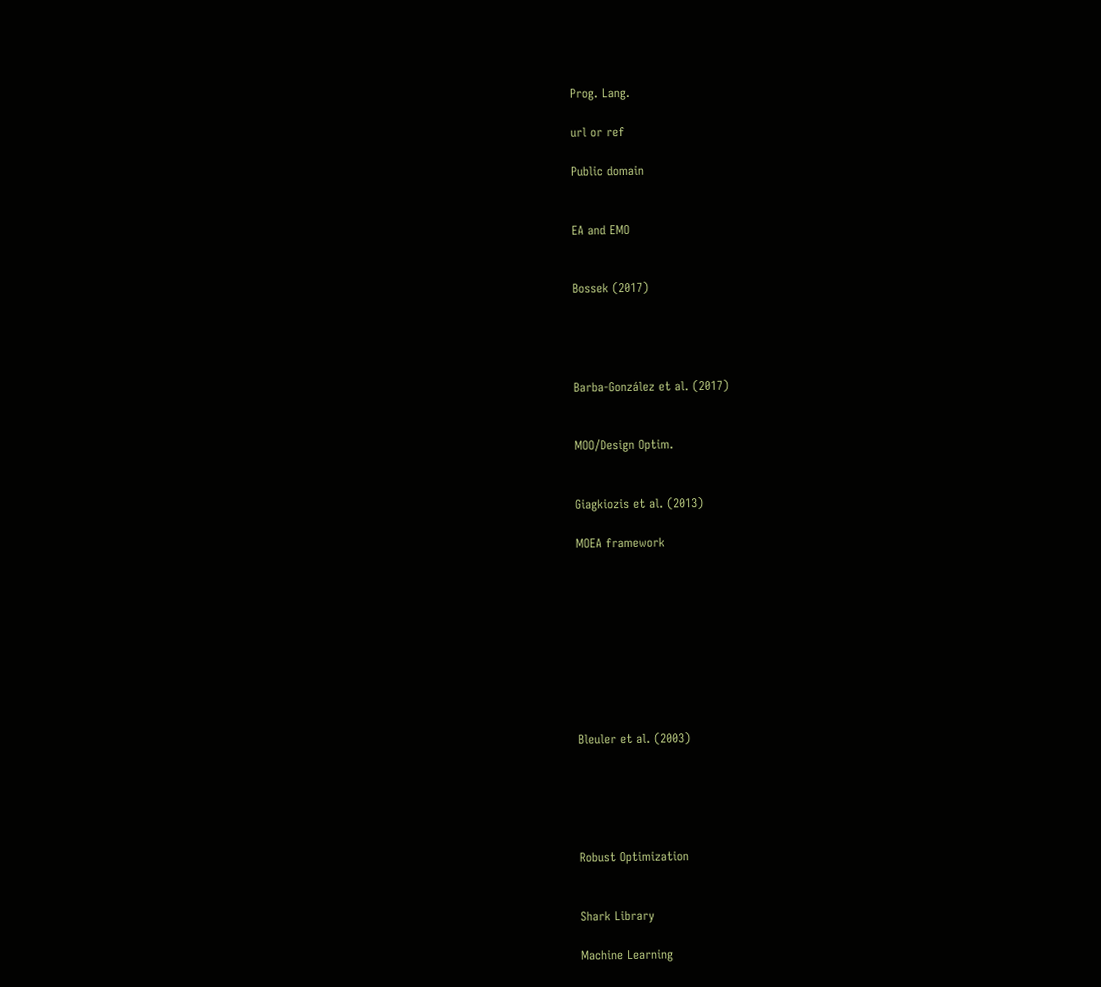Prog. Lang.

url or ref

Public domain


EA and EMO


Bossek (2017)




Barba-González et al. (2017)


MOO/Design Optim.


Giagkiozis et al. (2013)

MOEA framework









Bleuler et al. (2003)





Robust Optimization


Shark Library

Machine Learning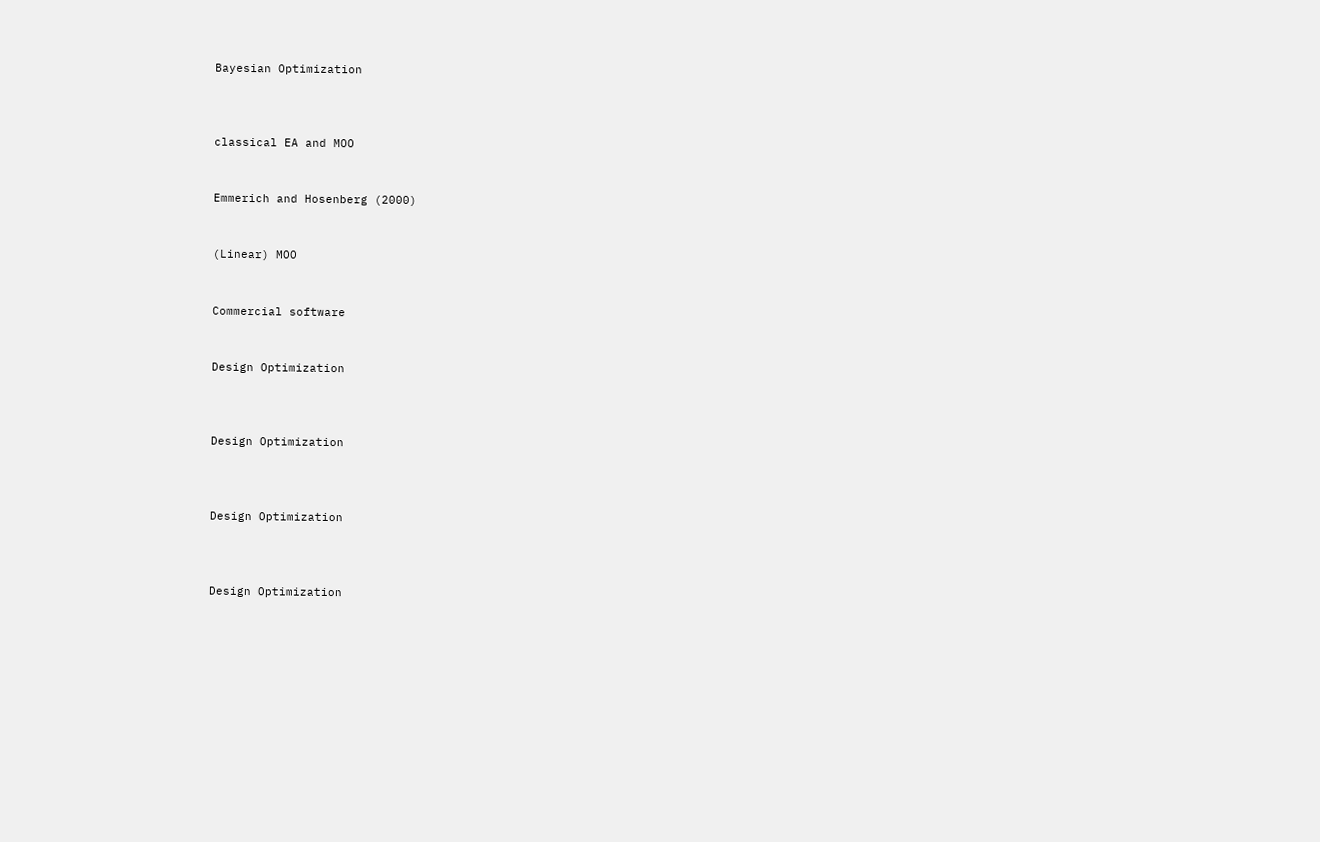Bayesian Optimization



classical EA and MOO


Emmerich and Hosenberg (2000)


(Linear) MOO


Commercial software


Design Optimization



Design Optimization



Design Optimization



Design Optimization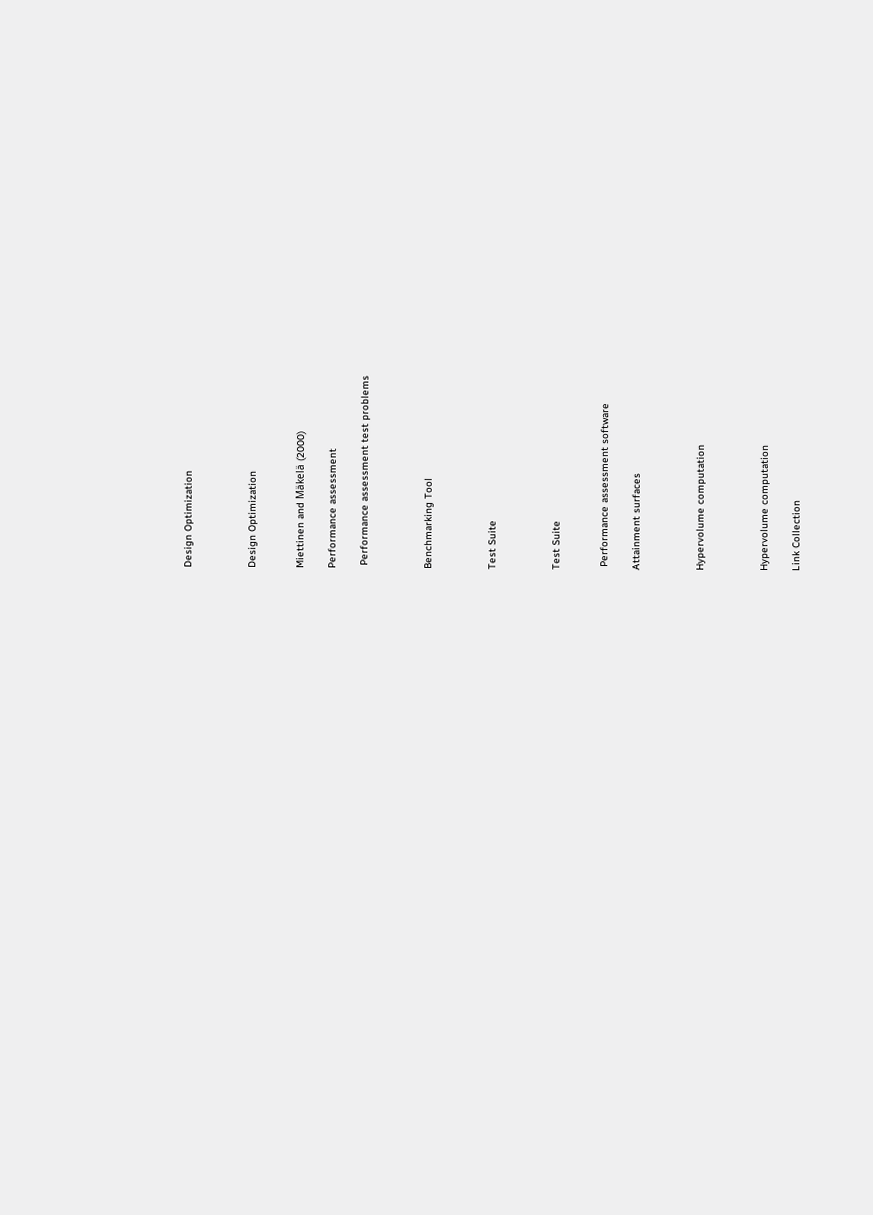Design Optimization



Design Optimization


Miettinen and Mäkelä (2000)

Performance assessment

 Performance assessment test problems



Benchmarking Tool



Test Suite



Test Suite


 Performance assessment software

Attainment surfaces



Hypervolume computation



Hypervolume computation

Link Collection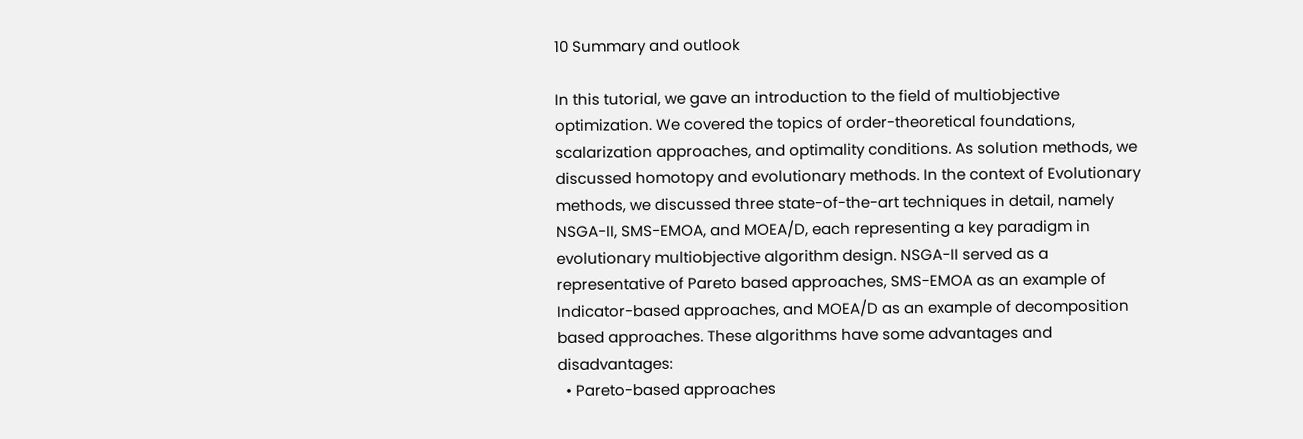10 Summary and outlook

In this tutorial, we gave an introduction to the field of multiobjective optimization. We covered the topics of order-theoretical foundations, scalarization approaches, and optimality conditions. As solution methods, we discussed homotopy and evolutionary methods. In the context of Evolutionary methods, we discussed three state-of-the-art techniques in detail, namely NSGA-II, SMS-EMOA, and MOEA/D, each representing a key paradigm in evolutionary multiobjective algorithm design. NSGA-II served as a representative of Pareto based approaches, SMS-EMOA as an example of Indicator-based approaches, and MOEA/D as an example of decomposition based approaches. These algorithms have some advantages and disadvantages:
  • Pareto-based approaches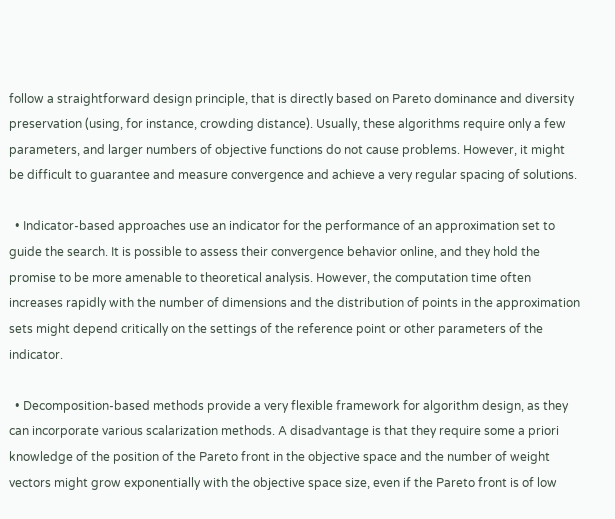follow a straightforward design principle, that is directly based on Pareto dominance and diversity preservation (using, for instance, crowding distance). Usually, these algorithms require only a few parameters, and larger numbers of objective functions do not cause problems. However, it might be difficult to guarantee and measure convergence and achieve a very regular spacing of solutions.

  • Indicator-based approaches use an indicator for the performance of an approximation set to guide the search. It is possible to assess their convergence behavior online, and they hold the promise to be more amenable to theoretical analysis. However, the computation time often increases rapidly with the number of dimensions and the distribution of points in the approximation sets might depend critically on the settings of the reference point or other parameters of the indicator.

  • Decomposition-based methods provide a very flexible framework for algorithm design, as they can incorporate various scalarization methods. A disadvantage is that they require some a priori knowledge of the position of the Pareto front in the objective space and the number of weight vectors might grow exponentially with the objective space size, even if the Pareto front is of low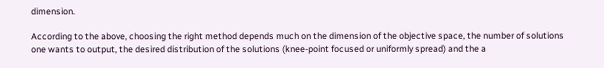dimension.

According to the above, choosing the right method depends much on the dimension of the objective space, the number of solutions one wants to output, the desired distribution of the solutions (knee-point focused or uniformly spread) and the a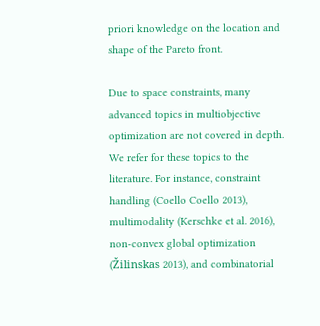priori knowledge on the location and shape of the Pareto front.

Due to space constraints, many advanced topics in multiobjective optimization are not covered in depth. We refer for these topics to the literature. For instance, constraint handling (Coello Coello 2013), multimodality (Kerschke et al. 2016), non-convex global optimization (Žilinskas 2013), and combinatorial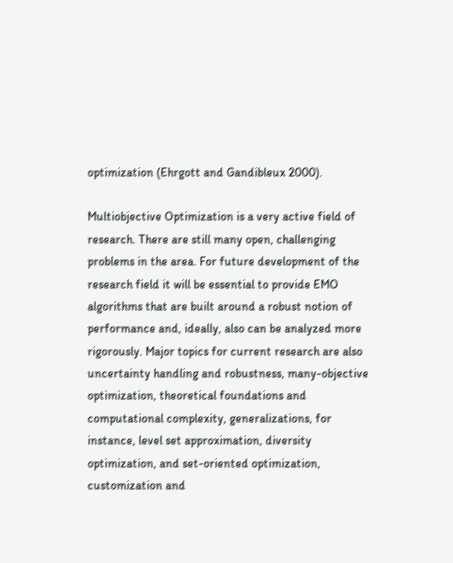optimization (Ehrgott and Gandibleux 2000).

Multiobjective Optimization is a very active field of research. There are still many open, challenging problems in the area. For future development of the research field it will be essential to provide EMO algorithms that are built around a robust notion of performance and, ideally, also can be analyzed more rigorously. Major topics for current research are also uncertainty handling and robustness, many-objective optimization, theoretical foundations and computational complexity, generalizations, for instance, level set approximation, diversity optimization, and set-oriented optimization, customization and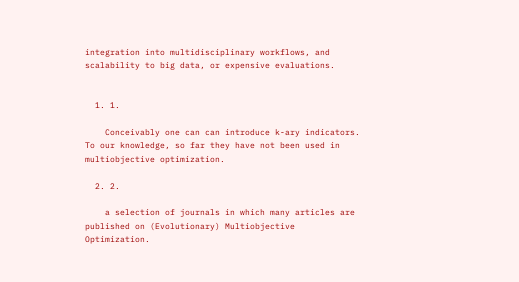integration into multidisciplinary workflows, and scalability to big data, or expensive evaluations.


  1. 1.

    Conceivably one can can introduce k-ary indicators. To our knowledge, so far they have not been used in multiobjective optimization.

  2. 2.

    a selection of journals in which many articles are published on (Evolutionary) Multiobjective Optimization.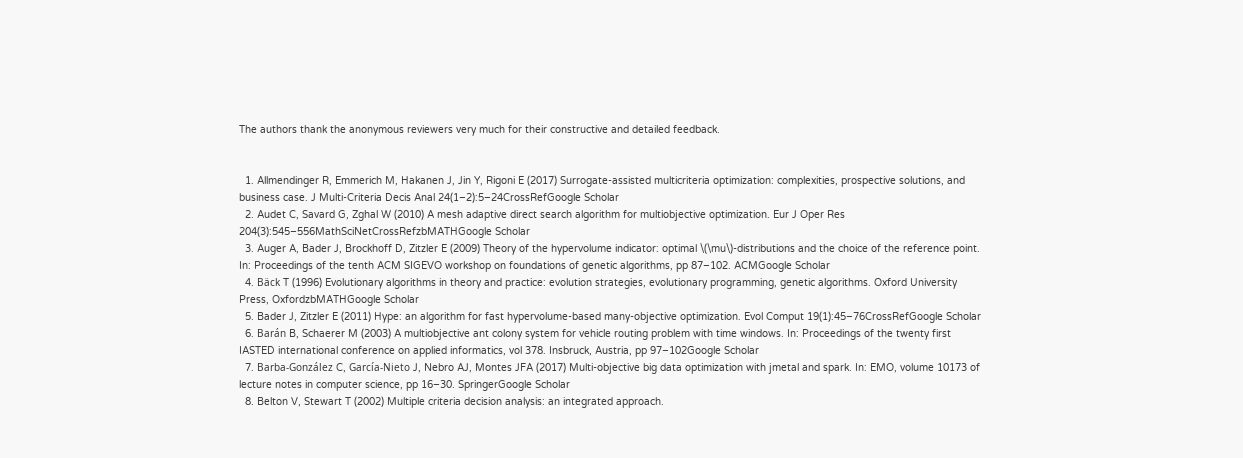The authors thank the anonymous reviewers very much for their constructive and detailed feedback.


  1. Allmendinger R, Emmerich M, Hakanen J, Jin Y, Rigoni E (2017) Surrogate-assisted multicriteria optimization: complexities, prospective solutions, and business case. J Multi-Criteria Decis Anal 24(1–2):5–24CrossRefGoogle Scholar
  2. Audet C, Savard G, Zghal W (2010) A mesh adaptive direct search algorithm for multiobjective optimization. Eur J Oper Res 204(3):545–556MathSciNetCrossRefzbMATHGoogle Scholar
  3. Auger A, Bader J, Brockhoff D, Zitzler E (2009) Theory of the hypervolume indicator: optimal \(\mu\)-distributions and the choice of the reference point. In: Proceedings of the tenth ACM SIGEVO workshop on foundations of genetic algorithms, pp 87–102. ACMGoogle Scholar
  4. Bäck T (1996) Evolutionary algorithms in theory and practice: evolution strategies, evolutionary programming, genetic algorithms. Oxford University Press, OxfordzbMATHGoogle Scholar
  5. Bader J, Zitzler E (2011) Hype: an algorithm for fast hypervolume-based many-objective optimization. Evol Comput 19(1):45–76CrossRefGoogle Scholar
  6. Barán B, Schaerer M (2003) A multiobjective ant colony system for vehicle routing problem with time windows. In: Proceedings of the twenty first IASTED international conference on applied informatics, vol 378. Insbruck, Austria, pp 97–102Google Scholar
  7. Barba-González C, García-Nieto J, Nebro AJ, Montes JFA (2017) Multi-objective big data optimization with jmetal and spark. In: EMO, volume 10173 of lecture notes in computer science, pp 16–30. SpringerGoogle Scholar
  8. Belton V, Stewart T (2002) Multiple criteria decision analysis: an integrated approach.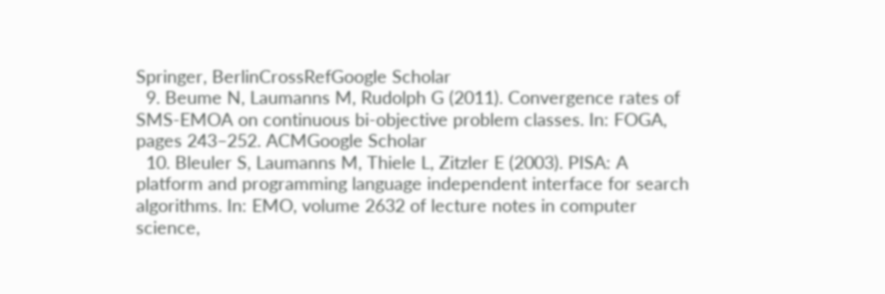Springer, BerlinCrossRefGoogle Scholar
  9. Beume N, Laumanns M, Rudolph G (2011). Convergence rates of SMS-EMOA on continuous bi-objective problem classes. In: FOGA, pages 243–252. ACMGoogle Scholar
  10. Bleuler S, Laumanns M, Thiele L, Zitzler E (2003). PISA: A platform and programming language independent interface for search algorithms. In: EMO, volume 2632 of lecture notes in computer science,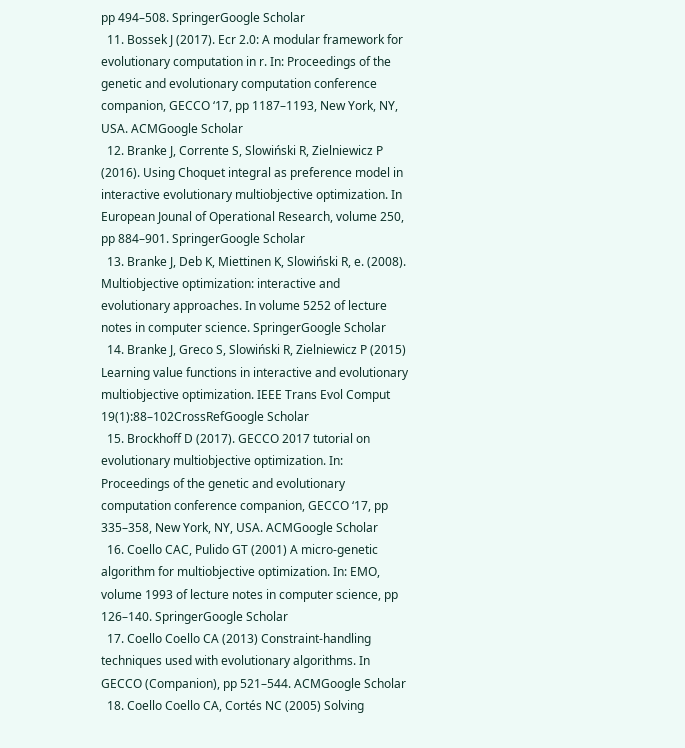pp 494–508. SpringerGoogle Scholar
  11. Bossek J (2017). Ecr 2.0: A modular framework for evolutionary computation in r. In: Proceedings of the genetic and evolutionary computation conference companion, GECCO ‘17, pp 1187–1193, New York, NY, USA. ACMGoogle Scholar
  12. Branke J, Corrente S, Slowiński R, Zielniewicz P (2016). Using Choquet integral as preference model in interactive evolutionary multiobjective optimization. In European Jounal of Operational Research, volume 250, pp 884–901. SpringerGoogle Scholar
  13. Branke J, Deb K, Miettinen K, Slowiński R, e. (2008). Multiobjective optimization: interactive and evolutionary approaches. In volume 5252 of lecture notes in computer science. SpringerGoogle Scholar
  14. Branke J, Greco S, Slowiński R, Zielniewicz P (2015) Learning value functions in interactive and evolutionary multiobjective optimization. IEEE Trans Evol Comput 19(1):88–102CrossRefGoogle Scholar
  15. Brockhoff D (2017). GECCO 2017 tutorial on evolutionary multiobjective optimization. In: Proceedings of the genetic and evolutionary computation conference companion, GECCO ‘17, pp 335–358, New York, NY, USA. ACMGoogle Scholar
  16. Coello CAC, Pulido GT (2001) A micro-genetic algorithm for multiobjective optimization. In: EMO, volume 1993 of lecture notes in computer science, pp 126–140. SpringerGoogle Scholar
  17. Coello Coello CA (2013) Constraint-handling techniques used with evolutionary algorithms. In GECCO (Companion), pp 521–544. ACMGoogle Scholar
  18. Coello Coello CA, Cortés NC (2005) Solving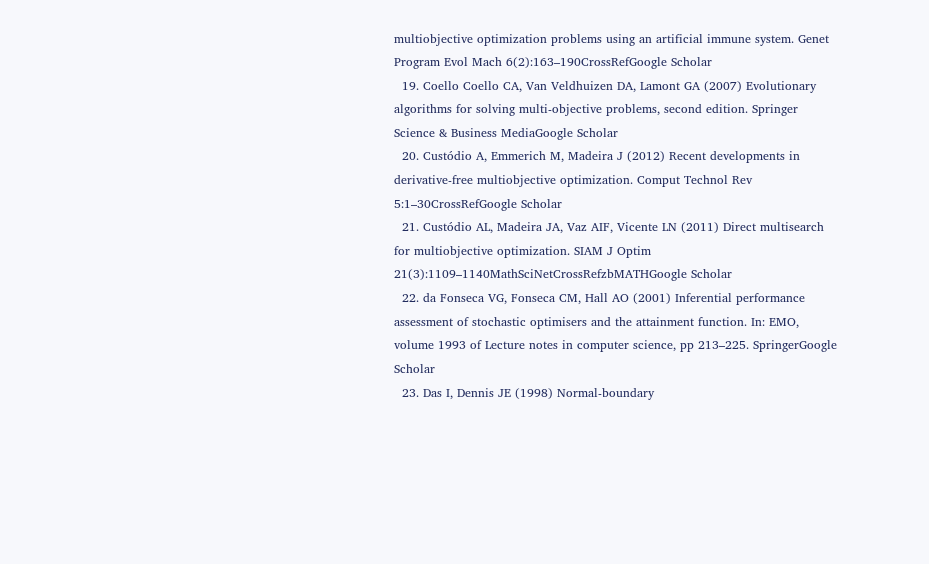multiobjective optimization problems using an artificial immune system. Genet Program Evol Mach 6(2):163–190CrossRefGoogle Scholar
  19. Coello Coello CA, Van Veldhuizen DA, Lamont GA (2007) Evolutionary algorithms for solving multi-objective problems, second edition. Springer Science & Business MediaGoogle Scholar
  20. Custódio A, Emmerich M, Madeira J (2012) Recent developments in derivative-free multiobjective optimization. Comput Technol Rev 5:1–30CrossRefGoogle Scholar
  21. Custódio AL, Madeira JA, Vaz AIF, Vicente LN (2011) Direct multisearch for multiobjective optimization. SIAM J Optim 21(3):1109–1140MathSciNetCrossRefzbMATHGoogle Scholar
  22. da Fonseca VG, Fonseca CM, Hall AO (2001) Inferential performance assessment of stochastic optimisers and the attainment function. In: EMO, volume 1993 of Lecture notes in computer science, pp 213–225. SpringerGoogle Scholar
  23. Das I, Dennis JE (1998) Normal-boundary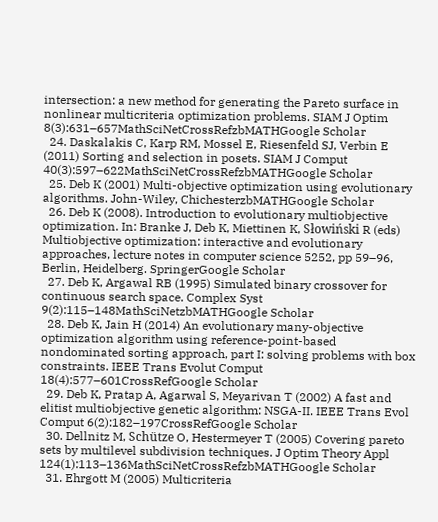intersection: a new method for generating the Pareto surface in nonlinear multicriteria optimization problems. SIAM J Optim 8(3):631–657MathSciNetCrossRefzbMATHGoogle Scholar
  24. Daskalakis C, Karp RM, Mossel E, Riesenfeld SJ, Verbin E (2011) Sorting and selection in posets. SIAM J Comput 40(3):597–622MathSciNetCrossRefzbMATHGoogle Scholar
  25. Deb K (2001) Multi-objective optimization using evolutionary algorithms. John-Wiley, ChichesterzbMATHGoogle Scholar
  26. Deb K (2008). Introduction to evolutionary multiobjective optimization. In: Branke J, Deb K, Miettinen K, Słowiński R (eds) Multiobjective optimization: interactive and evolutionary approaches, lecture notes in computer science 5252, pp 59–96, Berlin, Heidelberg. SpringerGoogle Scholar
  27. Deb K, Argawal RB (1995) Simulated binary crossover for continuous search space. Complex Syst 9(2):115–148MathSciNetzbMATHGoogle Scholar
  28. Deb K, Jain H (2014) An evolutionary many-objective optimization algorithm using reference-point-based nondominated sorting approach, part I: solving problems with box constraints. IEEE Trans Evolut Comput 18(4):577–601CrossRefGoogle Scholar
  29. Deb K, Pratap A, Agarwal S, Meyarivan T (2002) A fast and elitist multiobjective genetic algorithm: NSGA-II. IEEE Trans Evol Comput 6(2):182–197CrossRefGoogle Scholar
  30. Dellnitz M, Schütze O, Hestermeyer T (2005) Covering pareto sets by multilevel subdivision techniques. J Optim Theory Appl 124(1):113–136MathSciNetCrossRefzbMATHGoogle Scholar
  31. Ehrgott M (2005) Multicriteria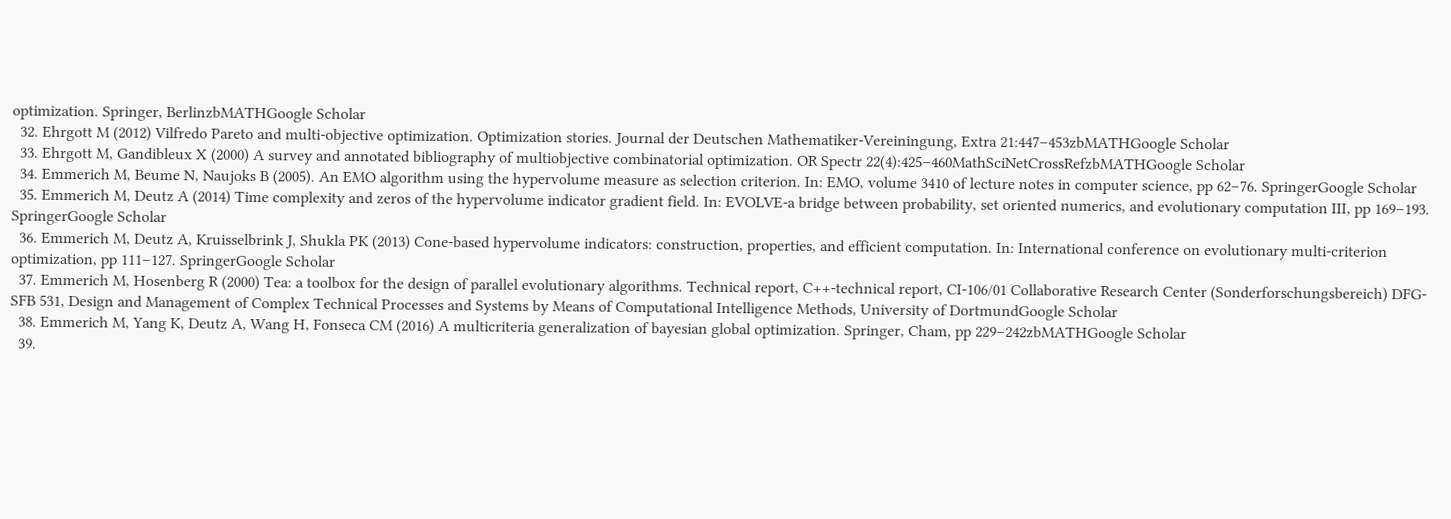optimization. Springer, BerlinzbMATHGoogle Scholar
  32. Ehrgott M (2012) Vilfredo Pareto and multi-objective optimization. Optimization stories. Journal der Deutschen Mathematiker-Vereiningung, Extra 21:447–453zbMATHGoogle Scholar
  33. Ehrgott M, Gandibleux X (2000) A survey and annotated bibliography of multiobjective combinatorial optimization. OR Spectr 22(4):425–460MathSciNetCrossRefzbMATHGoogle Scholar
  34. Emmerich M, Beume N, Naujoks B (2005). An EMO algorithm using the hypervolume measure as selection criterion. In: EMO, volume 3410 of lecture notes in computer science, pp 62–76. SpringerGoogle Scholar
  35. Emmerich M, Deutz A (2014) Time complexity and zeros of the hypervolume indicator gradient field. In: EVOLVE-a bridge between probability, set oriented numerics, and evolutionary computation III, pp 169–193. SpringerGoogle Scholar
  36. Emmerich M, Deutz A, Kruisselbrink J, Shukla PK (2013) Cone-based hypervolume indicators: construction, properties, and efficient computation. In: International conference on evolutionary multi-criterion optimization, pp 111–127. SpringerGoogle Scholar
  37. Emmerich M, Hosenberg R (2000) Tea: a toolbox for the design of parallel evolutionary algorithms. Technical report, C++-technical report, CI-106/01 Collaborative Research Center (Sonderforschungsbereich) DFG-SFB 531, Design and Management of Complex Technical Processes and Systems by Means of Computational Intelligence Methods, University of DortmundGoogle Scholar
  38. Emmerich M, Yang K, Deutz A, Wang H, Fonseca CM (2016) A multicriteria generalization of bayesian global optimization. Springer, Cham, pp 229–242zbMATHGoogle Scholar
  39.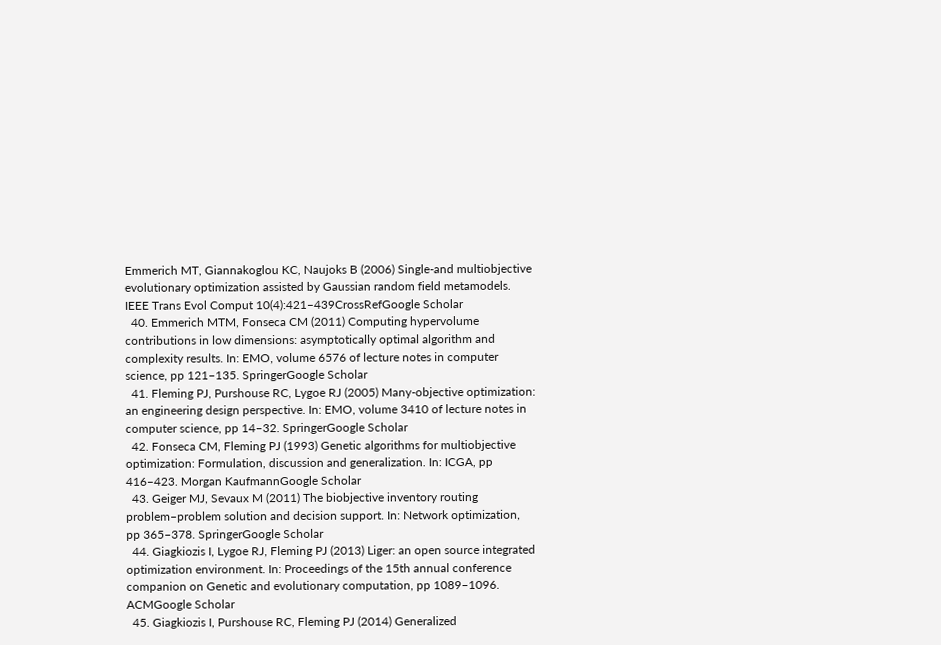Emmerich MT, Giannakoglou KC, Naujoks B (2006) Single-and multiobjective evolutionary optimization assisted by Gaussian random field metamodels. IEEE Trans Evol Comput 10(4):421–439CrossRefGoogle Scholar
  40. Emmerich MTM, Fonseca CM (2011) Computing hypervolume contributions in low dimensions: asymptotically optimal algorithm and complexity results. In: EMO, volume 6576 of lecture notes in computer science, pp 121–135. SpringerGoogle Scholar
  41. Fleming PJ, Purshouse RC, Lygoe RJ (2005) Many-objective optimization: an engineering design perspective. In: EMO, volume 3410 of lecture notes in computer science, pp 14–32. SpringerGoogle Scholar
  42. Fonseca CM, Fleming PJ (1993) Genetic algorithms for multiobjective optimization: Formulation, discussion and generalization. In: ICGA, pp 416–423. Morgan KaufmannGoogle Scholar
  43. Geiger MJ, Sevaux M (2011) The biobjective inventory routing problem–problem solution and decision support. In: Network optimization, pp 365–378. SpringerGoogle Scholar
  44. Giagkiozis I, Lygoe RJ, Fleming PJ (2013) Liger: an open source integrated optimization environment. In: Proceedings of the 15th annual conference companion on Genetic and evolutionary computation, pp 1089–1096. ACMGoogle Scholar
  45. Giagkiozis I, Purshouse RC, Fleming PJ (2014) Generalized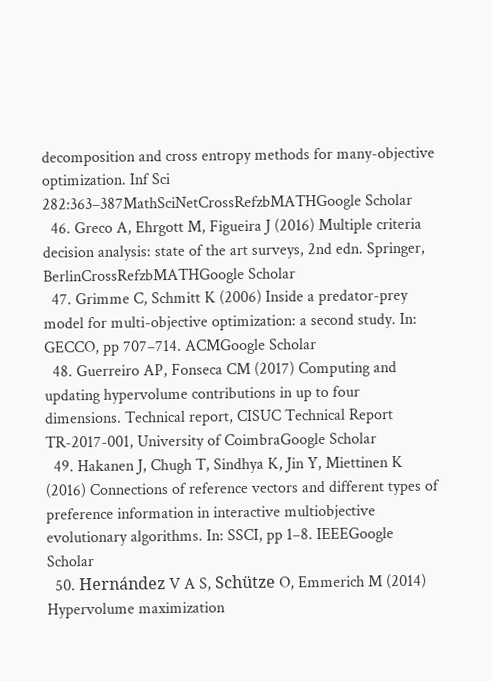decomposition and cross entropy methods for many-objective optimization. Inf Sci 282:363–387MathSciNetCrossRefzbMATHGoogle Scholar
  46. Greco A, Ehrgott M, Figueira J (2016) Multiple criteria decision analysis: state of the art surveys, 2nd edn. Springer, BerlinCrossRefzbMATHGoogle Scholar
  47. Grimme C, Schmitt K (2006) Inside a predator-prey model for multi-objective optimization: a second study. In: GECCO, pp 707–714. ACMGoogle Scholar
  48. Guerreiro AP, Fonseca CM (2017) Computing and updating hypervolume contributions in up to four dimensions. Technical report, CISUC Technical Report TR-2017-001, University of CoimbraGoogle Scholar
  49. Hakanen J, Chugh T, Sindhya K, Jin Y, Miettinen K (2016) Connections of reference vectors and different types of preference information in interactive multiobjective evolutionary algorithms. In: SSCI, pp 1–8. IEEEGoogle Scholar
  50. Hernández V A S, Schütze O, Emmerich M (2014) Hypervolume maximization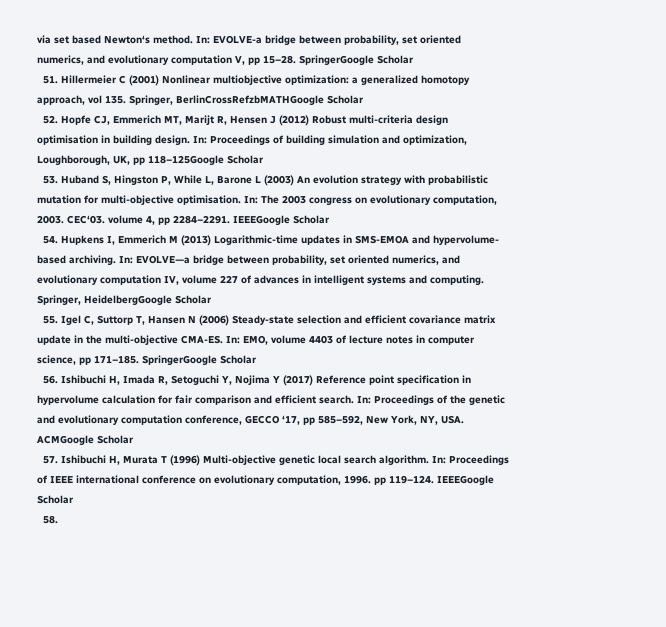via set based Newton‘s method. In: EVOLVE-a bridge between probability, set oriented numerics, and evolutionary computation V, pp 15–28. SpringerGoogle Scholar
  51. Hillermeier C (2001) Nonlinear multiobjective optimization: a generalized homotopy approach, vol 135. Springer, BerlinCrossRefzbMATHGoogle Scholar
  52. Hopfe CJ, Emmerich MT, Marijt R, Hensen J (2012) Robust multi-criteria design optimisation in building design. In: Proceedings of building simulation and optimization, Loughborough, UK, pp 118–125Google Scholar
  53. Huband S, Hingston P, While L, Barone L (2003) An evolution strategy with probabilistic mutation for multi-objective optimisation. In: The 2003 congress on evolutionary computation, 2003. CEC‘03. volume 4, pp 2284–2291. IEEEGoogle Scholar
  54. Hupkens I, Emmerich M (2013) Logarithmic-time updates in SMS-EMOA and hypervolume-based archiving. In: EVOLVE—a bridge between probability, set oriented numerics, and evolutionary computation IV, volume 227 of advances in intelligent systems and computing. Springer, HeidelbergGoogle Scholar
  55. Igel C, Suttorp T, Hansen N (2006) Steady-state selection and efficient covariance matrix update in the multi-objective CMA-ES. In: EMO, volume 4403 of lecture notes in computer science, pp 171–185. SpringerGoogle Scholar
  56. Ishibuchi H, Imada R, Setoguchi Y, Nojima Y (2017) Reference point specification in hypervolume calculation for fair comparison and efficient search. In: Proceedings of the genetic and evolutionary computation conference, GECCO ‘17, pp 585–592, New York, NY, USA. ACMGoogle Scholar
  57. Ishibuchi H, Murata T (1996) Multi-objective genetic local search algorithm. In: Proceedings of IEEE international conference on evolutionary computation, 1996. pp 119–124. IEEEGoogle Scholar
  58.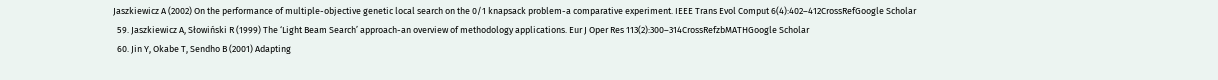Jaszkiewicz A (2002) On the performance of multiple-objective genetic local search on the 0/1 knapsack problem-a comparative experiment. IEEE Trans Evol Comput 6(4):402–412CrossRefGoogle Scholar
  59. Jaszkiewicz A, Słowiński R (1999) The ‘Light Beam Search’ approach-an overview of methodology applications. Eur J Oper Res 113(2):300–314CrossRefzbMATHGoogle Scholar
  60. Jin Y, Okabe T, Sendho B (2001) Adapting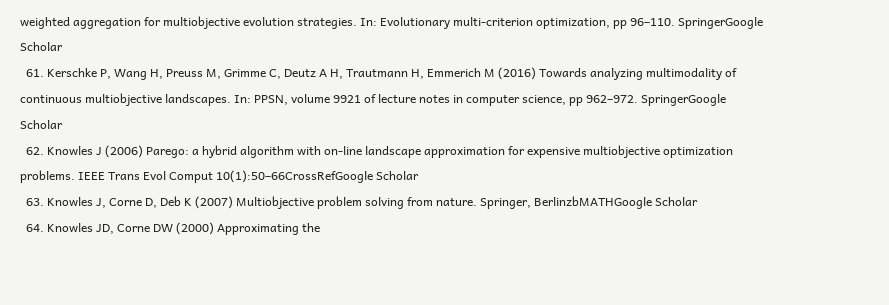weighted aggregation for multiobjective evolution strategies. In: Evolutionary multi-criterion optimization, pp 96–110. SpringerGoogle Scholar
  61. Kerschke P, Wang H, Preuss M, Grimme C, Deutz A H, Trautmann H, Emmerich M (2016) Towards analyzing multimodality of continuous multiobjective landscapes. In: PPSN, volume 9921 of lecture notes in computer science, pp 962–972. SpringerGoogle Scholar
  62. Knowles J (2006) Parego: a hybrid algorithm with on-line landscape approximation for expensive multiobjective optimization problems. IEEE Trans Evol Comput 10(1):50–66CrossRefGoogle Scholar
  63. Knowles J, Corne D, Deb K (2007) Multiobjective problem solving from nature. Springer, BerlinzbMATHGoogle Scholar
  64. Knowles JD, Corne DW (2000) Approximating the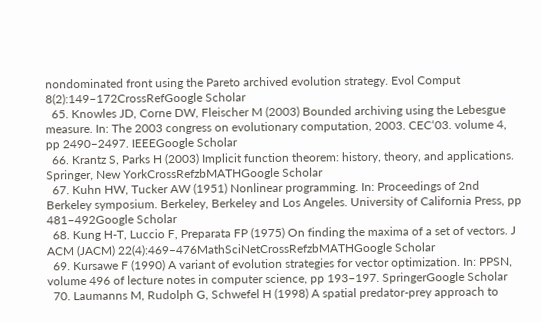nondominated front using the Pareto archived evolution strategy. Evol Comput 8(2):149–172CrossRefGoogle Scholar
  65. Knowles JD, Corne DW, Fleischer M (2003) Bounded archiving using the Lebesgue measure. In: The 2003 congress on evolutionary computation, 2003. CEC‘03. volume 4, pp 2490–2497. IEEEGoogle Scholar
  66. Krantz S, Parks H (2003) Implicit function theorem: history, theory, and applications. Springer, New YorkCrossRefzbMATHGoogle Scholar
  67. Kuhn HW, Tucker AW (1951) Nonlinear programming. In: Proceedings of 2nd Berkeley symposium. Berkeley, Berkeley and Los Angeles. University of California Press, pp 481–492Google Scholar
  68. Kung H-T, Luccio F, Preparata FP (1975) On finding the maxima of a set of vectors. J ACM (JACM) 22(4):469–476MathSciNetCrossRefzbMATHGoogle Scholar
  69. Kursawe F (1990) A variant of evolution strategies for vector optimization. In: PPSN, volume 496 of lecture notes in computer science, pp 193–197. SpringerGoogle Scholar
  70. Laumanns M, Rudolph G, Schwefel H (1998) A spatial predator-prey approach to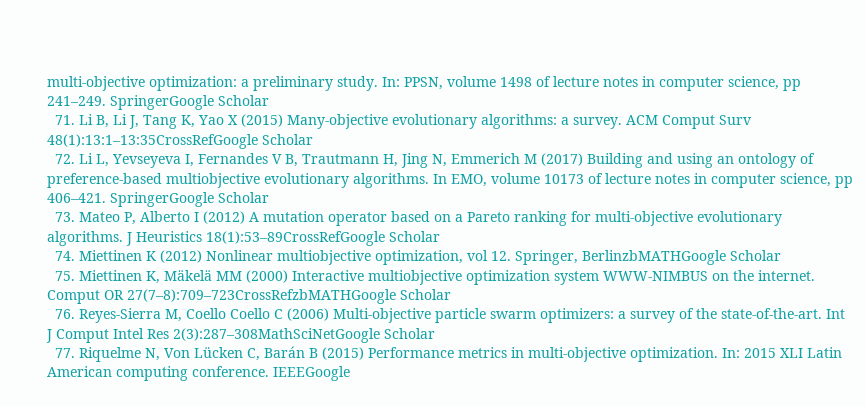multi-objective optimization: a preliminary study. In: PPSN, volume 1498 of lecture notes in computer science, pp 241–249. SpringerGoogle Scholar
  71. Li B, Li J, Tang K, Yao X (2015) Many-objective evolutionary algorithms: a survey. ACM Comput Surv 48(1):13:1–13:35CrossRefGoogle Scholar
  72. Li L, Yevseyeva I, Fernandes V B, Trautmann H, Jing N, Emmerich M (2017) Building and using an ontology of preference-based multiobjective evolutionary algorithms. In EMO, volume 10173 of lecture notes in computer science, pp 406–421. SpringerGoogle Scholar
  73. Mateo P, Alberto I (2012) A mutation operator based on a Pareto ranking for multi-objective evolutionary algorithms. J Heuristics 18(1):53–89CrossRefGoogle Scholar
  74. Miettinen K (2012) Nonlinear multiobjective optimization, vol 12. Springer, BerlinzbMATHGoogle Scholar
  75. Miettinen K, Mäkelä MM (2000) Interactive multiobjective optimization system WWW-NIMBUS on the internet. Comput OR 27(7–8):709–723CrossRefzbMATHGoogle Scholar
  76. Reyes-Sierra M, Coello Coello C (2006) Multi-objective particle swarm optimizers: a survey of the state-of-the-art. Int J Comput Intel Res 2(3):287–308MathSciNetGoogle Scholar
  77. Riquelme N, Von Lücken C, Barán B (2015) Performance metrics in multi-objective optimization. In: 2015 XLI Latin American computing conference. IEEEGoogle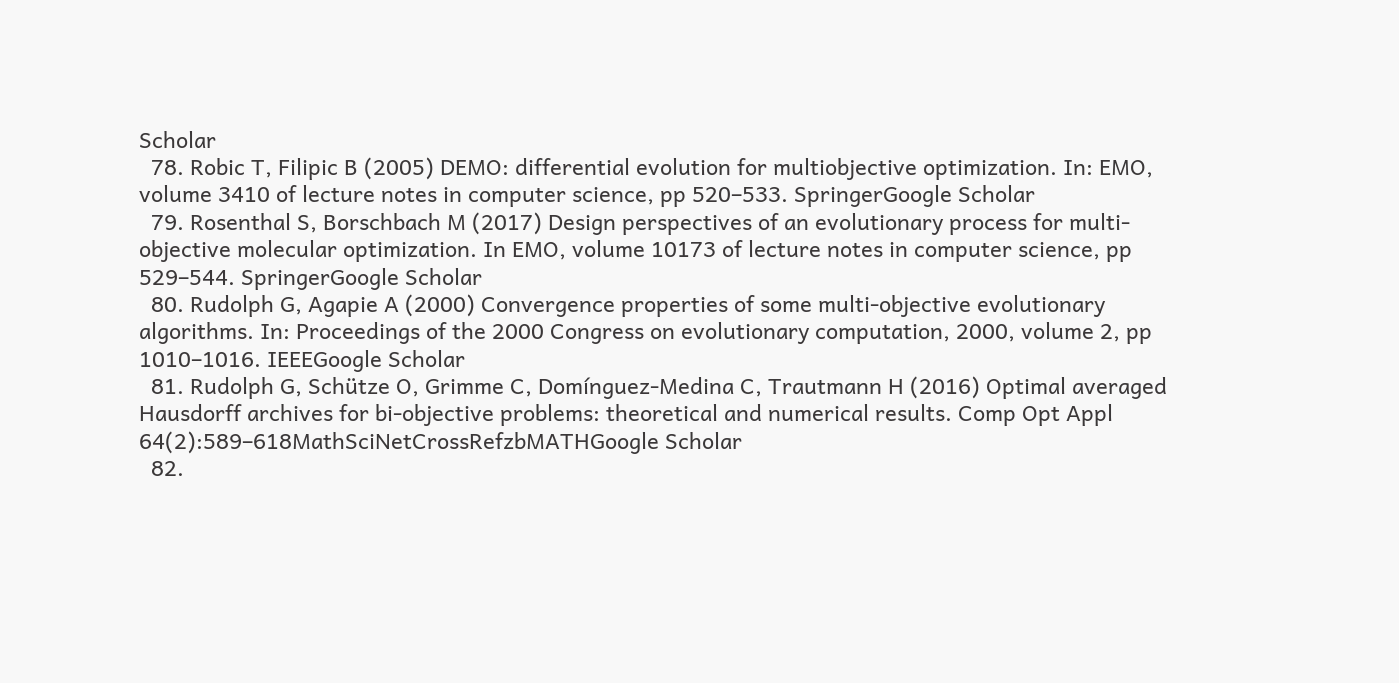Scholar
  78. Robic T, Filipic B (2005) DEMO: differential evolution for multiobjective optimization. In: EMO, volume 3410 of lecture notes in computer science, pp 520–533. SpringerGoogle Scholar
  79. Rosenthal S, Borschbach M (2017) Design perspectives of an evolutionary process for multi-objective molecular optimization. In EMO, volume 10173 of lecture notes in computer science, pp 529–544. SpringerGoogle Scholar
  80. Rudolph G, Agapie A (2000) Convergence properties of some multi-objective evolutionary algorithms. In: Proceedings of the 2000 Congress on evolutionary computation, 2000, volume 2, pp 1010–1016. IEEEGoogle Scholar
  81. Rudolph G, Schütze O, Grimme C, Domínguez-Medina C, Trautmann H (2016) Optimal averaged Hausdorff archives for bi-objective problems: theoretical and numerical results. Comp Opt Appl 64(2):589–618MathSciNetCrossRefzbMATHGoogle Scholar
  82.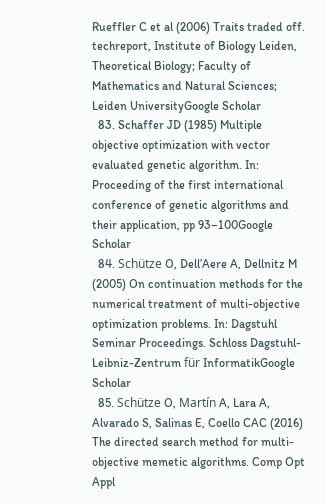Rueffler C et al (2006) Traits traded off. techreport, Institute of Biology Leiden, Theoretical Biology; Faculty of Mathematics and Natural Sciences; Leiden UniversityGoogle Scholar
  83. Schaffer JD (1985) Multiple objective optimization with vector evaluated genetic algorithm. In: Proceeding of the first international conference of genetic algorithms and their application, pp 93–100Google Scholar
  84. Schütze O, Dell’Aere A, Dellnitz M (2005) On continuation methods for the numerical treatment of multi-objective optimization problems. In: Dagstuhl Seminar Proceedings. Schloss Dagstuhl-Leibniz-Zentrum für InformatikGoogle Scholar
  85. Schütze O, Martín A, Lara A, Alvarado S, Salinas E, Coello CAC (2016) The directed search method for multi-objective memetic algorithms. Comp Opt Appl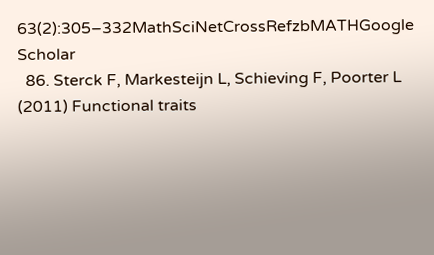63(2):305–332MathSciNetCrossRefzbMATHGoogle Scholar
  86. Sterck F, Markesteijn L, Schieving F, Poorter L (2011) Functional traits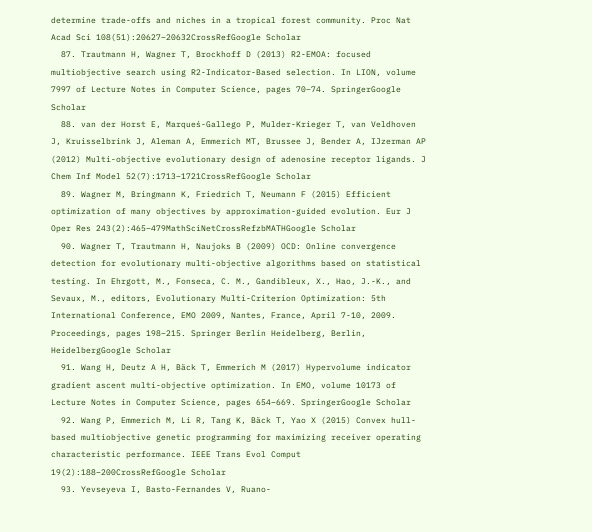determine trade-offs and niches in a tropical forest community. Proc Nat Acad Sci 108(51):20627–20632CrossRefGoogle Scholar
  87. Trautmann H, Wagner T, Brockhoff D (2013) R2-EMOA: focused multiobjective search using R2-Indicator-Based selection. In LION, volume 7997 of Lecture Notes in Computer Science, pages 70–74. SpringerGoogle Scholar
  88. van der Horst E, Marqueś-Gallego P, Mulder-Krieger T, van Veldhoven J, Kruisselbrink J, Aleman A, Emmerich MT, Brussee J, Bender A, IJzerman AP (2012) Multi-objective evolutionary design of adenosine receptor ligands. J Chem Inf Model 52(7):1713–1721CrossRefGoogle Scholar
  89. Wagner M, Bringmann K, Friedrich T, Neumann F (2015) Efficient optimization of many objectives by approximation-guided evolution. Eur J Oper Res 243(2):465–479MathSciNetCrossRefzbMATHGoogle Scholar
  90. Wagner T, Trautmann H, Naujoks B (2009) OCD: Online convergence detection for evolutionary multi-objective algorithms based on statistical testing. In Ehrgott, M., Fonseca, C. M., Gandibleux, X., Hao, J.-K., and Sevaux, M., editors, Evolutionary Multi-Criterion Optimization: 5th International Conference, EMO 2009, Nantes, France, April 7-10, 2009. Proceedings, pages 198–215. Springer Berlin Heidelberg, Berlin, HeidelbergGoogle Scholar
  91. Wang H, Deutz A H, Bäck T, Emmerich M (2017) Hypervolume indicator gradient ascent multi-objective optimization. In EMO, volume 10173 of Lecture Notes in Computer Science, pages 654–669. SpringerGoogle Scholar
  92. Wang P, Emmerich M, Li R, Tang K, Bäck T, Yao X (2015) Convex hull-based multiobjective genetic programming for maximizing receiver operating characteristic performance. IEEE Trans Evol Comput 19(2):188–200CrossRefGoogle Scholar
  93. Yevseyeva I, Basto-Fernandes V, Ruano-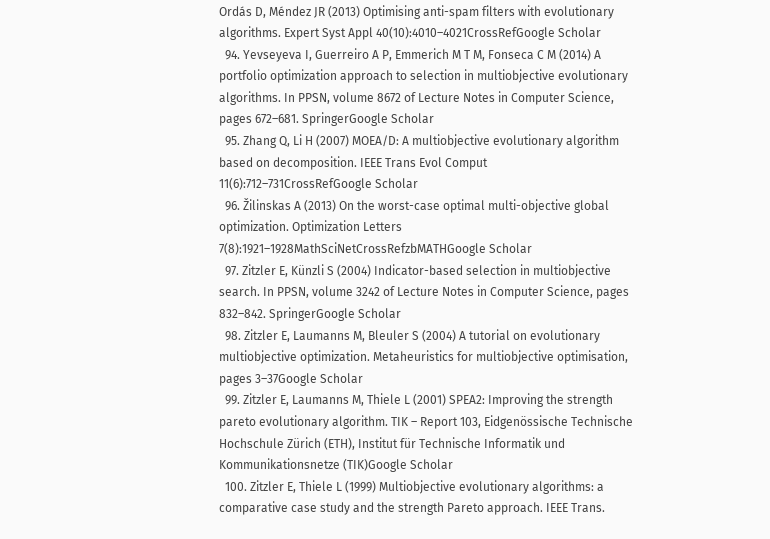Ordás D, Méndez JR (2013) Optimising anti-spam filters with evolutionary algorithms. Expert Syst Appl 40(10):4010–4021CrossRefGoogle Scholar
  94. Yevseyeva I, Guerreiro A P, Emmerich M T M, Fonseca C M (2014) A portfolio optimization approach to selection in multiobjective evolutionary algorithms. In PPSN, volume 8672 of Lecture Notes in Computer Science, pages 672–681. SpringerGoogle Scholar
  95. Zhang Q, Li H (2007) MOEA/D: A multiobjective evolutionary algorithm based on decomposition. IEEE Trans Evol Comput 11(6):712–731CrossRefGoogle Scholar
  96. Žilinskas A (2013) On the worst-case optimal multi-objective global optimization. Optimization Letters 7(8):1921–1928MathSciNetCrossRefzbMATHGoogle Scholar
  97. Zitzler E, Künzli S (2004) Indicator-based selection in multiobjective search. In PPSN, volume 3242 of Lecture Notes in Computer Science, pages 832–842. SpringerGoogle Scholar
  98. Zitzler E, Laumanns M, Bleuler S (2004) A tutorial on evolutionary multiobjective optimization. Metaheuristics for multiobjective optimisation, pages 3–37Google Scholar
  99. Zitzler E, Laumanns M, Thiele L (2001) SPEA2: Improving the strength pareto evolutionary algorithm. TIK – Report 103, Eidgenössische Technische Hochschule Zürich (ETH), Institut für Technische Informatik und Kommunikationsnetze (TIK)Google Scholar
  100. Zitzler E, Thiele L (1999) Multiobjective evolutionary algorithms: a comparative case study and the strength Pareto approach. IEEE Trans.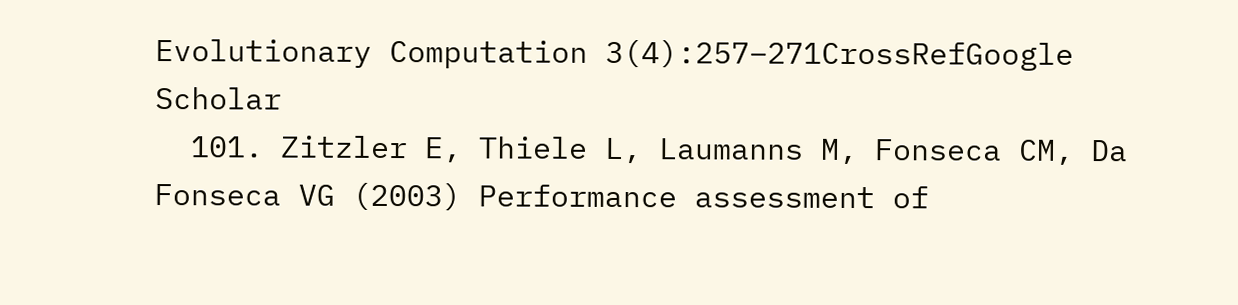Evolutionary Computation 3(4):257–271CrossRefGoogle Scholar
  101. Zitzler E, Thiele L, Laumanns M, Fonseca CM, Da Fonseca VG (2003) Performance assessment of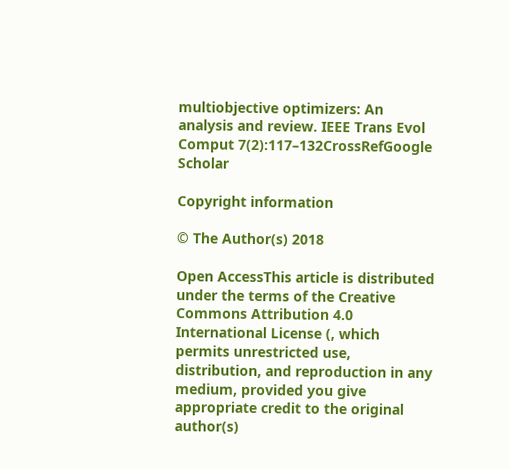multiobjective optimizers: An analysis and review. IEEE Trans Evol Comput 7(2):117–132CrossRefGoogle Scholar

Copyright information

© The Author(s) 2018

Open AccessThis article is distributed under the terms of the Creative Commons Attribution 4.0 International License (, which permits unrestricted use, distribution, and reproduction in any medium, provided you give appropriate credit to the original author(s)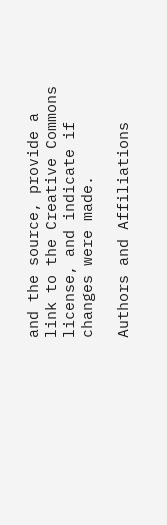and the source, provide a link to the Creative Commons license, and indicate if changes were made.

Authors and Affiliations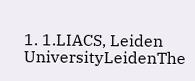1. 1.LIACS, Leiden UniversityLeidenThe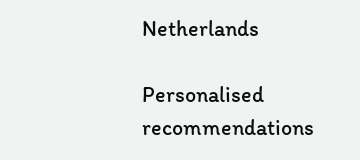Netherlands

Personalised recommendations